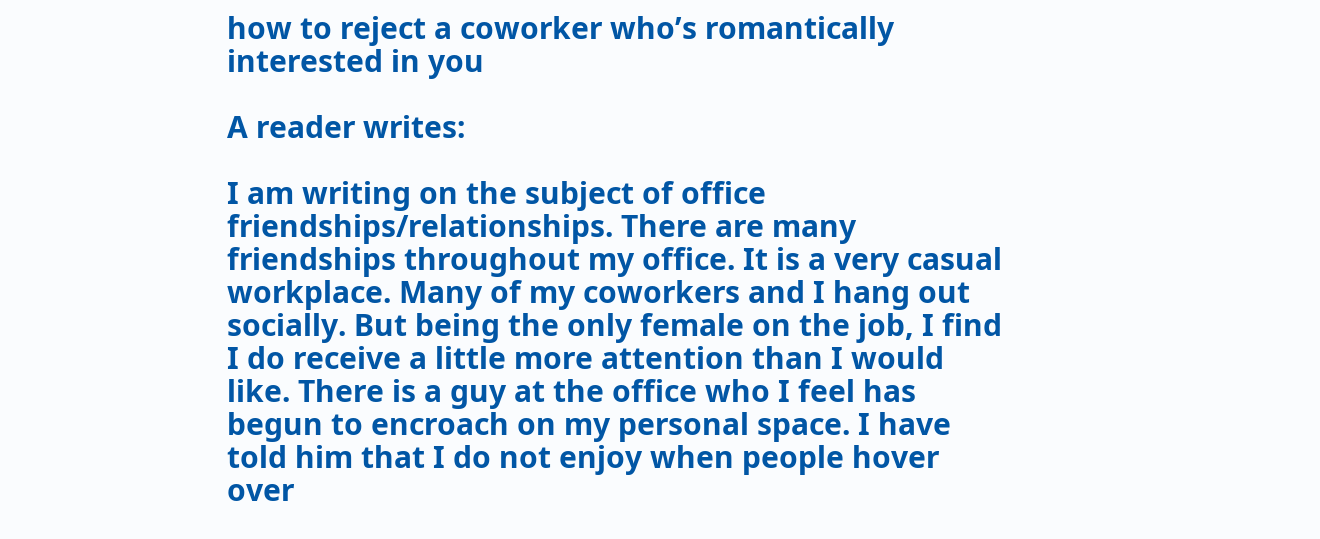how to reject a coworker who’s romantically interested in you

A reader writes:

I am writing on the subject of office friendships/relationships. There are many friendships throughout my office. It is a very casual workplace. Many of my coworkers and I hang out socially. But being the only female on the job, I find I do receive a little more attention than I would like. There is a guy at the office who I feel has begun to encroach on my personal space. I have told him that I do not enjoy when people hover over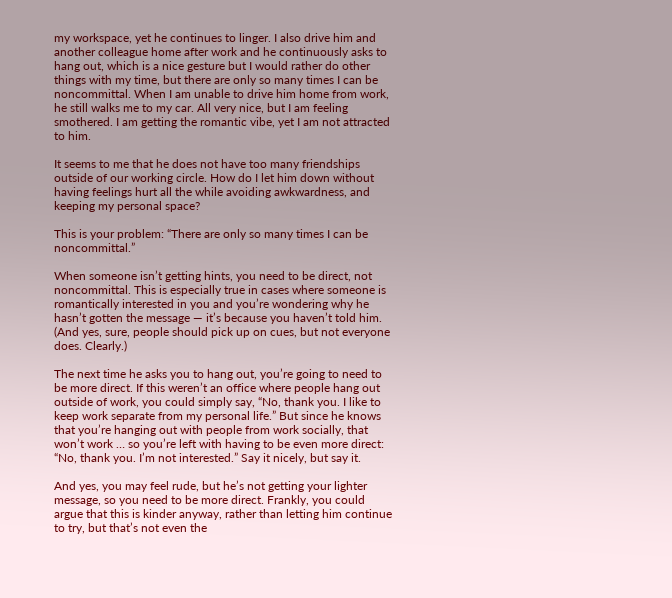my workspace, yet he continues to linger. I also drive him and another colleague home after work and he continuously asks to hang out, which is a nice gesture but I would rather do other things with my time, but there are only so many times I can be noncommittal. When I am unable to drive him home from work, he still walks me to my car. All very nice, but I am feeling smothered. I am getting the romantic vibe, yet I am not attracted to him.

It seems to me that he does not have too many friendships outside of our working circle. How do I let him down without having feelings hurt all the while avoiding awkwardness, and keeping my personal space?

This is your problem: “There are only so many times I can be noncommittal.”

When someone isn’t getting hints, you need to be direct, not noncommittal. This is especially true in cases where someone is romantically interested in you and you’re wondering why he hasn’t gotten the message — it’s because you haven’t told him. (And yes, sure, people should pick up on cues, but not everyone does. Clearly.)

The next time he asks you to hang out, you’re going to need to be more direct. If this weren’t an office where people hang out outside of work, you could simply say, “No, thank you. I like to keep work separate from my personal life.” But since he knows that you’re hanging out with people from work socially, that won’t work … so you’re left with having to be even more direct: “No, thank you. I’m not interested.” Say it nicely, but say it.

And yes, you may feel rude, but he’s not getting your lighter message, so you need to be more direct. Frankly, you could argue that this is kinder anyway, rather than letting him continue to try, but that’s not even the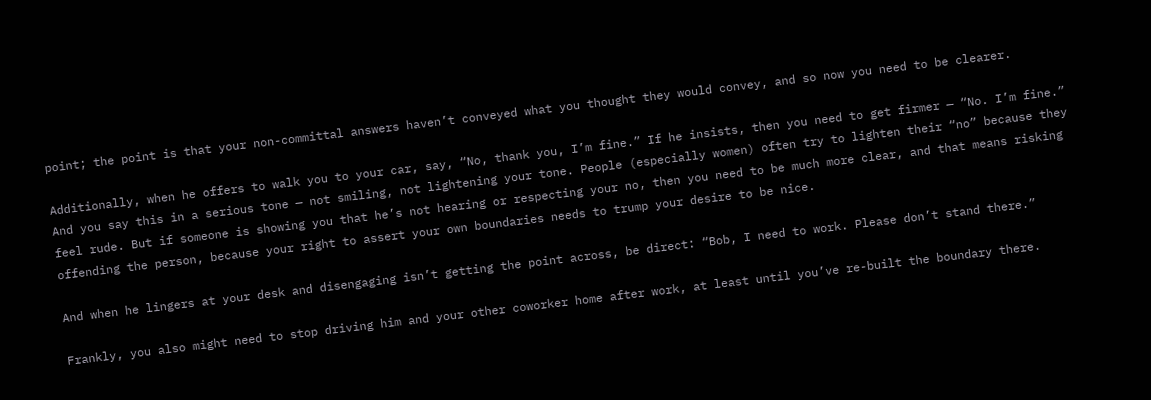point; the point is that your non-committal answers haven’t conveyed what you thought they would convey, and so now you need to be clearer.

Additionally, when he offers to walk you to your car, say, “No, thank you, I’m fine.” If he insists, then you need to get firmer — “No. I’m fine.” And you say this in a serious tone — not smiling, not lightening your tone. People (especially women) often try to lighten their “no” because they feel rude. But if someone is showing you that he’s not hearing or respecting your no, then you need to be much more clear, and that means risking offending the person, because your right to assert your own boundaries needs to trump your desire to be nice.

And when he lingers at your desk and disengaging isn’t getting the point across, be direct: “Bob, I need to work. Please don’t stand there.”

Frankly, you also might need to stop driving him and your other coworker home after work, at least until you’ve re-built the boundary there.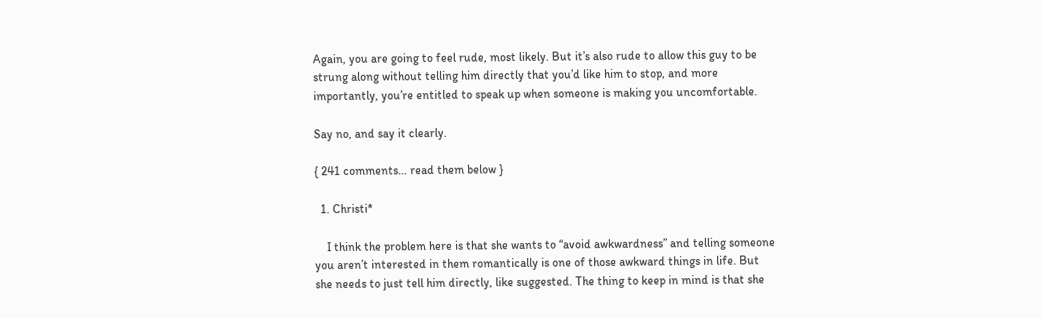Again, you are going to feel rude, most likely. But it’s also rude to allow this guy to be strung along without telling him directly that you’d like him to stop, and more importantly, you’re entitled to speak up when someone is making you uncomfortable.

Say no, and say it clearly.

{ 241 comments… read them below }

  1. Christi*

    I think the problem here is that she wants to “avoid awkwardness” and telling someone you aren’t interested in them romantically is one of those awkward things in life. But she needs to just tell him directly, like suggested. The thing to keep in mind is that she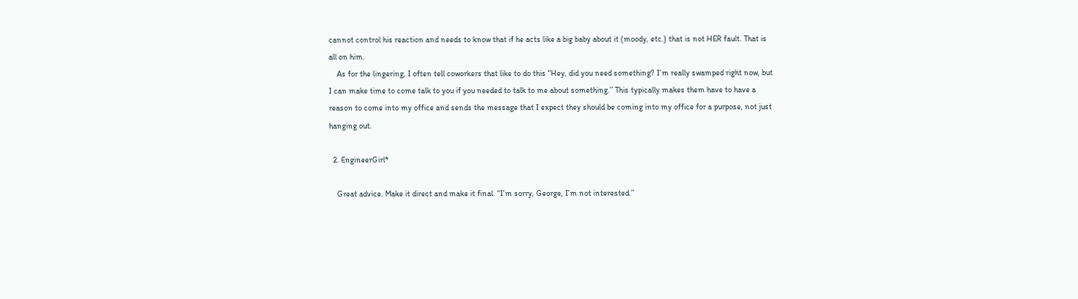cannot control his reaction and needs to know that if he acts like a big baby about it (moody, etc.) that is not HER fault. That is all on him.
    As for the lingering, I often tell coworkers that like to do this “Hey, did you need something? I’m really swamped right now, but I can make time to come talk to you if you needed to talk to me about something.” This typically makes them have to have a reason to come into my office and sends the message that I expect they should be coming into my office for a purpose, not just hanging out.

  2. EngineerGirl*

    Great advice. Make it direct and make it final. “I’m sorry, George, I’m not interested.”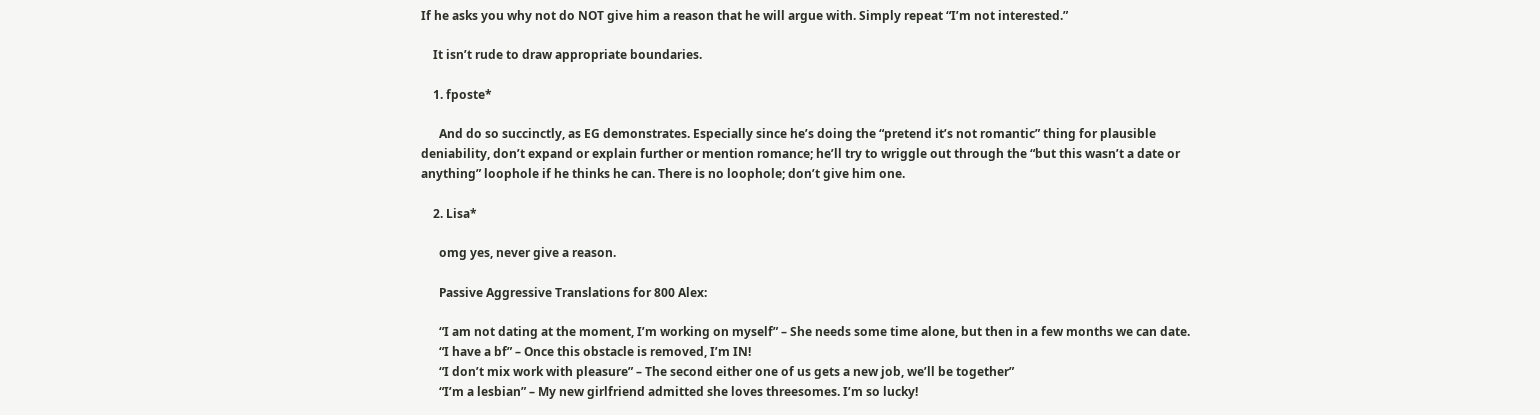If he asks you why not do NOT give him a reason that he will argue with. Simply repeat “I’m not interested.”

    It isn’t rude to draw appropriate boundaries.

    1. fposte*

      And do so succinctly, as EG demonstrates. Especially since he’s doing the “pretend it’s not romantic” thing for plausible deniability, don’t expand or explain further or mention romance; he’ll try to wriggle out through the “but this wasn’t a date or anything” loophole if he thinks he can. There is no loophole; don’t give him one.

    2. Lisa*

      omg yes, never give a reason.

      Passive Aggressive Translations for 800 Alex:

      “I am not dating at the moment, I’m working on myself” – She needs some time alone, but then in a few months we can date.
      “I have a bf” – Once this obstacle is removed, I’m IN!
      “I don’t mix work with pleasure” – The second either one of us gets a new job, we’ll be together”
      “I’m a lesbian” – My new girlfriend admitted she loves threesomes. I’m so lucky!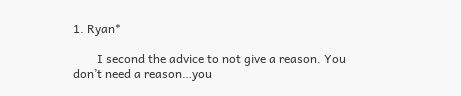1. Ryan*

        I second the advice to not give a reason. You don’t need a reason…you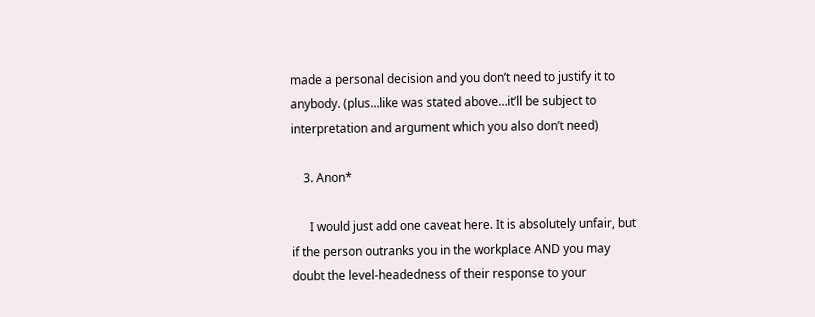made a personal decision and you don’t need to justify it to anybody. (plus…like was stated above…it’ll be subject to interpretation and argument which you also don’t need)

    3. Anon*

      I would just add one caveat here. It is absolutely unfair, but if the person outranks you in the workplace AND you may doubt the level-headedness of their response to your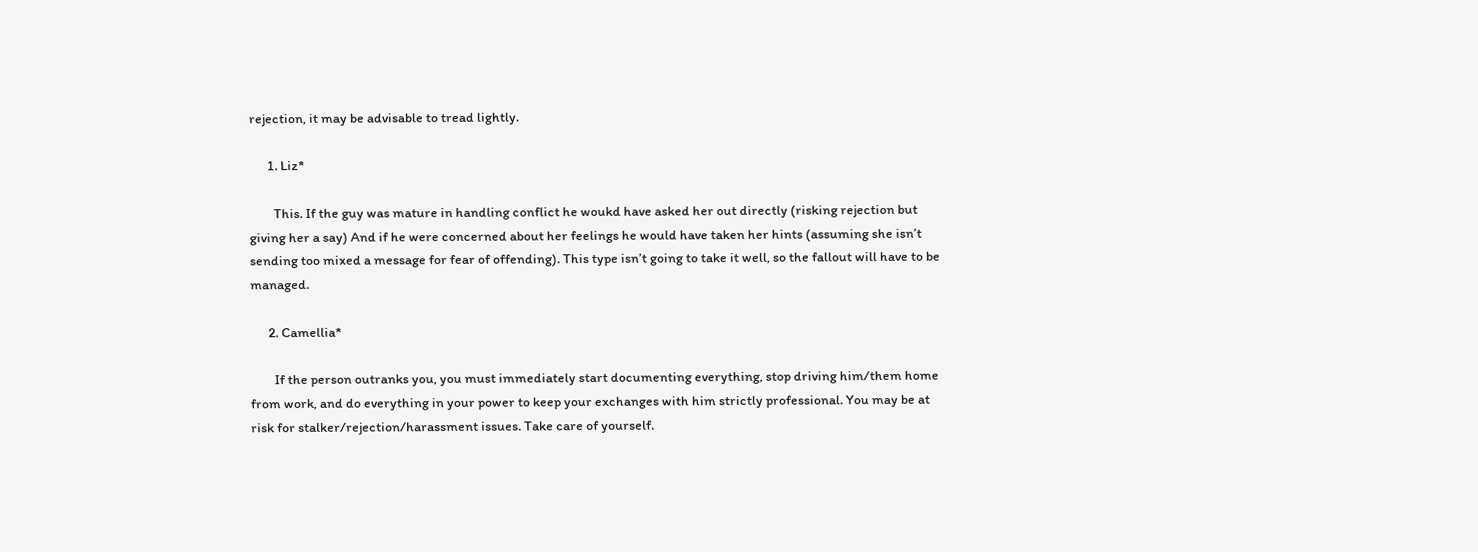rejection, it may be advisable to tread lightly.

      1. Liz*

        This. If the guy was mature in handling conflict he woukd have asked her out directly (risking rejection but giving her a say) And if he were concerned about her feelings he would have taken her hints (assuming she isn’t sending too mixed a message for fear of offending). This type isn’t going to take it well, so the fallout will have to be managed.

      2. Camellia*

        If the person outranks you, you must immediately start documenting everything, stop driving him/them home from work, and do everything in your power to keep your exchanges with him strictly professional. You may be at risk for stalker/rejection/harassment issues. Take care of yourself.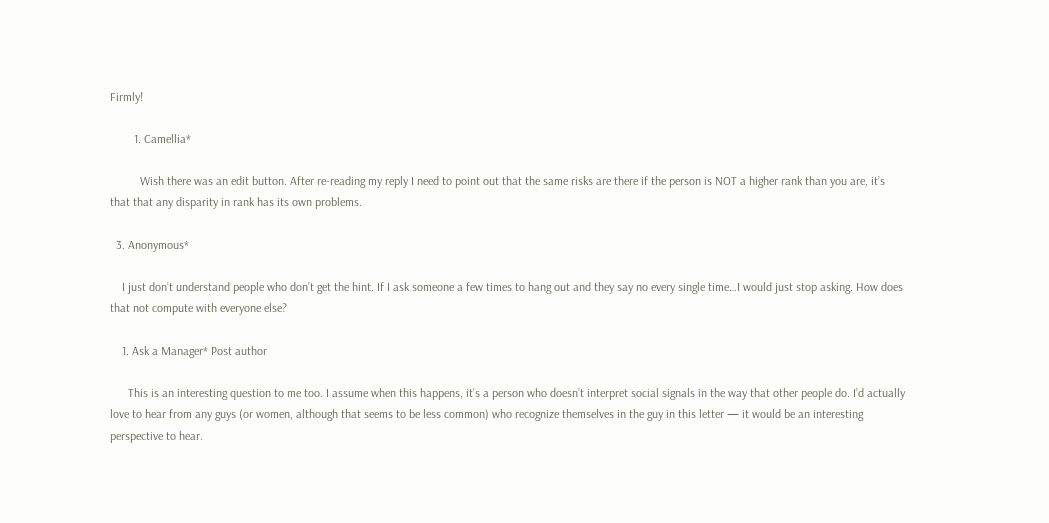Firmly!

        1. Camellia*

          Wish there was an edit button. After re-reading my reply I need to point out that the same risks are there if the person is NOT a higher rank than you are, it’s that that any disparity in rank has its own problems.

  3. Anonymous*

    I just don’t understand people who don’t get the hint. If I ask someone a few times to hang out and they say no every single time…I would just stop asking. How does that not compute with everyone else?

    1. Ask a Manager* Post author

      This is an interesting question to me too. I assume when this happens, it’s a person who doesn’t interpret social signals in the way that other people do. I’d actually love to hear from any guys (or women, although that seems to be less common) who recognize themselves in the guy in this letter — it would be an interesting perspective to hear.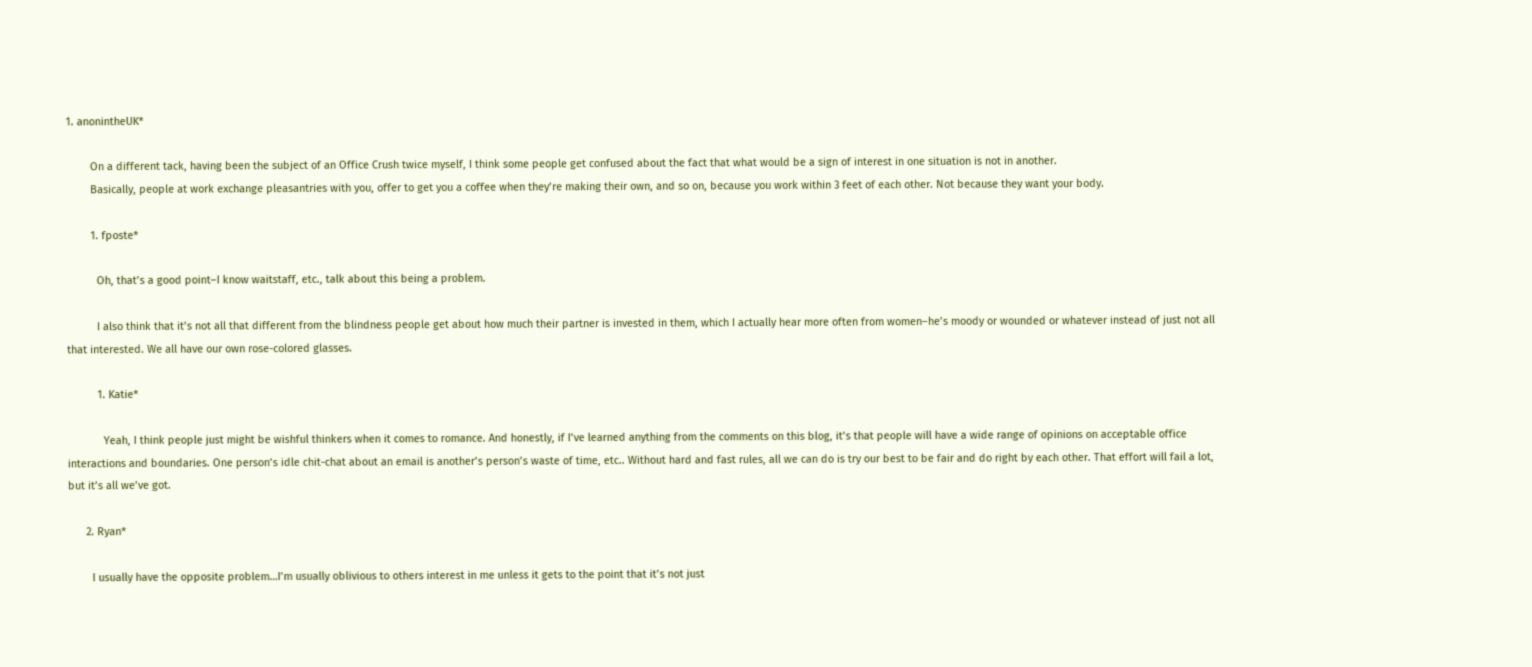1. anonintheUK*

        On a different tack, having been the subject of an Office Crush twice myself, I think some people get confused about the fact that what would be a sign of interest in one situation is not in another.
        Basically, people at work exchange pleasantries with you, offer to get you a coffee when they’re making their own, and so on, because you work within 3 feet of each other. Not because they want your body.

        1. fposte*

          Oh, that’s a good point–I know waitstaff, etc., talk about this being a problem.

          I also think that it’s not all that different from the blindness people get about how much their partner is invested in them, which I actually hear more often from women–he’s moody or wounded or whatever instead of just not all that interested. We all have our own rose-colored glasses.

          1. Katie*

            Yeah, I think people just might be wishful thinkers when it comes to romance. And honestly, if I’ve learned anything from the comments on this blog, it’s that people will have a wide range of opinions on acceptable office interactions and boundaries. One person’s idle chit-chat about an email is another’s person’s waste of time, etc.. Without hard and fast rules, all we can do is try our best to be fair and do right by each other. That effort will fail a lot, but it’s all we’ve got.

      2. Ryan*

        I usually have the opposite problem…I’m usually oblivious to others interest in me unless it gets to the point that it’s not just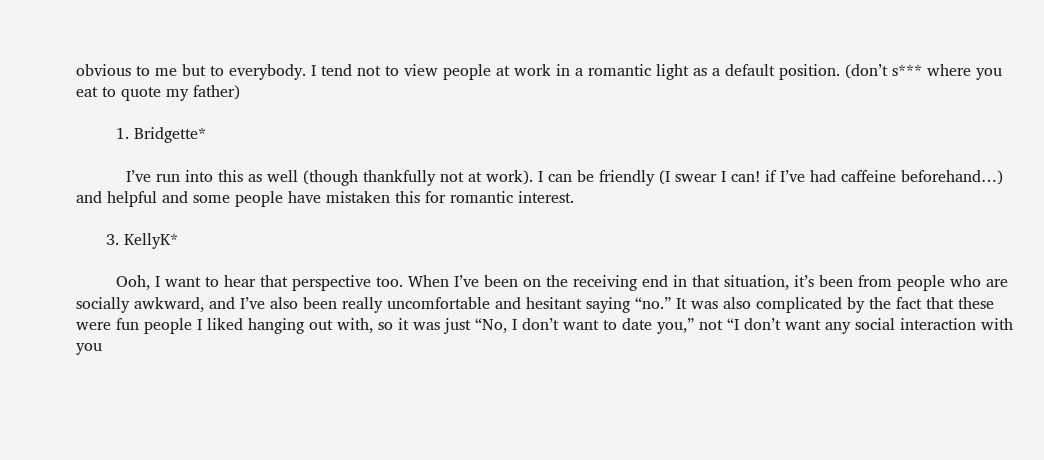obvious to me but to everybody. I tend not to view people at work in a romantic light as a default position. (don’t s*** where you eat to quote my father)

        1. Bridgette*

          I’ve run into this as well (though thankfully not at work). I can be friendly (I swear I can! if I’ve had caffeine beforehand…) and helpful and some people have mistaken this for romantic interest.

      3. KellyK*

        Ooh, I want to hear that perspective too. When I’ve been on the receiving end in that situation, it’s been from people who are socially awkward, and I’ve also been really uncomfortable and hesitant saying “no.” It was also complicated by the fact that these were fun people I liked hanging out with, so it was just “No, I don’t want to date you,” not “I don’t want any social interaction with you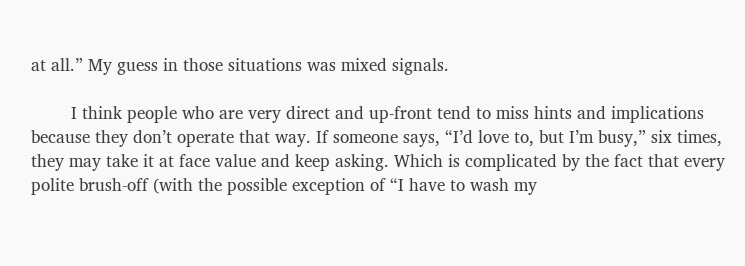at all.” My guess in those situations was mixed signals.

        I think people who are very direct and up-front tend to miss hints and implications because they don’t operate that way. If someone says, “I’d love to, but I’m busy,” six times, they may take it at face value and keep asking. Which is complicated by the fact that every polite brush-off (with the possible exception of “I have to wash my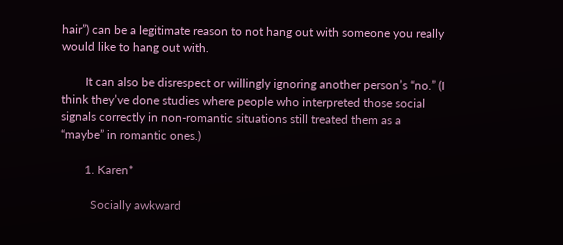hair”) can be a legitimate reason to not hang out with someone you really would like to hang out with.

        It can also be disrespect or willingly ignoring another person’s “no.” (I think they’ve done studies where people who interpreted those social signals correctly in non-romantic situations still treated them as a “maybe” in romantic ones.)

        1. Karen*

          Socially awkward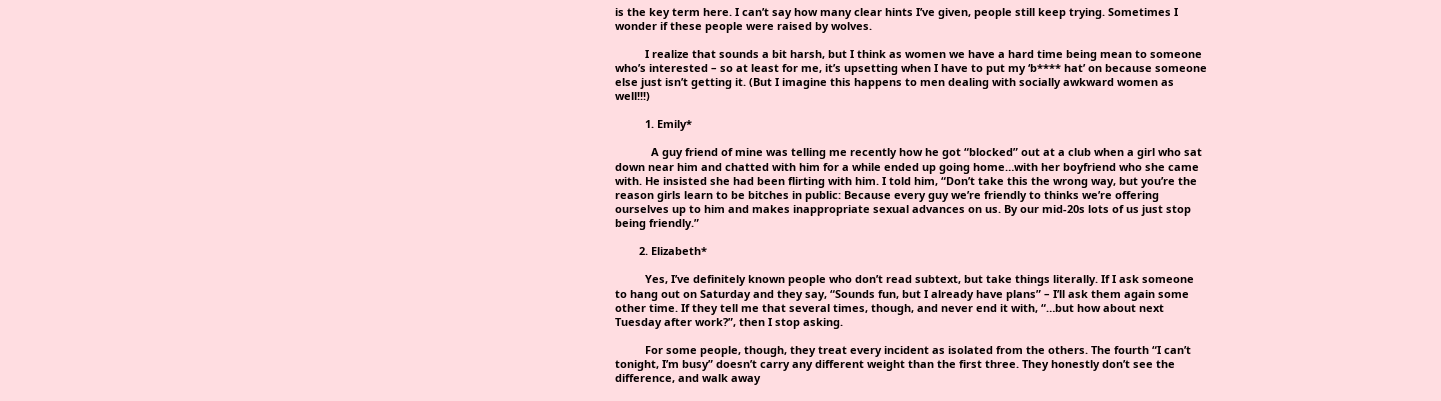is the key term here. I can’t say how many clear hints I’ve given, people still keep trying. Sometimes I wonder if these people were raised by wolves.

          I realize that sounds a bit harsh, but I think as women we have a hard time being mean to someone who’s interested – so at least for me, it’s upsetting when I have to put my ‘b**** hat’ on because someone else just isn’t getting it. (But I imagine this happens to men dealing with socially awkward women as well!!!)

          1. Emily*

            A guy friend of mine was telling me recently how he got “blocked” out at a club when a girl who sat down near him and chatted with him for a while ended up going home…with her boyfriend who she came with. He insisted she had been flirting with him. I told him, “Don’t take this the wrong way, but you’re the reason girls learn to be bitches in public: Because every guy we’re friendly to thinks we’re offering ourselves up to him and makes inappropriate sexual advances on us. By our mid-20s lots of us just stop being friendly.”

        2. Elizabeth*

          Yes, I’ve definitely known people who don’t read subtext, but take things literally. If I ask someone to hang out on Saturday and they say, “Sounds fun, but I already have plans” – I’ll ask them again some other time. If they tell me that several times, though, and never end it with, “…but how about next Tuesday after work?”, then I stop asking.

          For some people, though, they treat every incident as isolated from the others. The fourth “I can’t tonight, I’m busy” doesn’t carry any different weight than the first three. They honestly don’t see the difference, and walk away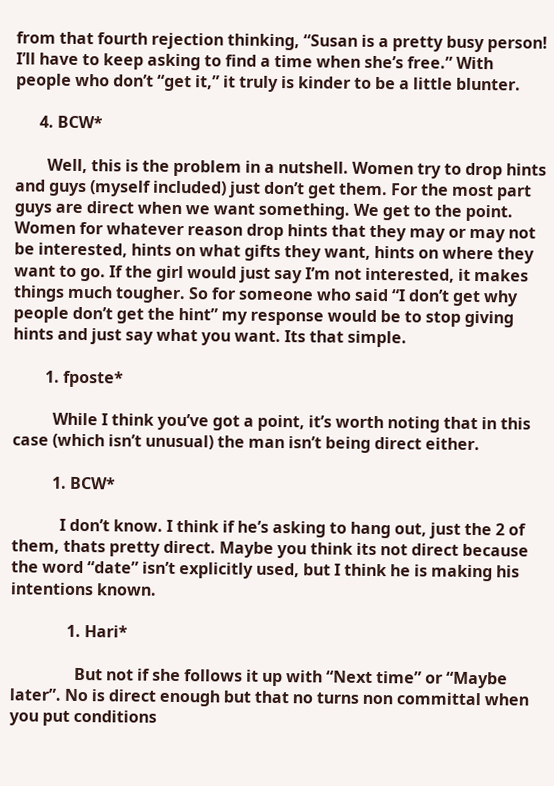from that fourth rejection thinking, “Susan is a pretty busy person! I’ll have to keep asking to find a time when she’s free.” With people who don’t “get it,” it truly is kinder to be a little blunter.

      4. BCW*

        Well, this is the problem in a nutshell. Women try to drop hints and guys (myself included) just don’t get them. For the most part guys are direct when we want something. We get to the point. Women for whatever reason drop hints that they may or may not be interested, hints on what gifts they want, hints on where they want to go. If the girl would just say I’m not interested, it makes things much tougher. So for someone who said “I don’t get why people don’t get the hint” my response would be to stop giving hints and just say what you want. Its that simple.

        1. fposte*

          While I think you’ve got a point, it’s worth noting that in this case (which isn’t unusual) the man isn’t being direct either.

          1. BCW*

            I don’t know. I think if he’s asking to hang out, just the 2 of them, thats pretty direct. Maybe you think its not direct because the word “date” isn’t explicitly used, but I think he is making his intentions known.

              1. Hari*

                But not if she follows it up with “Next time” or “Maybe later”. No is direct enough but that no turns non committal when you put conditions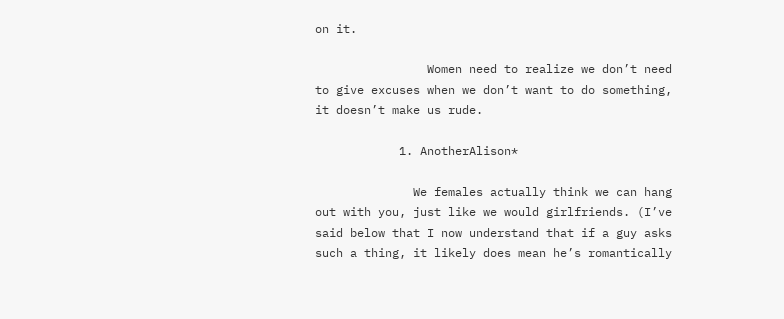on it.

                Women need to realize we don’t need to give excuses when we don’t want to do something, it doesn’t make us rude.

            1. AnotherAlison*

              We females actually think we can hang out with you, just like we would girlfriends. (I’ve said below that I now understand that if a guy asks such a thing, it likely does mean he’s romantically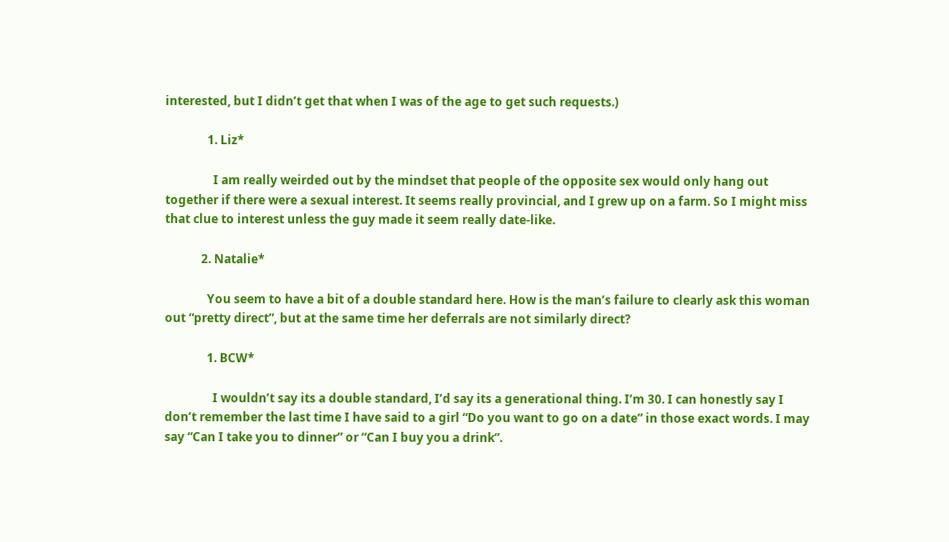interested, but I didn’t get that when I was of the age to get such requests.)

              1. Liz*

                I am really weirded out by the mindset that people of the opposite sex would only hang out together if there were a sexual interest. It seems really provincial, and I grew up on a farm. So I might miss that clue to interest unless the guy made it seem really date-like.

            2. Natalie*

              You seem to have a bit of a double standard here. How is the man’s failure to clearly ask this woman out “pretty direct”, but at the same time her deferrals are not similarly direct?

              1. BCW*

                I wouldn’t say its a double standard, I’d say its a generational thing. I’m 30. I can honestly say I don’t remember the last time I have said to a girl “Do you want to go on a date” in those exact words. I may say “Can I take you to dinner” or “Can I buy you a drink”.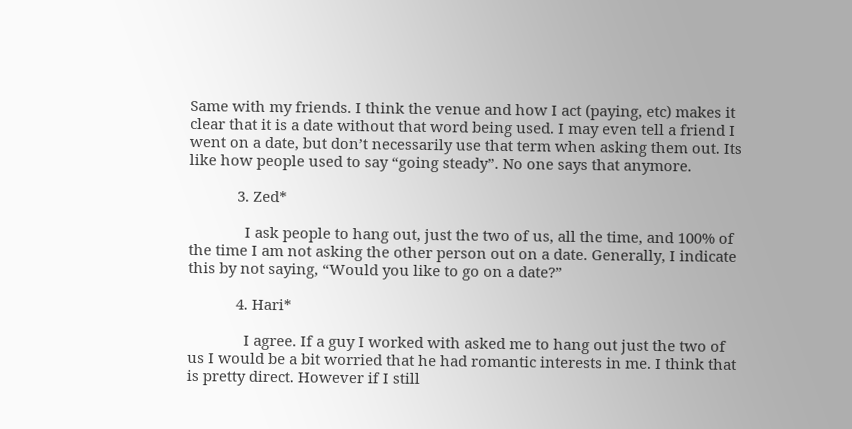Same with my friends. I think the venue and how I act (paying, etc) makes it clear that it is a date without that word being used. I may even tell a friend I went on a date, but don’t necessarily use that term when asking them out. Its like how people used to say “going steady”. No one says that anymore.

            3. Zed*

              I ask people to hang out, just the two of us, all the time, and 100% of the time I am not asking the other person out on a date. Generally, I indicate this by not saying, “Would you like to go on a date?”

            4. Hari*

              I agree. If a guy I worked with asked me to hang out just the two of us I would be a bit worried that he had romantic interests in me. I think that is pretty direct. However if I still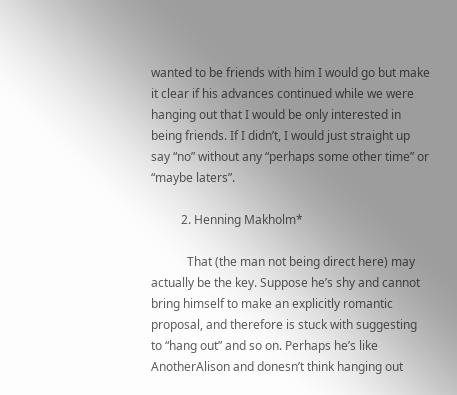wanted to be friends with him I would go but make it clear if his advances continued while we were hanging out that I would be only interested in being friends. If I didn’t, I would just straight up say “no” without any “perhaps some other time” or “maybe laters”.

          2. Henning Makholm*

            That (the man not being direct here) may actually be the key. Suppose he’s shy and cannot bring himself to make an explicitly romantic proposal, and therefore is stuck with suggesting to “hang out” and so on. Perhaps he’s like AnotherAlison and donesn’t think hanging out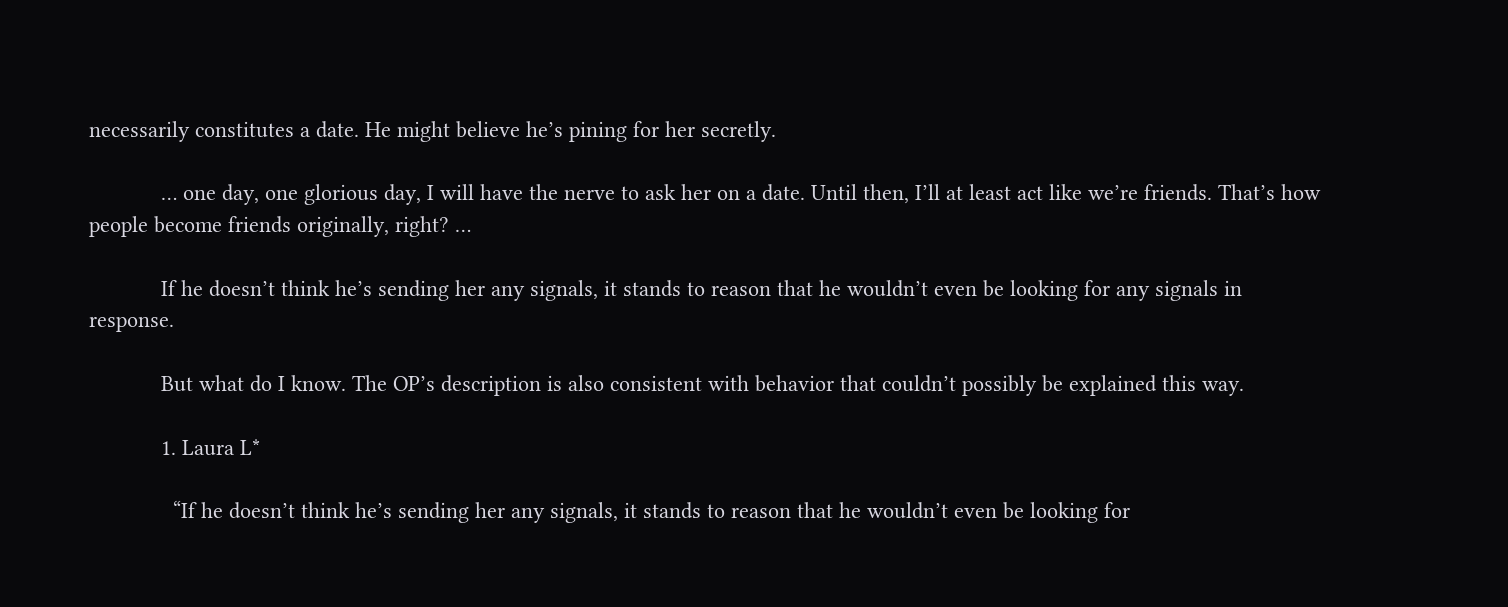necessarily constitutes a date. He might believe he’s pining for her secretly.

            … one day, one glorious day, I will have the nerve to ask her on a date. Until then, I’ll at least act like we’re friends. That’s how people become friends originally, right? …

            If he doesn’t think he’s sending her any signals, it stands to reason that he wouldn’t even be looking for any signals in response.

            But what do I know. The OP’s description is also consistent with behavior that couldn’t possibly be explained this way.

            1. Laura L*

              “If he doesn’t think he’s sending her any signals, it stands to reason that he wouldn’t even be looking for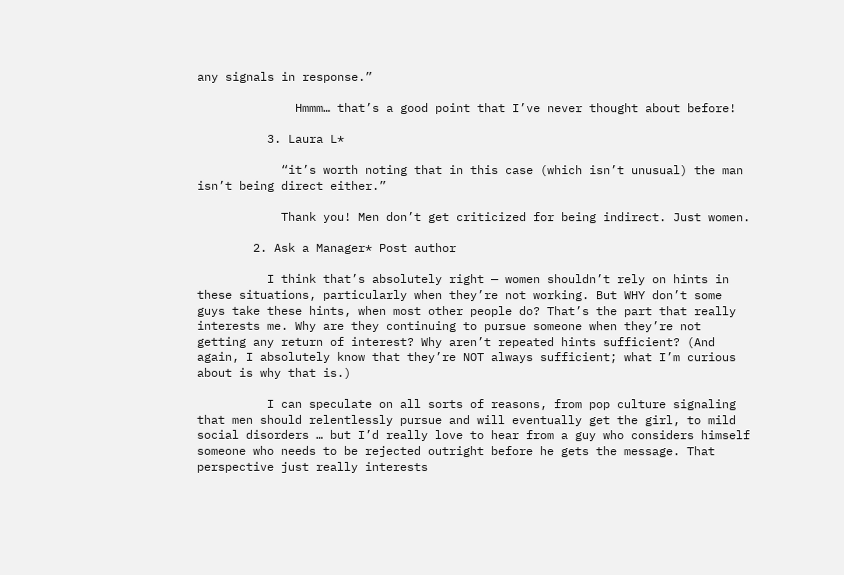any signals in response.”

              Hmmm… that’s a good point that I’ve never thought about before!

          3. Laura L*

            “it’s worth noting that in this case (which isn’t unusual) the man isn’t being direct either.”

            Thank you! Men don’t get criticized for being indirect. Just women.

        2. Ask a Manager* Post author

          I think that’s absolutely right — women shouldn’t rely on hints in these situations, particularly when they’re not working. But WHY don’t some guys take these hints, when most other people do? That’s the part that really interests me. Why are they continuing to pursue someone when they’re not getting any return of interest? Why aren’t repeated hints sufficient? (And again, I absolutely know that they’re NOT always sufficient; what I’m curious about is why that is.)

          I can speculate on all sorts of reasons, from pop culture signaling that men should relentlessly pursue and will eventually get the girl, to mild social disorders … but I’d really love to hear from a guy who considers himself someone who needs to be rejected outright before he gets the message. That perspective just really interests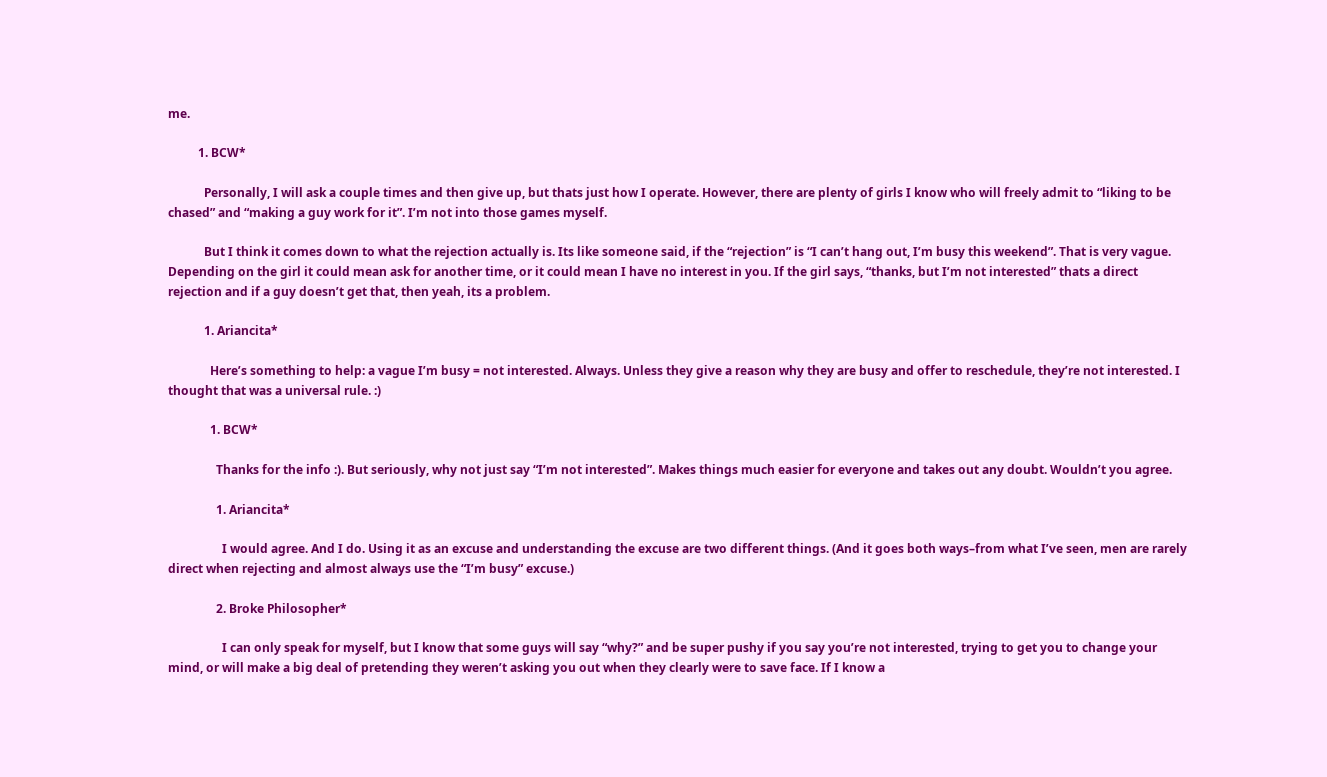me.

          1. BCW*

            Personally, I will ask a couple times and then give up, but thats just how I operate. However, there are plenty of girls I know who will freely admit to “liking to be chased” and “making a guy work for it”. I’m not into those games myself.

            But I think it comes down to what the rejection actually is. Its like someone said, if the “rejection” is “I can’t hang out, I’m busy this weekend”. That is very vague. Depending on the girl it could mean ask for another time, or it could mean I have no interest in you. If the girl says, “thanks, but I’m not interested” thats a direct rejection and if a guy doesn’t get that, then yeah, its a problem.

            1. Ariancita*

              Here’s something to help: a vague I’m busy = not interested. Always. Unless they give a reason why they are busy and offer to reschedule, they’re not interested. I thought that was a universal rule. :)

              1. BCW*

                Thanks for the info :). But seriously, why not just say “I’m not interested”. Makes things much easier for everyone and takes out any doubt. Wouldn’t you agree.

                1. Ariancita*

                  I would agree. And I do. Using it as an excuse and understanding the excuse are two different things. (And it goes both ways–from what I’ve seen, men are rarely direct when rejecting and almost always use the “I’m busy” excuse.)

                2. Broke Philosopher*

                  I can only speak for myself, but I know that some guys will say “why?” and be super pushy if you say you’re not interested, trying to get you to change your mind, or will make a big deal of pretending they weren’t asking you out when they clearly were to save face. If I know a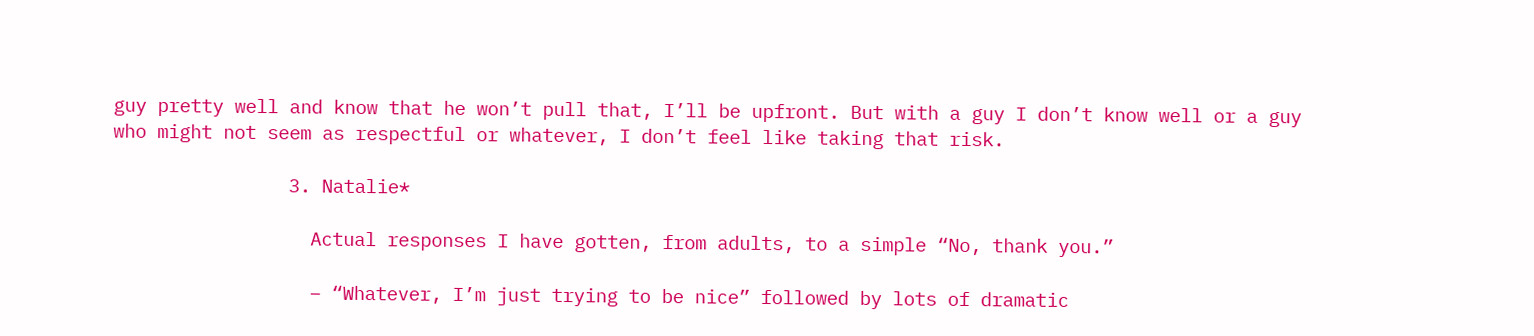guy pretty well and know that he won’t pull that, I’ll be upfront. But with a guy I don’t know well or a guy who might not seem as respectful or whatever, I don’t feel like taking that risk.

                3. Natalie*

                  Actual responses I have gotten, from adults, to a simple “No, thank you.”

                  – “Whatever, I’m just trying to be nice” followed by lots of dramatic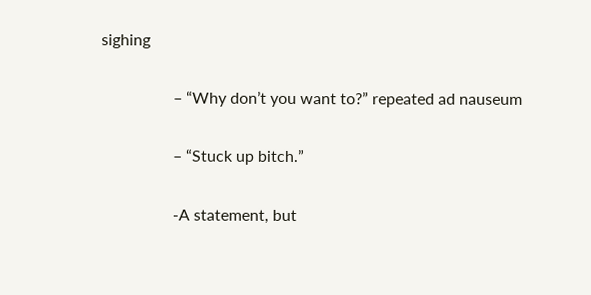sighing

                  – “Why don’t you want to?” repeated ad nauseum

                  – “Stuck up bitch.”

                  -A statement, but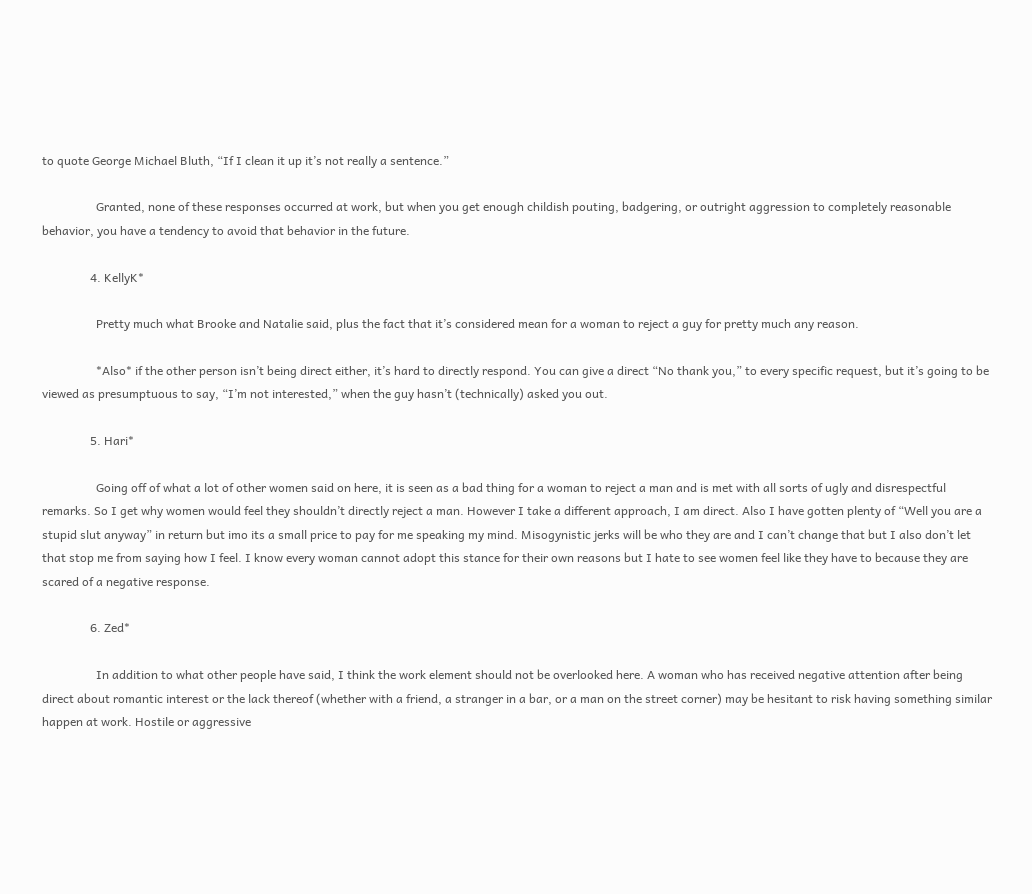to quote George Michael Bluth, “If I clean it up it’s not really a sentence.”

                  Granted, none of these responses occurred at work, but when you get enough childish pouting, badgering, or outright aggression to completely reasonable behavior, you have a tendency to avoid that behavior in the future.

                4. KellyK*

                  Pretty much what Brooke and Natalie said, plus the fact that it’s considered mean for a woman to reject a guy for pretty much any reason.

                  *Also* if the other person isn’t being direct either, it’s hard to directly respond. You can give a direct “No thank you,” to every specific request, but it’s going to be viewed as presumptuous to say, “I’m not interested,” when the guy hasn’t (technically) asked you out.

                5. Hari*

                  Going off of what a lot of other women said on here, it is seen as a bad thing for a woman to reject a man and is met with all sorts of ugly and disrespectful remarks. So I get why women would feel they shouldn’t directly reject a man. However I take a different approach, I am direct. Also I have gotten plenty of “Well you are a stupid slut anyway” in return but imo its a small price to pay for me speaking my mind. Misogynistic jerks will be who they are and I can’t change that but I also don’t let that stop me from saying how I feel. I know every woman cannot adopt this stance for their own reasons but I hate to see women feel like they have to because they are scared of a negative response.

                6. Zed*

                  In addition to what other people have said, I think the work element should not be overlooked here. A woman who has received negative attention after being direct about romantic interest or the lack thereof (whether with a friend, a stranger in a bar, or a man on the street corner) may be hesitant to risk having something similar happen at work. Hostile or aggressive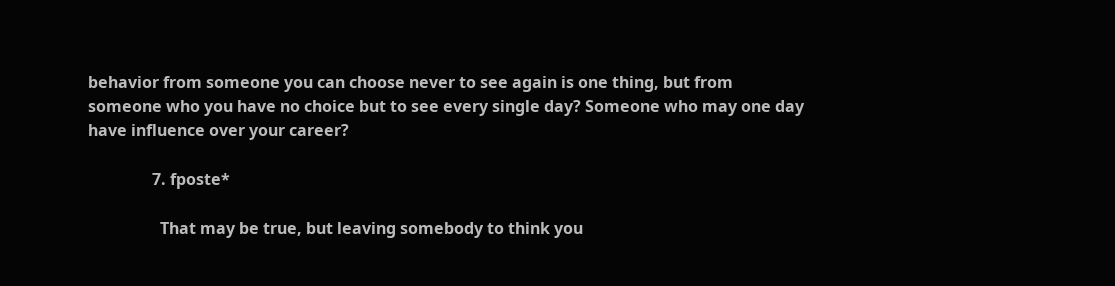behavior from someone you can choose never to see again is one thing, but from someone who you have no choice but to see every single day? Someone who may one day have influence over your career?

                7. fposte*

                  That may be true, but leaving somebody to think you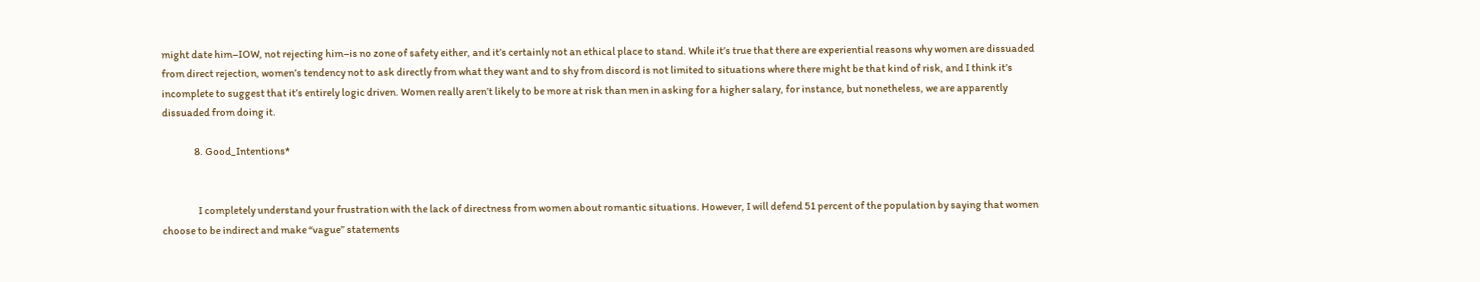might date him–IOW, not rejecting him–is no zone of safety either, and it’s certainly not an ethical place to stand. While it’s true that there are experiential reasons why women are dissuaded from direct rejection, women’s tendency not to ask directly from what they want and to shy from discord is not limited to situations where there might be that kind of risk, and I think it’s incomplete to suggest that it’s entirely logic driven. Women really aren’t likely to be more at risk than men in asking for a higher salary, for instance, but nonetheless, we are apparently dissuaded from doing it.

                8. Good_Intentions*


                  I completely understand your frustration with the lack of directness from women about romantic situations. However, I will defend 51 percent of the population by saying that women choose to be indirect and make “vague” statements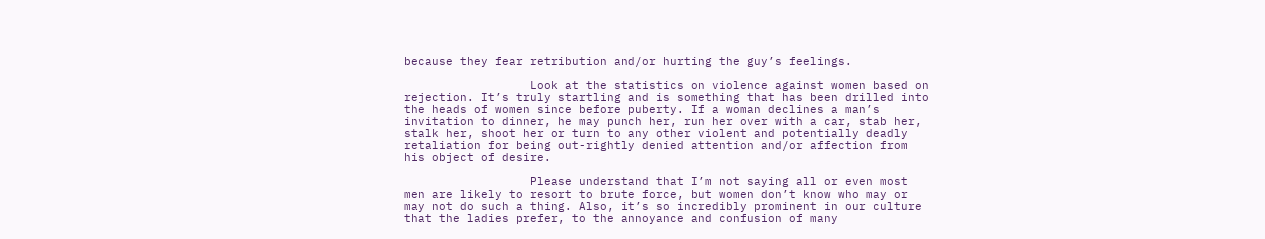because they fear retribution and/or hurting the guy’s feelings.

                  Look at the statistics on violence against women based on rejection. It’s truly startling and is something that has been drilled into the heads of women since before puberty. If a woman declines a man’s invitation to dinner, he may punch her, run her over with a car, stab her, stalk her, shoot her or turn to any other violent and potentially deadly retaliation for being out-rightly denied attention and/or affection from his object of desire.

                  Please understand that I’m not saying all or even most men are likely to resort to brute force, but women don’t know who may or may not do such a thing. Also, it’s so incredibly prominent in our culture that the ladies prefer, to the annoyance and confusion of many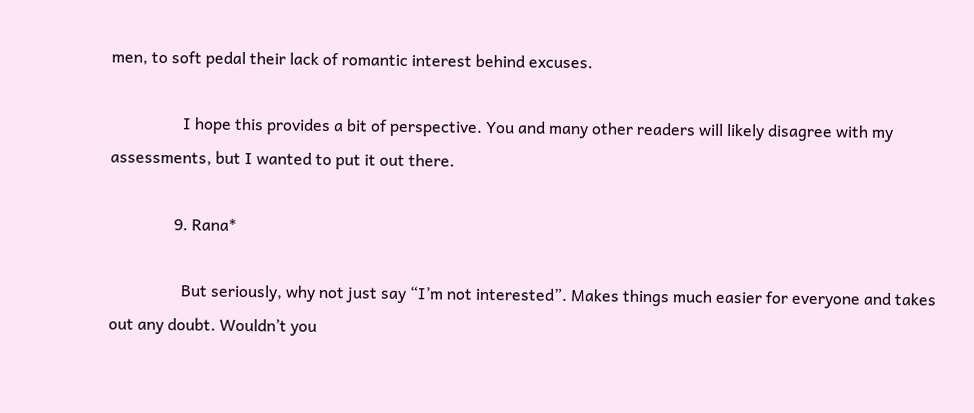men, to soft pedal their lack of romantic interest behind excuses.

                  I hope this provides a bit of perspective. You and many other readers will likely disagree with my assessments, but I wanted to put it out there.

                9. Rana*

                  But seriously, why not just say “I’m not interested”. Makes things much easier for everyone and takes out any doubt. Wouldn’t you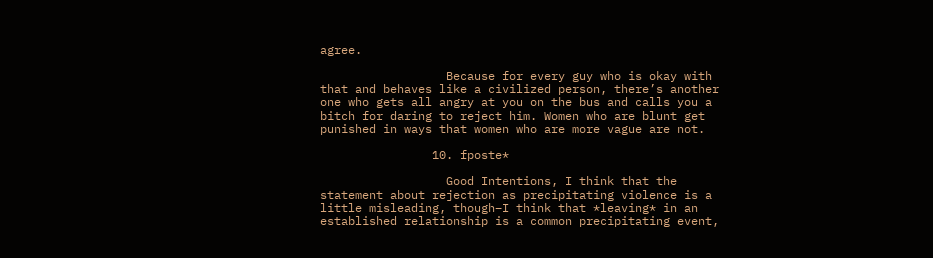agree.

                  Because for every guy who is okay with that and behaves like a civilized person, there’s another one who gets all angry at you on the bus and calls you a bitch for daring to reject him. Women who are blunt get punished in ways that women who are more vague are not.

                10. fposte*

                  Good Intentions, I think that the statement about rejection as precipitating violence is a little misleading, though–I think that *leaving* in an established relationship is a common precipitating event,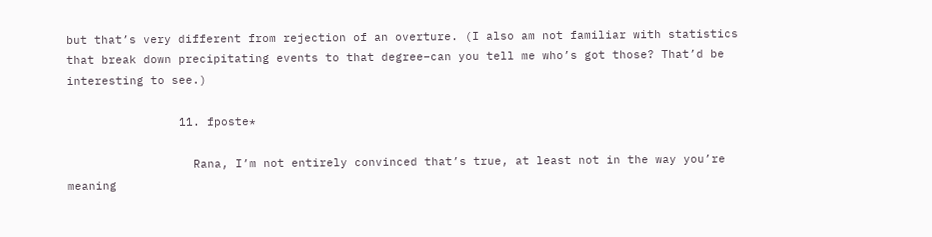but that’s very different from rejection of an overture. (I also am not familiar with statistics that break down precipitating events to that degree–can you tell me who’s got those? That’d be interesting to see.)

                11. fposte*

                  Rana, I’m not entirely convinced that’s true, at least not in the way you’re meaning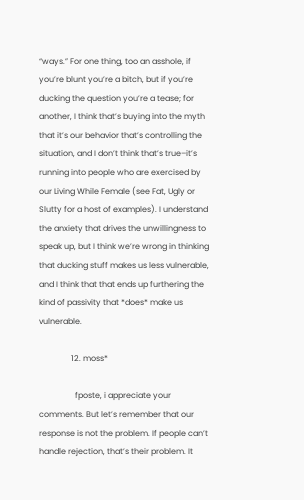“ways.” For one thing, too an asshole, if you’re blunt you’re a bitch, but if you’re ducking the question you’re a tease; for another, I think that’s buying into the myth that it’s our behavior that’s controlling the situation, and I don’t think that’s true–it’s running into people who are exercised by our Living While Female (see Fat, Ugly or Slutty for a host of examples). I understand the anxiety that drives the unwillingness to speak up, but I think we’re wrong in thinking that ducking stuff makes us less vulnerable, and I think that that ends up furthering the kind of passivity that *does* make us vulnerable.

                12. moss*

                  fposte, i appreciate your comments. But let’s remember that our response is not the problem. If people can’t handle rejection, that’s their problem. It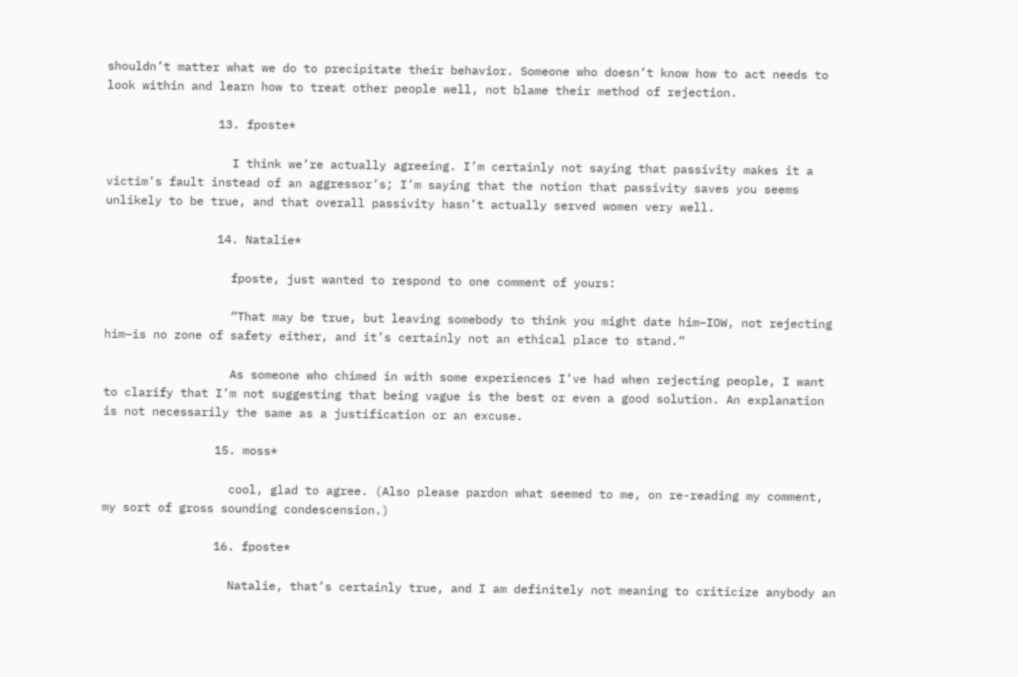shouldn’t matter what we do to precipitate their behavior. Someone who doesn’t know how to act needs to look within and learn how to treat other people well, not blame their method of rejection.

                13. fposte*

                  I think we’re actually agreeing. I’m certainly not saying that passivity makes it a victim’s fault instead of an aggressor’s; I’m saying that the notion that passivity saves you seems unlikely to be true, and that overall passivity hasn’t actually served women very well.

                14. Natalie*

                  fposte, just wanted to respond to one comment of yours:

                  “That may be true, but leaving somebody to think you might date him–IOW, not rejecting him–is no zone of safety either, and it’s certainly not an ethical place to stand.”

                  As someone who chimed in with some experiences I’ve had when rejecting people, I want to clarify that I’m not suggesting that being vague is the best or even a good solution. An explanation is not necessarily the same as a justification or an excuse.

                15. moss*

                  cool, glad to agree. (Also please pardon what seemed to me, on re-reading my comment, my sort of gross sounding condescension.)

                16. fposte*

                  Natalie, that’s certainly true, and I am definitely not meaning to criticize anybody an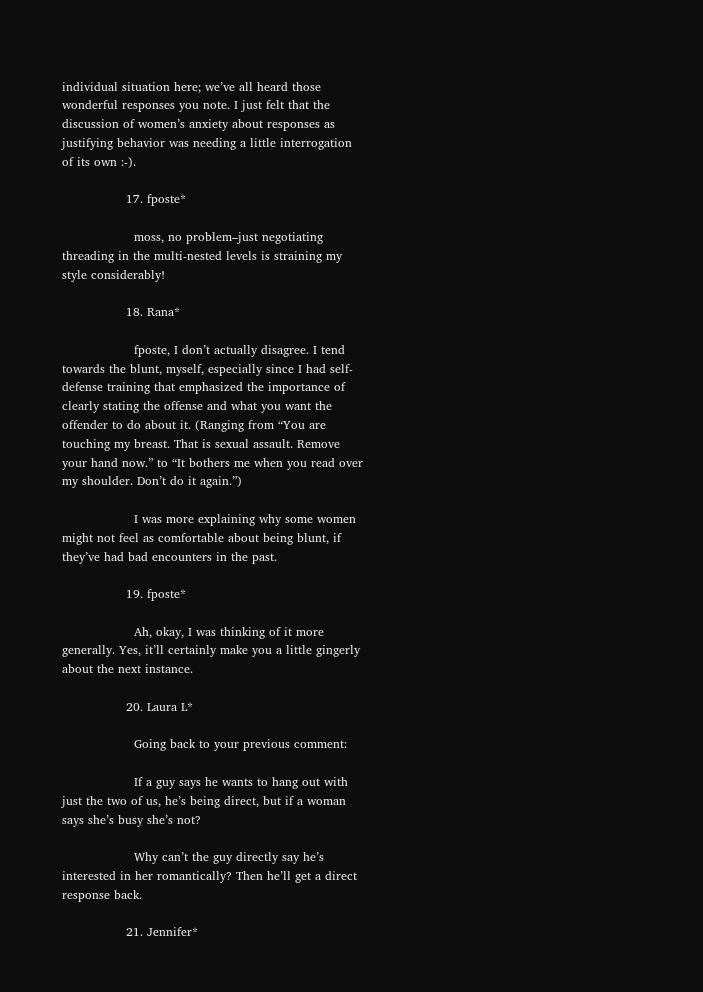individual situation here; we’ve all heard those wonderful responses you note. I just felt that the discussion of women’s anxiety about responses as justifying behavior was needing a little interrogation of its own :-).

                17. fposte*

                  moss, no problem–just negotiating threading in the multi-nested levels is straining my style considerably!

                18. Rana*

                  fposte, I don’t actually disagree. I tend towards the blunt, myself, especially since I had self-defense training that emphasized the importance of clearly stating the offense and what you want the offender to do about it. (Ranging from “You are touching my breast. That is sexual assault. Remove your hand now.” to “It bothers me when you read over my shoulder. Don’t do it again.”)

                  I was more explaining why some women might not feel as comfortable about being blunt, if they’ve had bad encounters in the past.

                19. fposte*

                  Ah, okay, I was thinking of it more generally. Yes, it’ll certainly make you a little gingerly about the next instance.

                20. Laura L*

                  Going back to your previous comment:

                  If a guy says he wants to hang out with just the two of us, he’s being direct, but if a woman says she’s busy she’s not?

                  Why can’t the guy directly say he’s interested in her romantically? Then he’ll get a direct response back.

                21. Jennifer*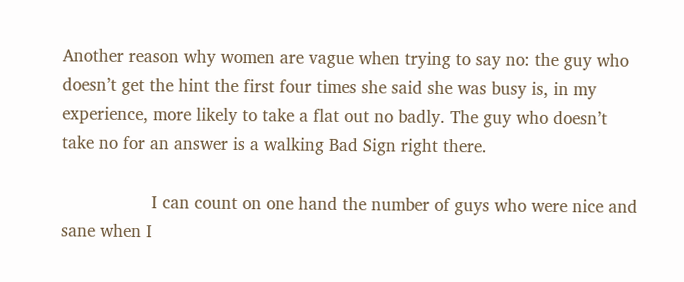Another reason why women are vague when trying to say no: the guy who doesn’t get the hint the first four times she said she was busy is, in my experience, more likely to take a flat out no badly. The guy who doesn’t take no for an answer is a walking Bad Sign right there.

                  I can count on one hand the number of guys who were nice and sane when I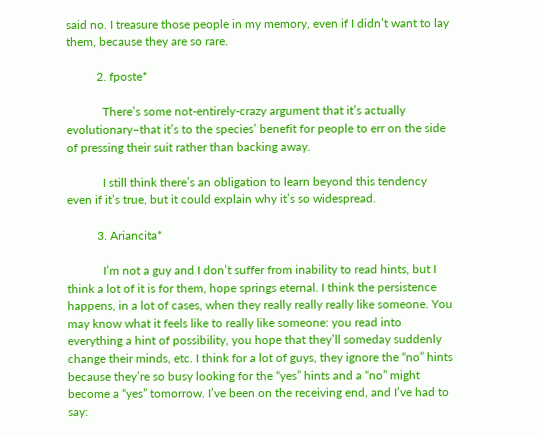said no. I treasure those people in my memory, even if I didn’t want to lay them, because they are so rare.

          2. fposte*

            There’s some not-entirely-crazy argument that it’s actually evolutionary–that it’s to the species’ benefit for people to err on the side of pressing their suit rather than backing away.

            I still think there’s an obligation to learn beyond this tendency even if it’s true, but it could explain why it’s so widespread.

          3. Ariancita*

            I’m not a guy and I don’t suffer from inability to read hints, but I think a lot of it is for them, hope springs eternal. I think the persistence happens, in a lot of cases, when they really really really like someone. You may know what it feels like to really like someone: you read into everything a hint of possibility, you hope that they’ll someday suddenly change their minds, etc. I think for a lot of guys, they ignore the “no” hints because they’re so busy looking for the “yes” hints and a “no” might become a “yes” tomorrow. I’ve been on the receiving end, and I’ve had to say: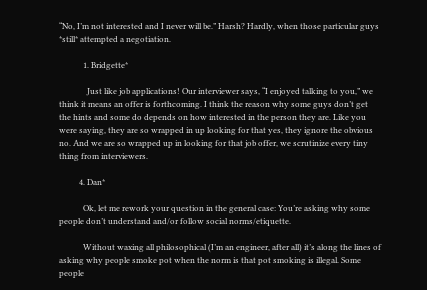“No, I’m not interested and I never will be.” Harsh? Hardly, when those particular guys *still* attempted a negotiation.

            1. Bridgette*

              Just like job applications! Our interviewer says, “I enjoyed talking to you,” we think it means an offer is forthcoming. I think the reason why some guys don’t get the hints and some do depends on how interested in the person they are. Like you were saying, they are so wrapped in up looking for that yes, they ignore the obvious no. And we are so wrapped up in looking for that job offer, we scrutinize every tiny thing from interviewers.

          4. Dan*

            Ok, let me rework your question in the general case: You’re asking why some people don’t understand and/or follow social norms/etiquette.

            Without waxing all philosophical (I’m an engineer, after all) it’s along the lines of asking why people smoke pot when the norm is that pot smoking is illegal. Some people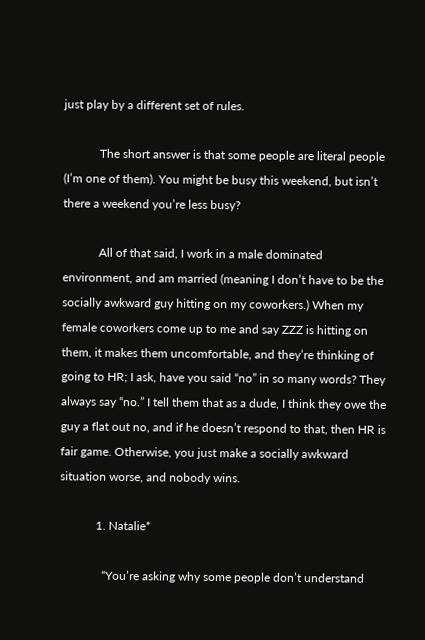just play by a different set of rules.

            The short answer is that some people are literal people (I’m one of them). You might be busy this weekend, but isn’t there a weekend you’re less busy?

            All of that said, I work in a male dominated environment, and am married (meaning I don’t have to be the socially awkward guy hitting on my coworkers.) When my female coworkers come up to me and say ZZZ is hitting on them, it makes them uncomfortable, and they’re thinking of going to HR; I ask, have you said “no” in so many words? They always say “no.” I tell them that as a dude, I think they owe the guy a flat out no, and if he doesn’t respond to that, then HR is fair game. Otherwise, you just make a socially awkward situation worse, and nobody wins.

            1. Natalie*

              “You’re asking why some people don’t understand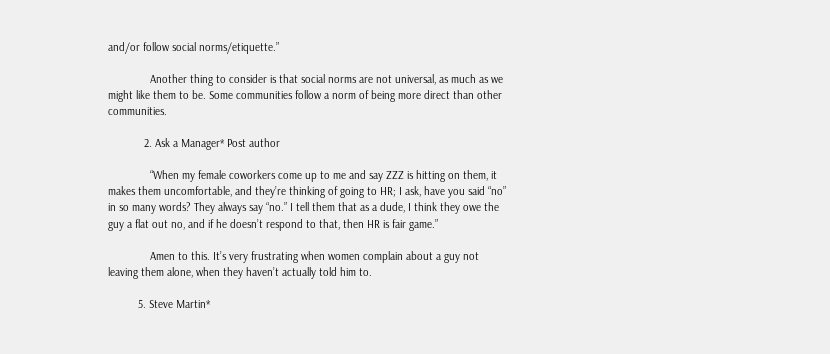and/or follow social norms/etiquette.”

              Another thing to consider is that social norms are not universal, as much as we might like them to be. Some communities follow a norm of being more direct than other communities.

            2. Ask a Manager* Post author

              “When my female coworkers come up to me and say ZZZ is hitting on them, it makes them uncomfortable, and they’re thinking of going to HR; I ask, have you said “no” in so many words? They always say “no.” I tell them that as a dude, I think they owe the guy a flat out no, and if he doesn’t respond to that, then HR is fair game.”

              Amen to this. It’s very frustrating when women complain about a guy not leaving them alone, when they haven’t actually told him to.

          5. Steve Martin*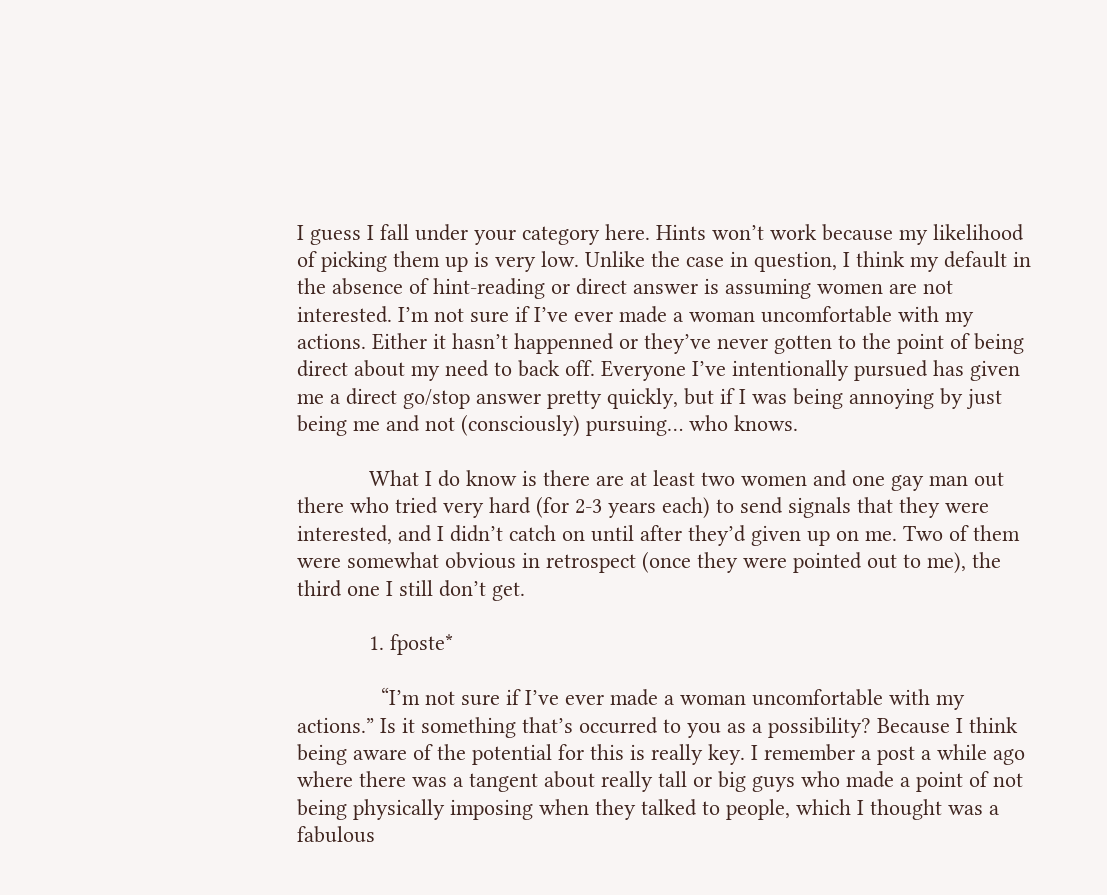I guess I fall under your category here. Hints won’t work because my likelihood of picking them up is very low. Unlike the case in question, I think my default in the absence of hint-reading or direct answer is assuming women are not interested. I’m not sure if I’ve ever made a woman uncomfortable with my actions. Either it hasn’t happenned or they’ve never gotten to the point of being direct about my need to back off. Everyone I’ve intentionally pursued has given me a direct go/stop answer pretty quickly, but if I was being annoying by just being me and not (consciously) pursuing… who knows.

            What I do know is there are at least two women and one gay man out there who tried very hard (for 2-3 years each) to send signals that they were interested, and I didn’t catch on until after they’d given up on me. Two of them were somewhat obvious in retrospect (once they were pointed out to me), the third one I still don’t get.

            1. fposte*

              “I’m not sure if I’ve ever made a woman uncomfortable with my actions.” Is it something that’s occurred to you as a possibility? Because I think being aware of the potential for this is really key. I remember a post a while ago where there was a tangent about really tall or big guys who made a point of not being physically imposing when they talked to people, which I thought was a fabulous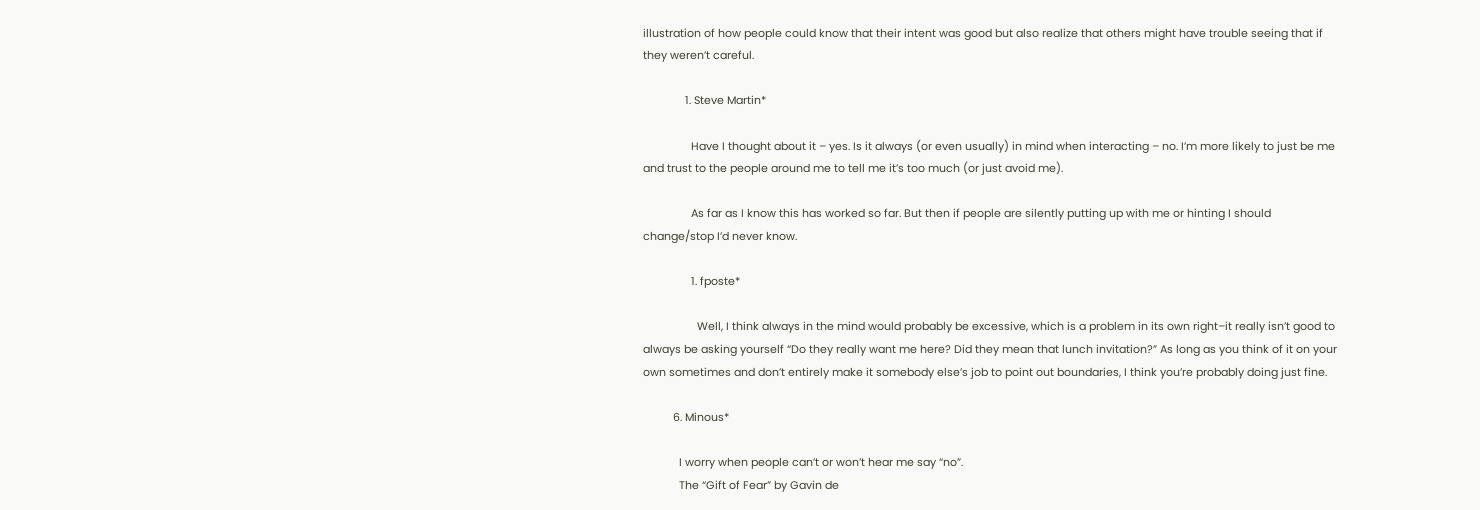illustration of how people could know that their intent was good but also realize that others might have trouble seeing that if they weren’t careful.

              1. Steve Martin*

                Have I thought about it – yes. Is it always (or even usually) in mind when interacting – no. I’m more likely to just be me and trust to the people around me to tell me it’s too much (or just avoid me).

                As far as I know this has worked so far. But then if people are silently putting up with me or hinting I should change/stop I’d never know.

                1. fposte*

                  Well, I think always in the mind would probably be excessive, which is a problem in its own right–it really isn’t good to always be asking yourself “Do they really want me here? Did they mean that lunch invitation?” As long as you think of it on your own sometimes and don’t entirely make it somebody else’s job to point out boundaries, I think you’re probably doing just fine.

          6. Minous*

            I worry when people can’t or won’t hear me say “no”.
            The “Gift of Fear” by Gavin de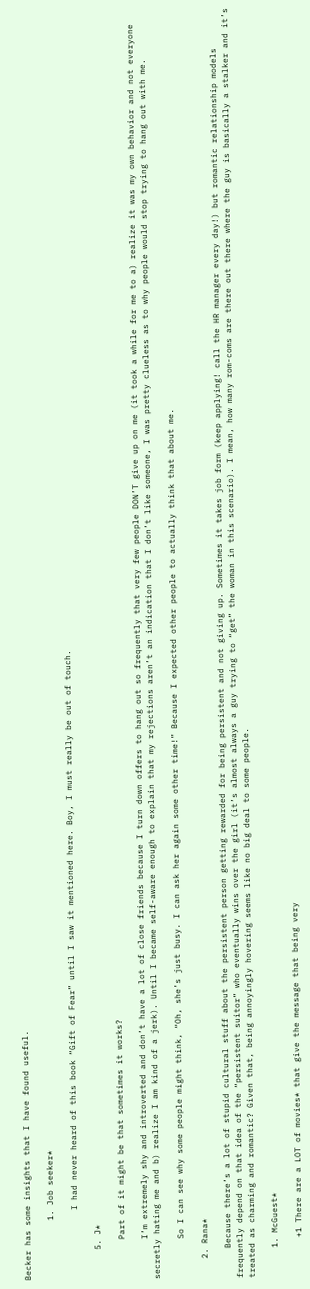Becker has some insights that I have found useful.

            1. Job seeker*

              I had never heard of this book “Gift of Fear” until I saw it mentioned here. Boy, I must really be out of touch.

      5. J*

        Part of it might be that sometimes it works?

        I’m extremely shy and introverted and don’t have a lot of close friends because I turn down offers to hang out so frequently that very few people DON’T give up on me (it took a while for me to a) realize it was my own behavior and not everyone secretly hating me and b) realize I am kind of a jerk). Until I became self-aware enough to explain that my rejections aren’t an indication that I don’t like someone, I was pretty clueless as to why people would stop trying to hang out with me.

        So I can see why some people might think, “Oh, she’s just busy. I can ask her again some other time!” Because I expected other people to actually think that about me.

    2. Rana*

      Because there’s a lot of stupid cultural stuff about the persistent person getting rewarded for being persistent and not giving up. Sometimes it takes job form (keep applying! call the HR manager every day!) but romantic relationship models frequently depend on that idea of the “persistent suitor” who eventually wins over the girl (it’s almost always a guy trying to “get” the woman in this scenario). I mean, how many rom-coms are there out there where the guy is basically a stalker and it’s treated as charming and romantic? Given that, being annoyingly hovering seems like no big deal to some people.

      1. McGuest*

        +1 There are a LOT of movies* that give the message that being very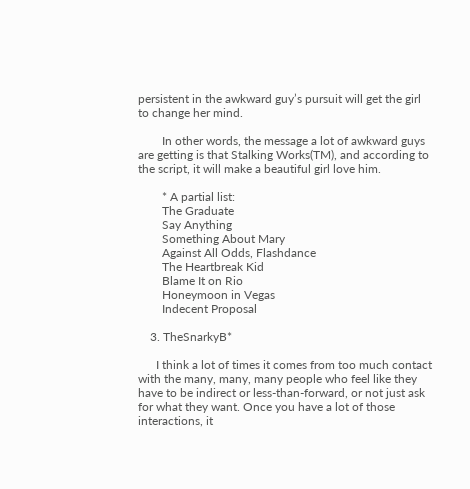persistent in the awkward guy’s pursuit will get the girl to change her mind.

        In other words, the message a lot of awkward guys are getting is that Stalking Works(TM), and according to the script, it will make a beautiful girl love him.

        * A partial list:
        The Graduate
        Say Anything
        Something About Mary
        Against All Odds, Flashdance
        The Heartbreak Kid
        Blame It on Rio
        Honeymoon in Vegas
        Indecent Proposal

    3. TheSnarkyB*

      I think a lot of times it comes from too much contact with the many, many, many people who feel like they have to be indirect or less-than-forward, or not just ask for what they want. Once you have a lot of those interactions, it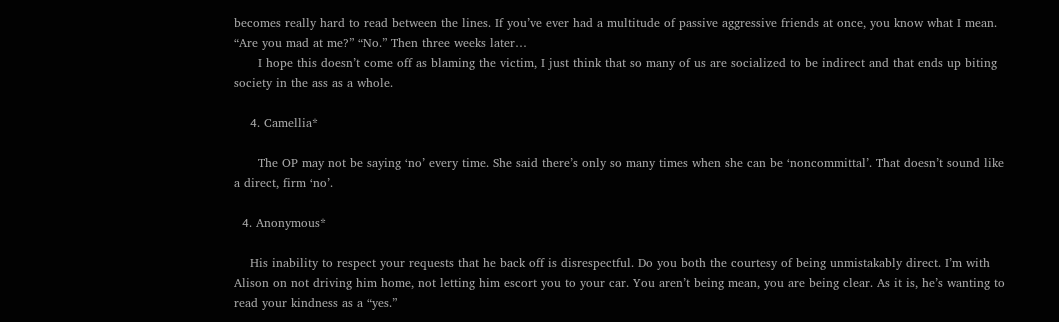becomes really hard to read between the lines. If you’ve ever had a multitude of passive aggressive friends at once, you know what I mean. “Are you mad at me?” “No.” Then three weeks later…
      I hope this doesn’t come off as blaming the victim, I just think that so many of us are socialized to be indirect and that ends up biting society in the ass as a whole.

    4. Camellia*

      The OP may not be saying ‘no’ every time. She said there’s only so many times when she can be ‘noncommittal’. That doesn’t sound like a direct, firm ‘no’.

  4. Anonymous*

    His inability to respect your requests that he back off is disrespectful. Do you both the courtesy of being unmistakably direct. I’m with Alison on not driving him home, not letting him escort you to your car. You aren’t being mean, you are being clear. As it is, he’s wanting to read your kindness as a “yes.”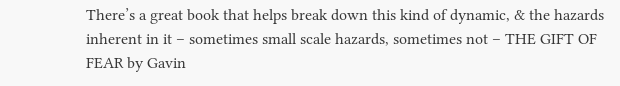There’s a great book that helps break down this kind of dynamic, & the hazards inherent in it – sometimes small scale hazards, sometimes not – THE GIFT OF FEAR by Gavin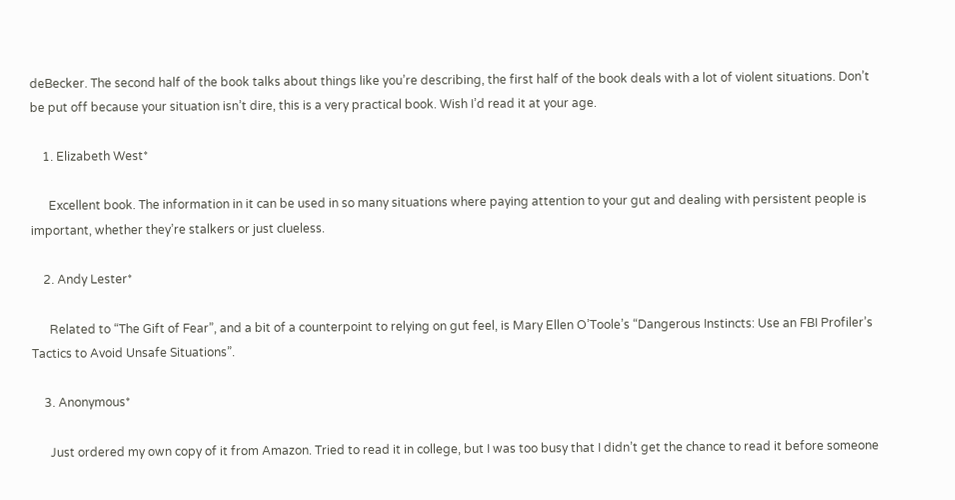deBecker. The second half of the book talks about things like you’re describing, the first half of the book deals with a lot of violent situations. Don’t be put off because your situation isn’t dire, this is a very practical book. Wish I’d read it at your age.

    1. Elizabeth West*

      Excellent book. The information in it can be used in so many situations where paying attention to your gut and dealing with persistent people is important, whether they’re stalkers or just clueless.

    2. Andy Lester*

      Related to “The Gift of Fear”, and a bit of a counterpoint to relying on gut feel, is Mary Ellen O’Toole’s “Dangerous Instincts: Use an FBI Profiler’s Tactics to Avoid Unsafe Situations”.

    3. Anonymous*

      Just ordered my own copy of it from Amazon. Tried to read it in college, but I was too busy that I didn’t get the chance to read it before someone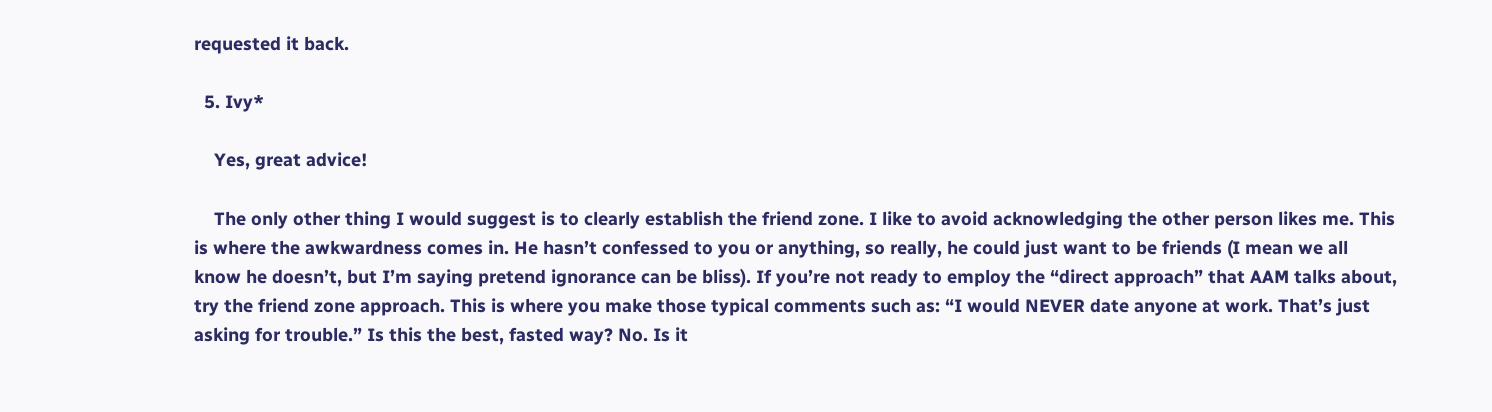requested it back.

  5. Ivy*

    Yes, great advice!

    The only other thing I would suggest is to clearly establish the friend zone. I like to avoid acknowledging the other person likes me. This is where the awkwardness comes in. He hasn’t confessed to you or anything, so really, he could just want to be friends (I mean we all know he doesn’t, but I’m saying pretend ignorance can be bliss). If you’re not ready to employ the “direct approach” that AAM talks about, try the friend zone approach. This is where you make those typical comments such as: “I would NEVER date anyone at work. That’s just asking for trouble.” Is this the best, fasted way? No. Is it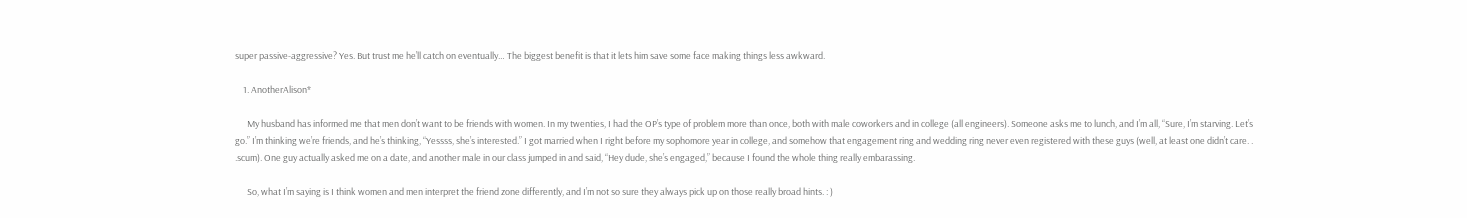super passive-aggressive? Yes. But trust me he’ll catch on eventually… The biggest benefit is that it lets him save some face making things less awkward.

    1. AnotherAlison*

      My husband has informed me that men don’t want to be friends with women. In my twenties, I had the OP’s type of problem more than once, both with male coworkers and in college (all engineers). Someone asks me to lunch, and I’m all, “Sure, I’m starving. Let’s go.” I’m thinking we’re friends, and he’s thinking, “Yessss, she’s interested.” I got married when I right before my sophomore year in college, and somehow that engagement ring and wedding ring never even registered with these guys (well, at least one didn’t care. . .scum). One guy actually asked me on a date, and another male in our class jumped in and said, “Hey dude, she’s engaged,” because I found the whole thing really embarassing.

      So, what I’m saying is I think women and men interpret the friend zone differently, and I’m not so sure they always pick up on those really broad hints. : )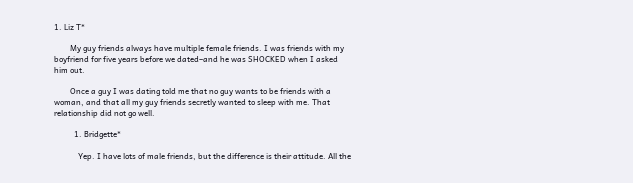1. Liz T*

        My guy friends always have multiple female friends. I was friends with my boyfriend for five years before we dated–and he was SHOCKED when I asked him out.

        Once a guy I was dating told me that no guy wants to be friends with a woman, and that all my guy friends secretly wanted to sleep with me. That relationship did not go well.

          1. Bridgette*

            Yep. I have lots of male friends, but the difference is their attitude. All the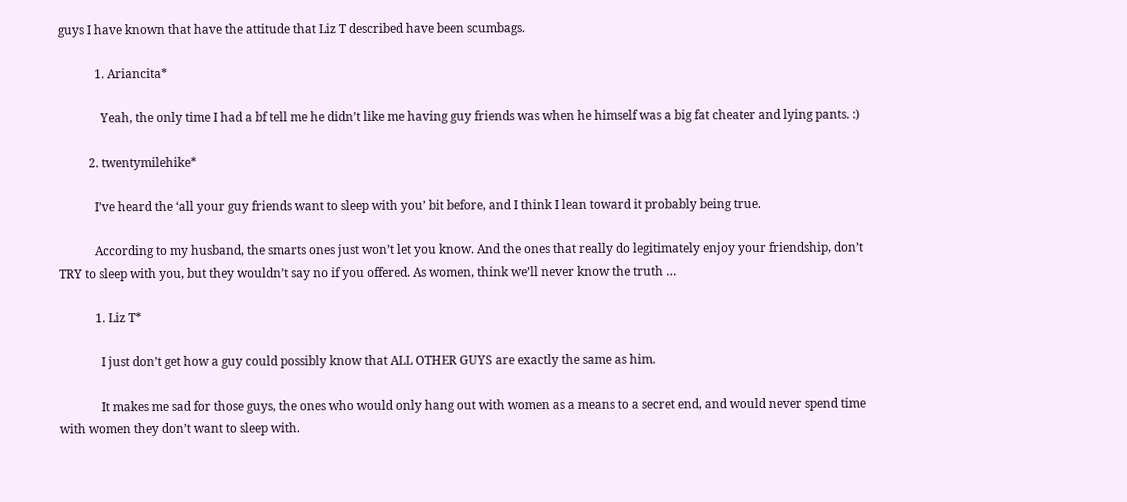guys I have known that have the attitude that Liz T described have been scumbags.

            1. Ariancita*

              Yeah, the only time I had a bf tell me he didn’t like me having guy friends was when he himself was a big fat cheater and lying pants. :)

          2. twentymilehike*

            I’ve heard the ‘all your guy friends want to sleep with you’ bit before, and I think I lean toward it probably being true.

            According to my husband, the smarts ones just won’t let you know. And the ones that really do legitimately enjoy your friendship, don’t TRY to sleep with you, but they wouldn’t say no if you offered. As women, think we’ll never know the truth …

            1. Liz T*

              I just don’t get how a guy could possibly know that ALL OTHER GUYS are exactly the same as him.

              It makes me sad for those guys, the ones who would only hang out with women as a means to a secret end, and would never spend time with women they don’t want to sleep with.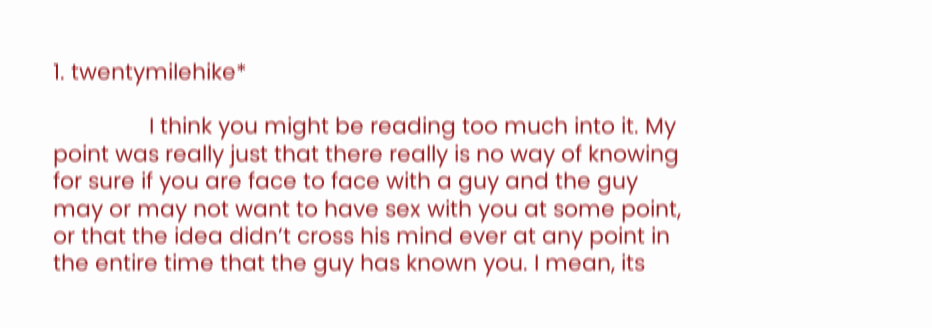1. twentymilehike*

                I think you might be reading too much into it. My point was really just that there really is no way of knowing for sure if you are face to face with a guy and the guy may or may not want to have sex with you at some point, or that the idea didn’t cross his mind ever at any point in the entire time that the guy has known you. I mean, its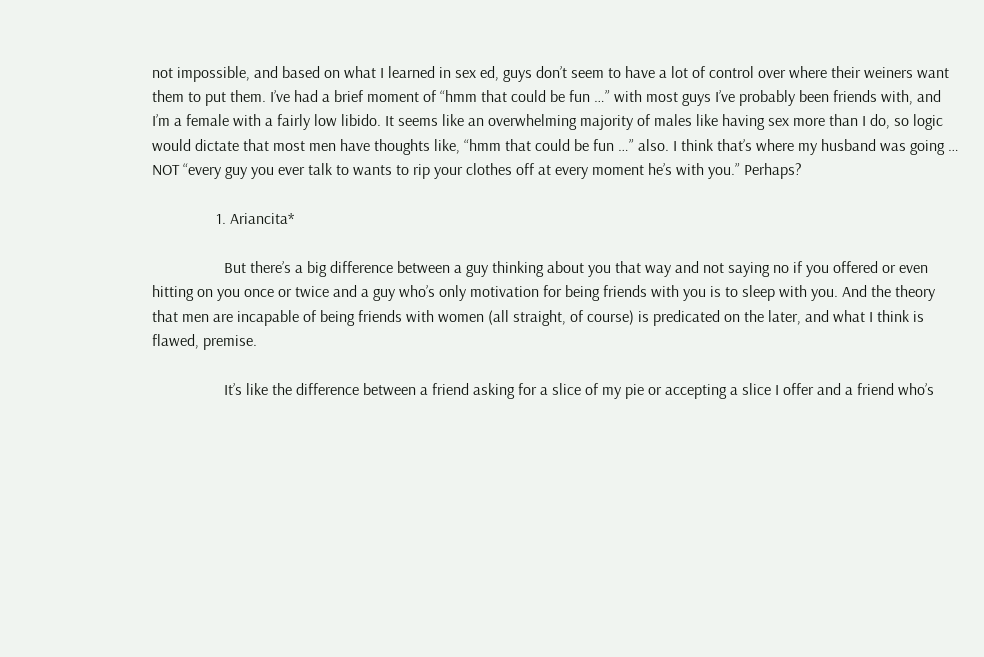not impossible, and based on what I learned in sex ed, guys don’t seem to have a lot of control over where their weiners want them to put them. I’ve had a brief moment of “hmm that could be fun …” with most guys I’ve probably been friends with, and I’m a female with a fairly low libido. It seems like an overwhelming majority of males like having sex more than I do, so logic would dictate that most men have thoughts like, “hmm that could be fun …” also. I think that’s where my husband was going … NOT “every guy you ever talk to wants to rip your clothes off at every moment he’s with you.” Perhaps?

                1. Ariancita*

                  But there’s a big difference between a guy thinking about you that way and not saying no if you offered or even hitting on you once or twice and a guy who’s only motivation for being friends with you is to sleep with you. And the theory that men are incapable of being friends with women (all straight, of course) is predicated on the later, and what I think is flawed, premise.

                  It’s like the difference between a friend asking for a slice of my pie or accepting a slice I offer and a friend who’s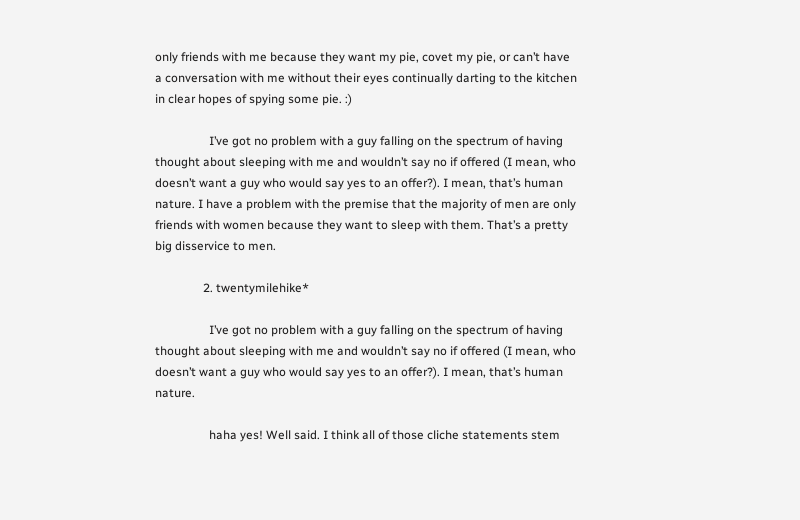only friends with me because they want my pie, covet my pie, or can’t have a conversation with me without their eyes continually darting to the kitchen in clear hopes of spying some pie. :)

                  I’ve got no problem with a guy falling on the spectrum of having thought about sleeping with me and wouldn’t say no if offered (I mean, who doesn’t want a guy who would say yes to an offer?). I mean, that’s human nature. I have a problem with the premise that the majority of men are only friends with women because they want to sleep with them. That’s a pretty big disservice to men.

                2. twentymilehike*

                  I’ve got no problem with a guy falling on the spectrum of having thought about sleeping with me and wouldn’t say no if offered (I mean, who doesn’t want a guy who would say yes to an offer?). I mean, that’s human nature.

                  haha yes! Well said. I think all of those cliche statements stem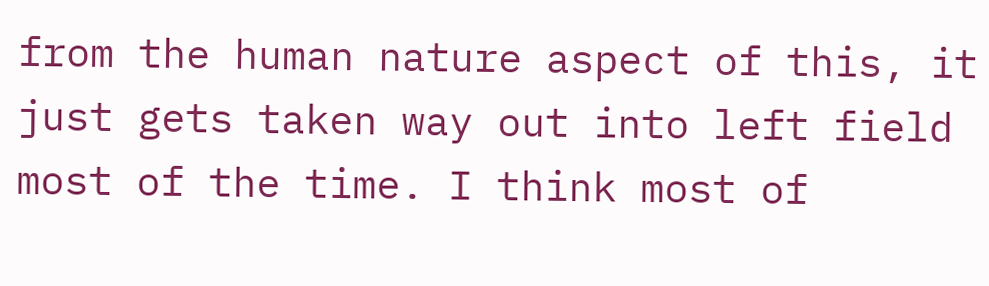from the human nature aspect of this, it just gets taken way out into left field most of the time. I think most of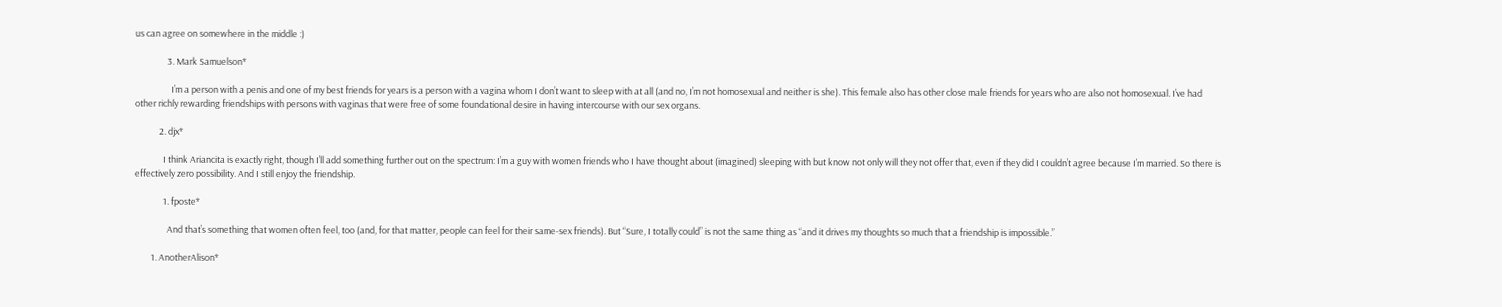us can agree on somewhere in the middle :)

                3. Mark Samuelson*

                  I’m a person with a penis and one of my best friends for years is a person with a vagina whom I don’t want to sleep with at all (and no, I’m not homosexual and neither is she). This female also has other close male friends for years who are also not homosexual. I’ve had other richly rewarding friendships with persons with vaginas that were free of some foundational desire in having intercourse with our sex organs.

            2. djx*

              I think Ariancita is exactly right, though I’ll add something further out on the spectrum: I’m a guy with women friends who I have thought about (imagined) sleeping with but know not only will they not offer that, even if they did I couldn’t agree because I’m married. So there is effectively zero possibility. And I still enjoy the friendship.

              1. fposte*

                And that’s something that women often feel, too (and, for that matter, people can feel for their same-sex friends). But “Sure, I totally could” is not the same thing as “and it drives my thoughts so much that a friendship is impossible.”

        1. AnotherAlison*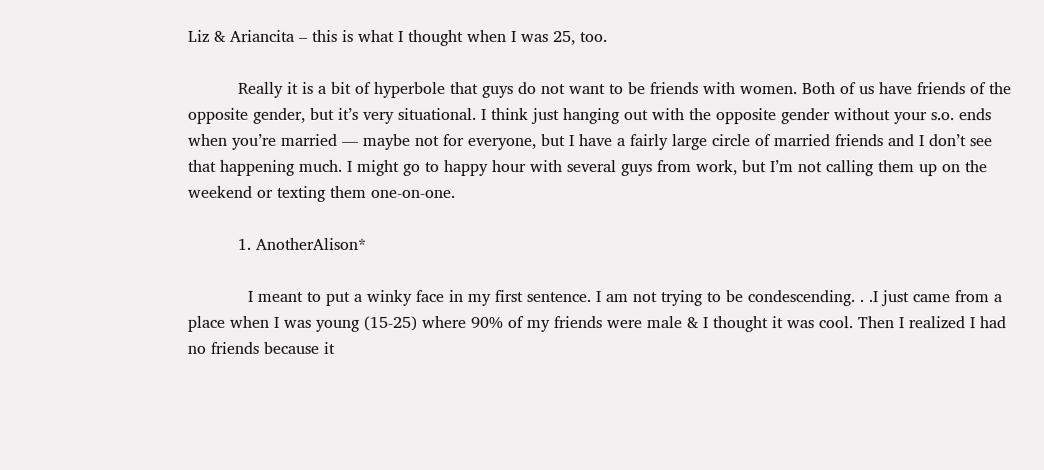Liz & Ariancita – this is what I thought when I was 25, too.

          Really it is a bit of hyperbole that guys do not want to be friends with women. Both of us have friends of the opposite gender, but it’s very situational. I think just hanging out with the opposite gender without your s.o. ends when you’re married — maybe not for everyone, but I have a fairly large circle of married friends and I don’t see that happening much. I might go to happy hour with several guys from work, but I’m not calling them up on the weekend or texting them one-on-one.

          1. AnotherAlison*

            I meant to put a winky face in my first sentence. I am not trying to be condescending. . .I just came from a place when I was young (15-25) where 90% of my friends were male & I thought it was cool. Then I realized I had no friends because it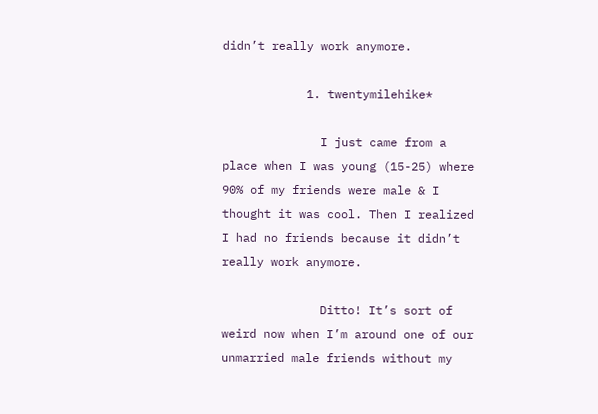didn’t really work anymore.

            1. twentymilehike*

              I just came from a place when I was young (15-25) where 90% of my friends were male & I thought it was cool. Then I realized I had no friends because it didn’t really work anymore.

              Ditto! It’s sort of weird now when I’m around one of our unmarried male friends without my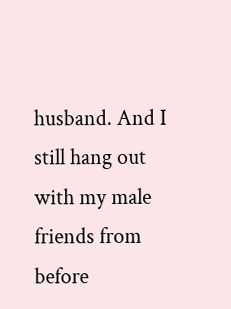husband. And I still hang out with my male friends from before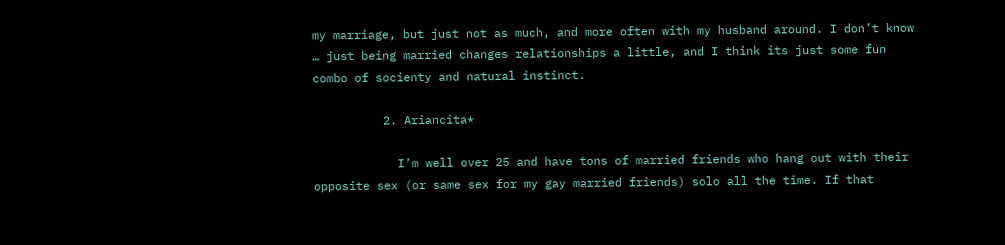my marriage, but just not as much, and more often with my husband around. I don’t know … just being married changes relationships a little, and I think its just some fun combo of socienty and natural instinct.

          2. Ariancita*

            I’m well over 25 and have tons of married friends who hang out with their opposite sex (or same sex for my gay married friends) solo all the time. If that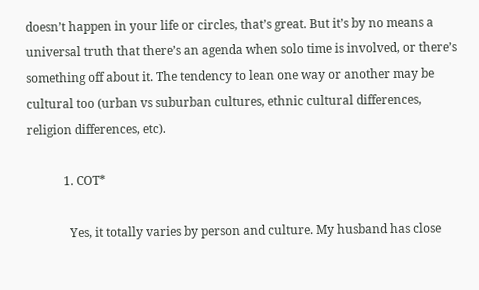doesn’t happen in your life or circles, that’s great. But it’s by no means a universal truth that there’s an agenda when solo time is involved, or there’s something off about it. The tendency to lean one way or another may be cultural too (urban vs suburban cultures, ethnic cultural differences, religion differences, etc).

            1. COT*

              Yes, it totally varies by person and culture. My husband has close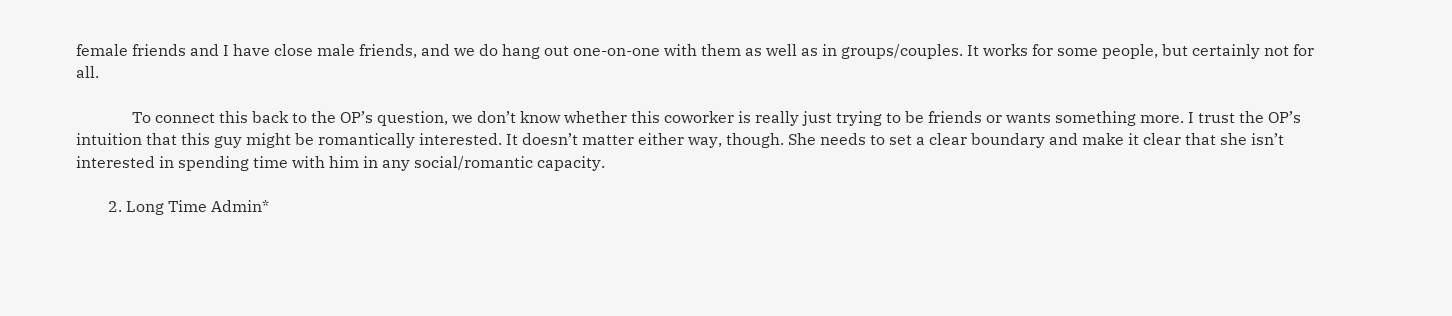female friends and I have close male friends, and we do hang out one-on-one with them as well as in groups/couples. It works for some people, but certainly not for all.

              To connect this back to the OP’s question, we don’t know whether this coworker is really just trying to be friends or wants something more. I trust the OP’s intuition that this guy might be romantically interested. It doesn’t matter either way, though. She needs to set a clear boundary and make it clear that she isn’t interested in spending time with him in any social/romantic capacity.

        2. Long Time Admin*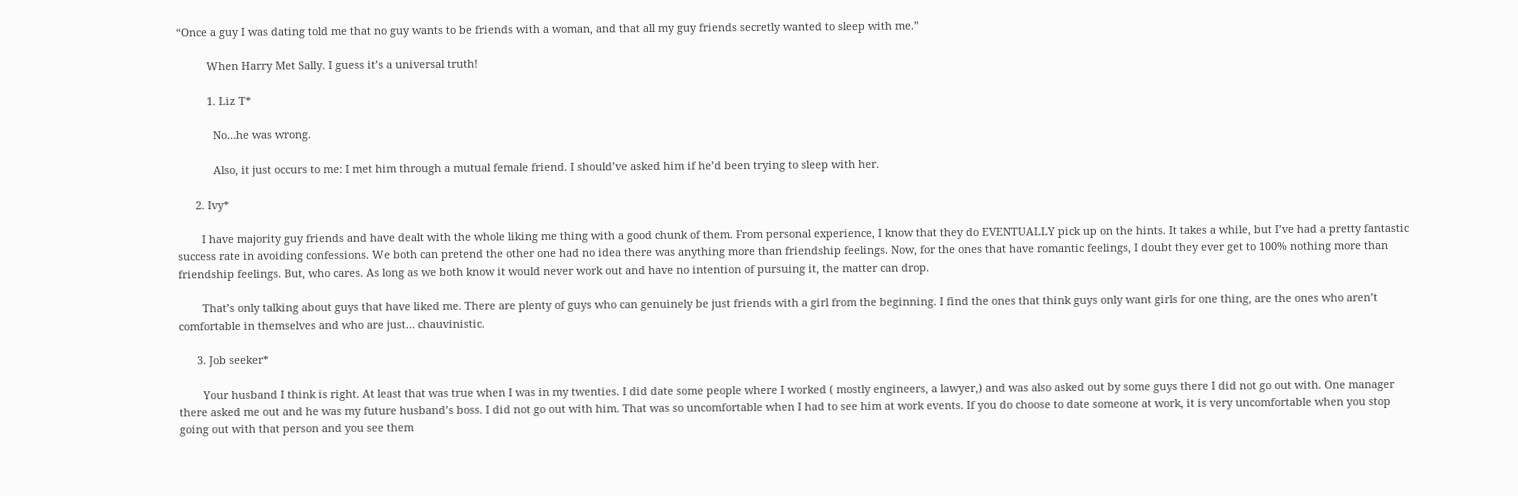“Once a guy I was dating told me that no guy wants to be friends with a woman, and that all my guy friends secretly wanted to sleep with me.”

          When Harry Met Sally. I guess it’s a universal truth!

          1. Liz T*

            No…he was wrong.

            Also, it just occurs to me: I met him through a mutual female friend. I should’ve asked him if he’d been trying to sleep with her.

      2. Ivy*

        I have majority guy friends and have dealt with the whole liking me thing with a good chunk of them. From personal experience, I know that they do EVENTUALLY pick up on the hints. It takes a while, but I’ve had a pretty fantastic success rate in avoiding confessions. We both can pretend the other one had no idea there was anything more than friendship feelings. Now, for the ones that have romantic feelings, I doubt they ever get to 100% nothing more than friendship feelings. But, who cares. As long as we both know it would never work out and have no intention of pursuing it, the matter can drop.

        That’s only talking about guys that have liked me. There are plenty of guys who can genuinely be just friends with a girl from the beginning. I find the ones that think guys only want girls for one thing, are the ones who aren’t comfortable in themselves and who are just… chauvinistic.

      3. Job seeker*

        Your husband I think is right. At least that was true when I was in my twenties. I did date some people where I worked ( mostly engineers, a lawyer,) and was also asked out by some guys there I did not go out with. One manager there asked me out and he was my future husband’s boss. I did not go out with him. That was so uncomfortable when I had to see him at work events. If you do choose to date someone at work, it is very uncomfortable when you stop going out with that person and you see them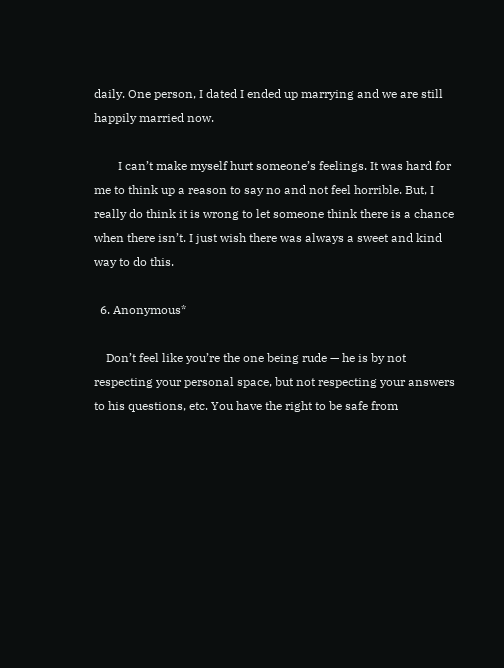daily. One person, I dated I ended up marrying and we are still happily married now.

        I can’t make myself hurt someone’s feelings. It was hard for me to think up a reason to say no and not feel horrible. But, I really do think it is wrong to let someone think there is a chance when there isn’t. I just wish there was always a sweet and kind way to do this.

  6. Anonymous*

    Don’t feel like you’re the one being rude — he is by not respecting your personal space, but not respecting your answers to his questions, etc. You have the right to be safe from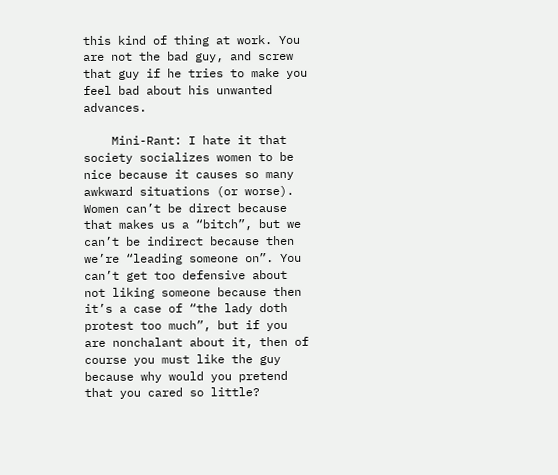this kind of thing at work. You are not the bad guy, and screw that guy if he tries to make you feel bad about his unwanted advances.

    Mini-Rant: I hate it that society socializes women to be nice because it causes so many awkward situations (or worse). Women can’t be direct because that makes us a “bitch”, but we can’t be indirect because then we’re “leading someone on”. You can’t get too defensive about not liking someone because then it’s a case of “the lady doth protest too much”, but if you are nonchalant about it, then of course you must like the guy because why would you pretend that you cared so little?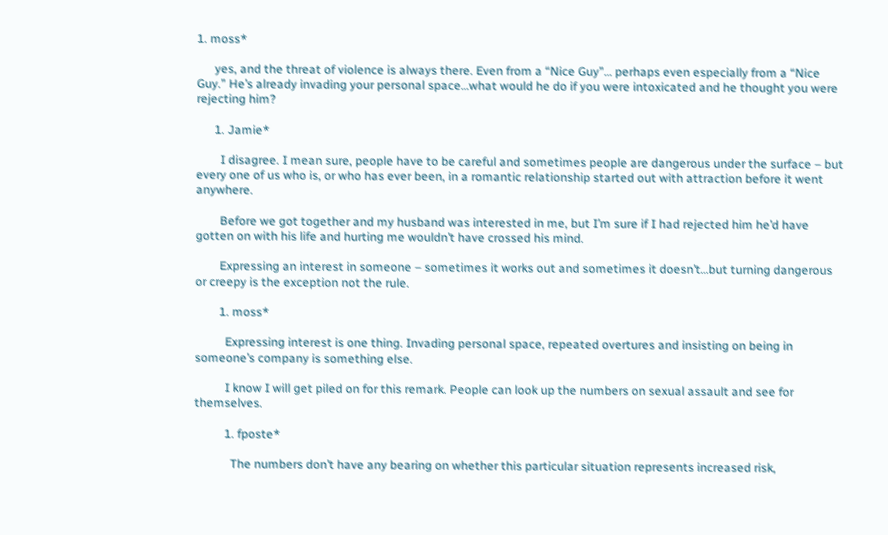1. moss*

      yes, and the threat of violence is always there. Even from a “Nice Guy”… perhaps even especially from a “Nice Guy.” He’s already invading your personal space…what would he do if you were intoxicated and he thought you were rejecting him?

      1. Jamie*

        I disagree. I mean sure, people have to be careful and sometimes people are dangerous under the surface – but every one of us who is, or who has ever been, in a romantic relationship started out with attraction before it went anywhere.

        Before we got together and my husband was interested in me, but I’m sure if I had rejected him he’d have gotten on with his life and hurting me wouldn’t have crossed his mind.

        Expressing an interest in someone – sometimes it works out and sometimes it doesn’t…but turning dangerous or creepy is the exception not the rule.

        1. moss*

          Expressing interest is one thing. Invading personal space, repeated overtures and insisting on being in someone’s company is something else.

          I know I will get piled on for this remark. People can look up the numbers on sexual assault and see for themselves.

          1. fposte*

            The numbers don’t have any bearing on whether this particular situation represents increased risk,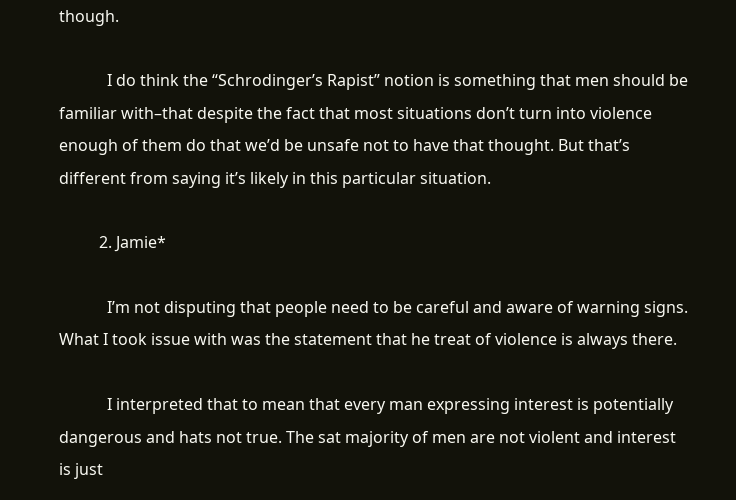though.

            I do think the “Schrodinger’s Rapist” notion is something that men should be familiar with–that despite the fact that most situations don’t turn into violence enough of them do that we’d be unsafe not to have that thought. But that’s different from saying it’s likely in this particular situation.

          2. Jamie*

            I’m not disputing that people need to be careful and aware of warning signs. What I took issue with was the statement that he treat of violence is always there.

            I interpreted that to mean that every man expressing interest is potentially dangerous and hats not true. The sat majority of men are not violent and interest is just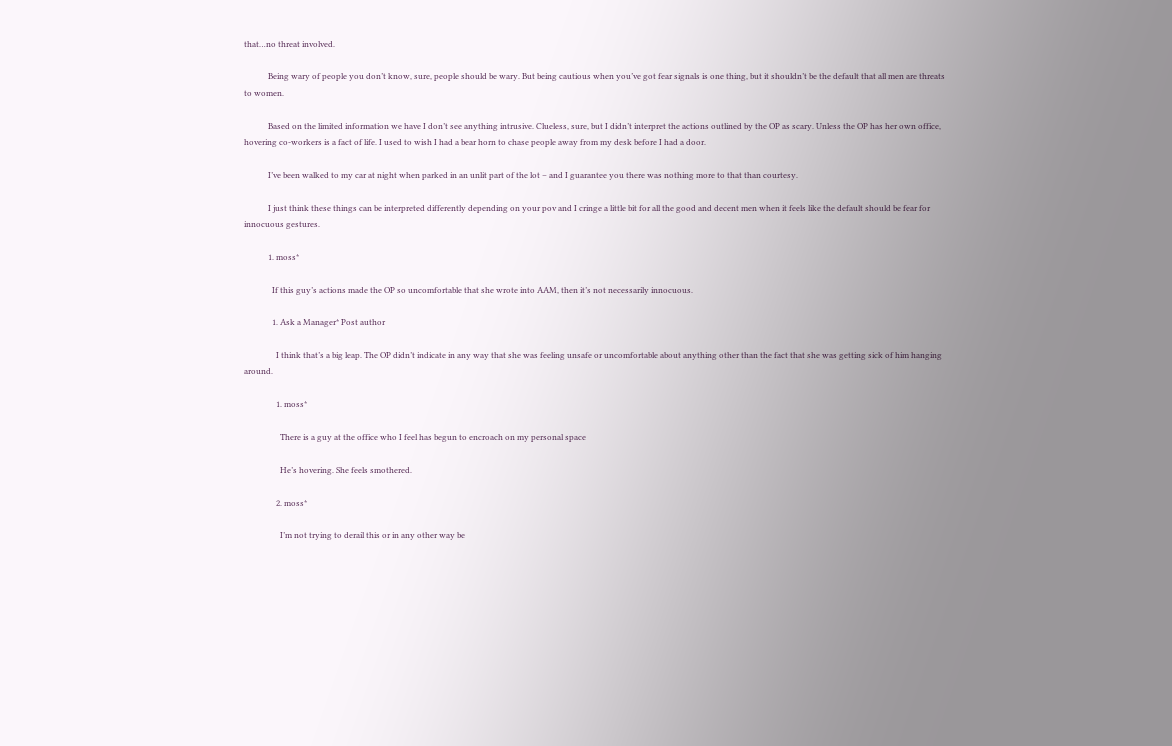that…no threat involved.

            Being wary of people you don’t know, sure, people should be wary. But being cautious when you’ve got fear signals is one thing, but it shouldn’t be the default that all men are threats to women.

            Based on the limited information we have I don’t see anything intrusive. Clueless, sure, but I didn’t interpret the actions outlined by the OP as scary. Unless the OP has her own office, hovering co-workers is a fact of life. I used to wish I had a bear horn to chase people away from my desk before I had a door.

            I’ve been walked to my car at night when parked in an unlit part of the lot – and I guarantee you there was nothing more to that than courtesy.

            I just think these things can be interpreted differently depending on your pov and I cringe a little bit for all the good and decent men when it feels like the default should be fear for innocuous gestures.

            1. moss*

              If this guy’s actions made the OP so uncomfortable that she wrote into AAM, then it’s not necessarily innocuous.

              1. Ask a Manager* Post author

                I think that’s a big leap. The OP didn’t indicate in any way that she was feeling unsafe or uncomfortable about anything other than the fact that she was getting sick of him hanging around.

                1. moss*

                  There is a guy at the office who I feel has begun to encroach on my personal space

                  He’s hovering. She feels smothered.

                2. moss*

                  I’m not trying to derail this or in any other way be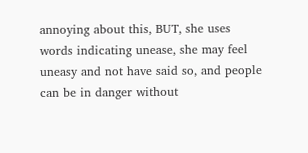annoying about this, BUT, she uses words indicating unease, she may feel uneasy and not have said so, and people can be in danger without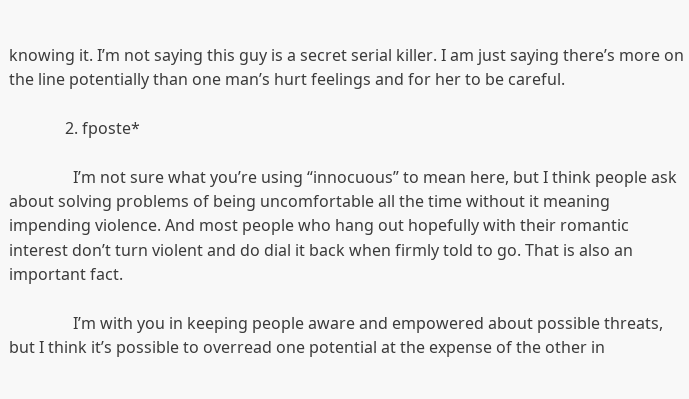knowing it. I’m not saying this guy is a secret serial killer. I am just saying there’s more on the line potentially than one man’s hurt feelings and for her to be careful.

              2. fposte*

                I’m not sure what you’re using “innocuous” to mean here, but I think people ask about solving problems of being uncomfortable all the time without it meaning impending violence. And most people who hang out hopefully with their romantic interest don’t turn violent and do dial it back when firmly told to go. That is also an important fact.

                I’m with you in keeping people aware and empowered about possible threats, but I think it’s possible to overread one potential at the expense of the other in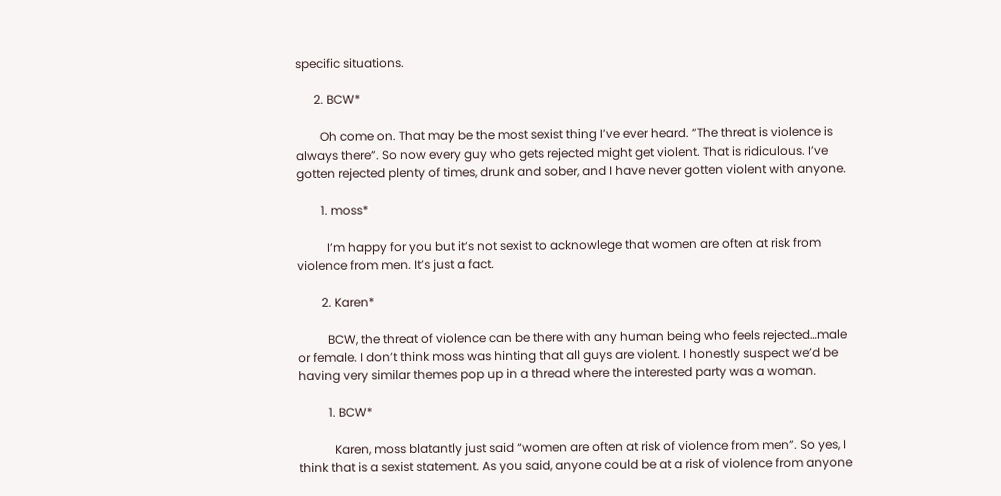specific situations.

      2. BCW*

        Oh come on. That may be the most sexist thing I’ve ever heard. “The threat is violence is always there”. So now every guy who gets rejected might get violent. That is ridiculous. I’ve gotten rejected plenty of times, drunk and sober, and I have never gotten violent with anyone.

        1. moss*

          I’m happy for you but it’s not sexist to acknowlege that women are often at risk from violence from men. It’s just a fact.

        2. Karen*

          BCW, the threat of violence can be there with any human being who feels rejected…male or female. I don’t think moss was hinting that all guys are violent. I honestly suspect we’d be having very similar themes pop up in a thread where the interested party was a woman.

          1. BCW*

            Karen, moss blatantly just said “women are often at risk of violence from men”. So yes, I think that is a sexist statement. As you said, anyone could be at a risk of violence from anyone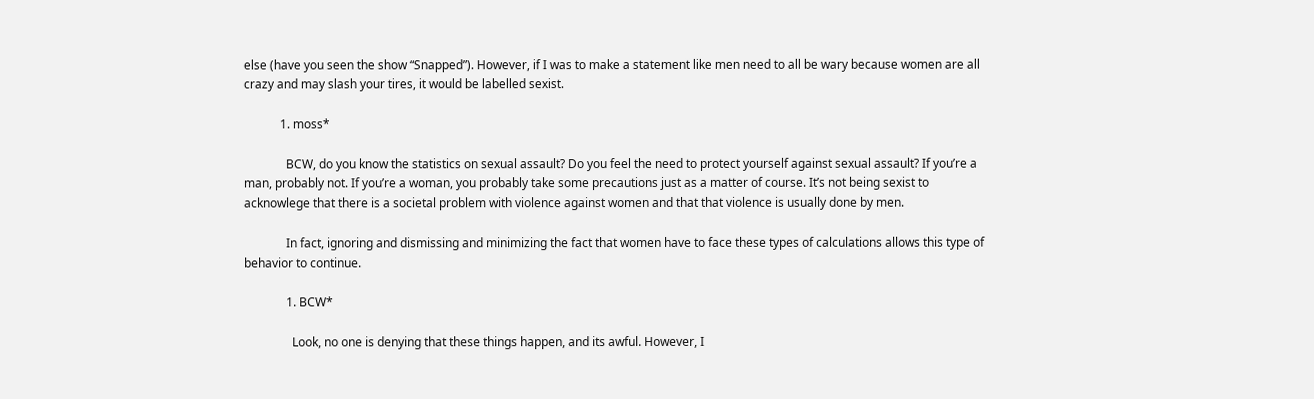else (have you seen the show “Snapped”). However, if I was to make a statement like men need to all be wary because women are all crazy and may slash your tires, it would be labelled sexist.

            1. moss*

              BCW, do you know the statistics on sexual assault? Do you feel the need to protect yourself against sexual assault? If you’re a man, probably not. If you’re a woman, you probably take some precautions just as a matter of course. It’s not being sexist to acknowlege that there is a societal problem with violence against women and that that violence is usually done by men.

              In fact, ignoring and dismissing and minimizing the fact that women have to face these types of calculations allows this type of behavior to continue.

              1. BCW*

                Look, no one is denying that these things happen, and its awful. However, I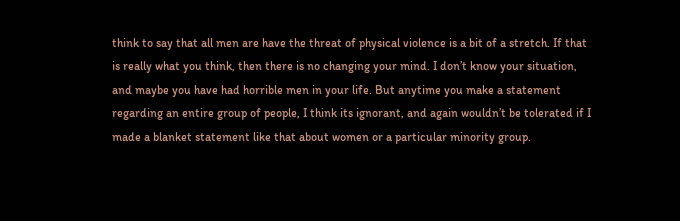think to say that all men are have the threat of physical violence is a bit of a stretch. If that is really what you think, then there is no changing your mind. I don’t know your situation, and maybe you have had horrible men in your life. But anytime you make a statement regarding an entire group of people, I think its ignorant, and again wouldn’t be tolerated if I made a blanket statement like that about women or a particular minority group.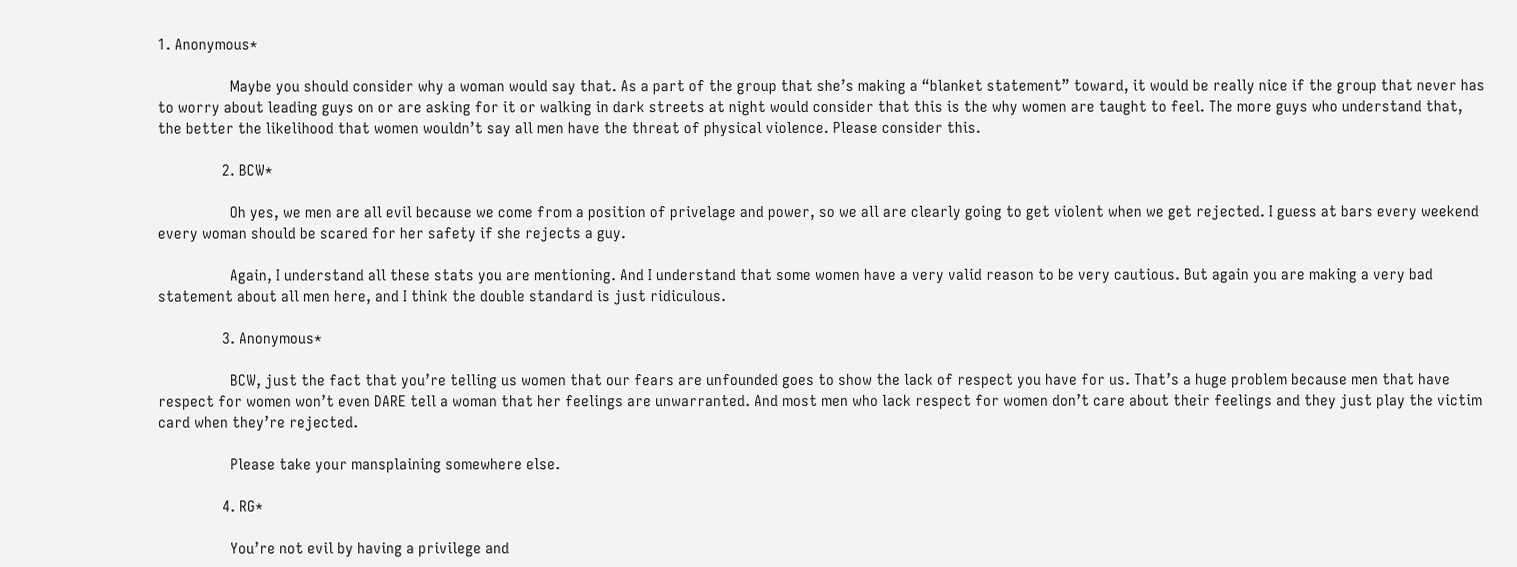1. Anonymous*

                  Maybe you should consider why a woman would say that. As a part of the group that she’s making a “blanket statement” toward, it would be really nice if the group that never has to worry about leading guys on or are asking for it or walking in dark streets at night would consider that this is the why women are taught to feel. The more guys who understand that, the better the likelihood that women wouldn’t say all men have the threat of physical violence. Please consider this.

                2. BCW*

                  Oh yes, we men are all evil because we come from a position of privelage and power, so we all are clearly going to get violent when we get rejected. I guess at bars every weekend every woman should be scared for her safety if she rejects a guy.

                  Again, I understand all these stats you are mentioning. And I understand that some women have a very valid reason to be very cautious. But again you are making a very bad statement about all men here, and I think the double standard is just ridiculous.

                3. Anonymous*

                  BCW, just the fact that you’re telling us women that our fears are unfounded goes to show the lack of respect you have for us. That’s a huge problem because men that have respect for women won’t even DARE tell a woman that her feelings are unwarranted. And most men who lack respect for women don’t care about their feelings and they just play the victim card when they’re rejected.

                  Please take your mansplaining somewhere else.

                4. RG*

                  You’re not evil by having a privilege and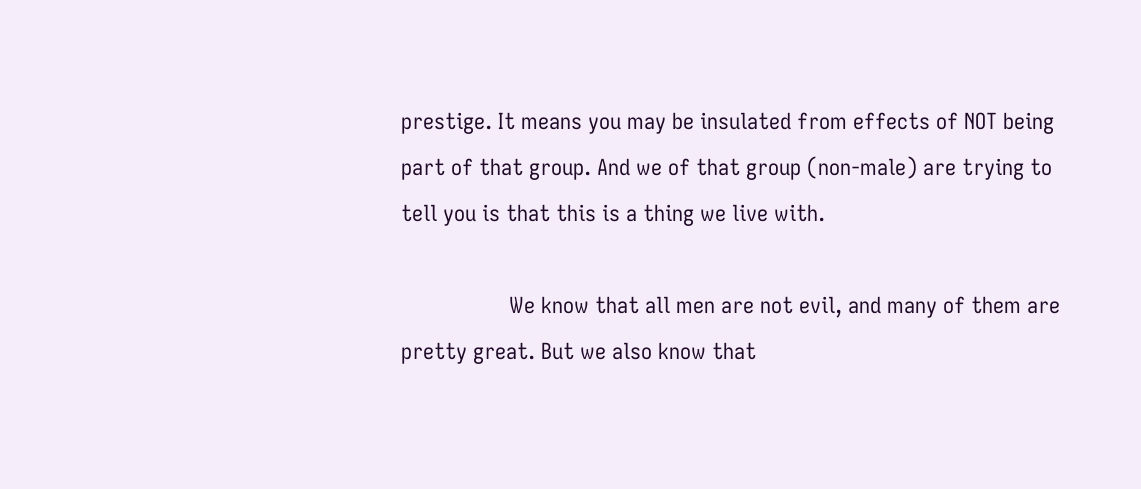prestige. It means you may be insulated from effects of NOT being part of that group. And we of that group (non-male) are trying to tell you is that this is a thing we live with.

                  We know that all men are not evil, and many of them are pretty great. But we also know that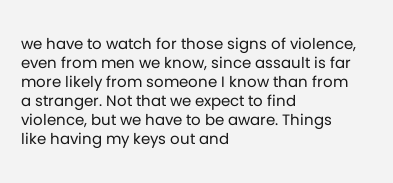we have to watch for those signs of violence, even from men we know, since assault is far more likely from someone I know than from a stranger. Not that we expect to find violence, but we have to be aware. Things like having my keys out and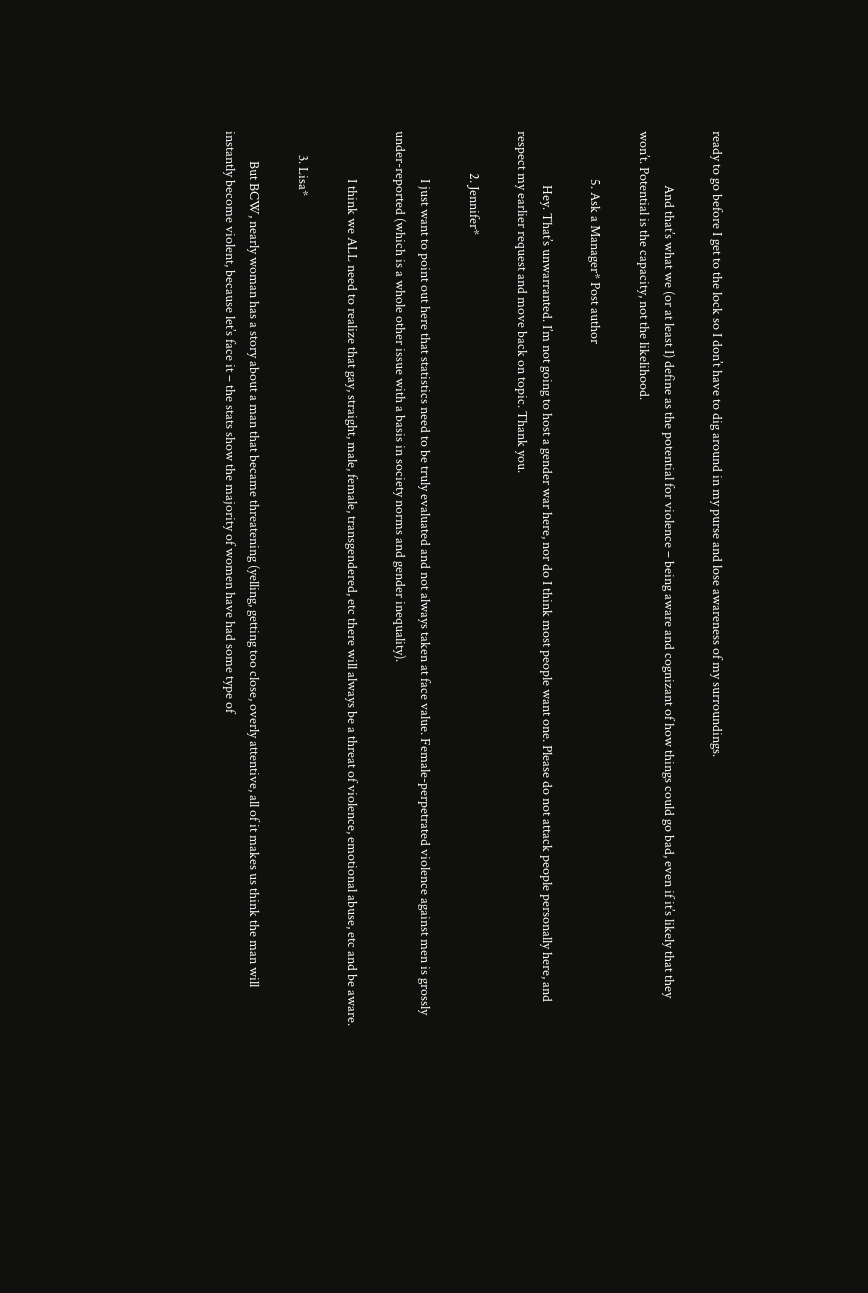ready to go before I get to the lock so I don’t have to dig around in my purse and lose awareness of my surroundings.

                  And that’s what we (or at least I) define as the potential for violence – being aware and cognizant of how things could go bad, even if it’s likely that they won’t. Potential is the capacity, not the likelihood.

                5. Ask a Manager* Post author

                  Hey. That’s unwarranted. I’m not going to host a gender war here, nor do I think most people want one. Please do not attack people personally here, and respect my earlier request and move back on topic. Thank you.

              2. Jennifer*

                I just want to point out here that statistics need to be truly evaluated and not always taken at face value. Female-perpetrated violence against men is grossly under-reported (which is a whole other issue with a basis in society norms and gender inequality).

                I think we ALL need to realize that gay, straight, male, female, transgendered, etc there will always be a threat of violence, emotional abuse, etc and be aware.

        3. Lisa*

          But BCW, nearly woman has a story about a man that became threatening (yelling, getting too close, overly attentive, all of it makes us think the man will instantly become violent, because let’s face it – the stats show the majority of women have had some type of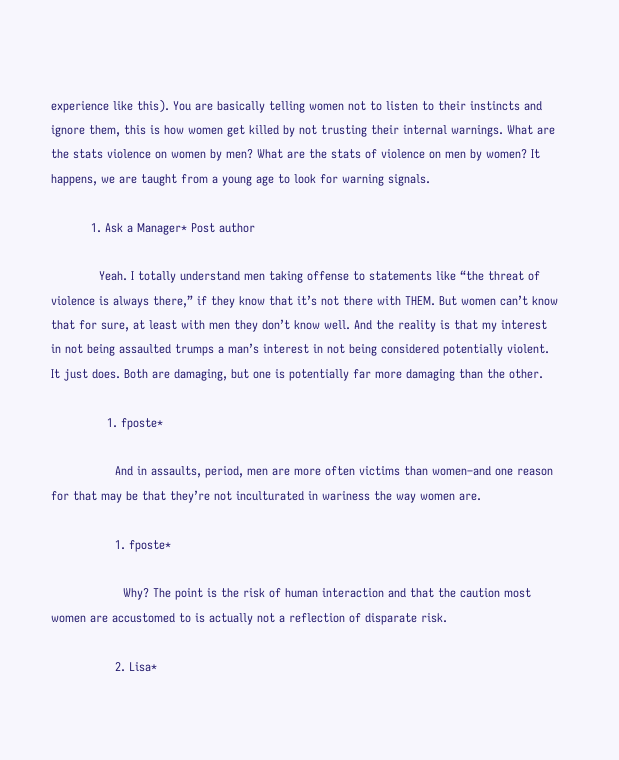experience like this). You are basically telling women not to listen to their instincts and ignore them, this is how women get killed by not trusting their internal warnings. What are the stats violence on women by men? What are the stats of violence on men by women? It happens, we are taught from a young age to look for warning signals.

          1. Ask a Manager* Post author

            Yeah. I totally understand men taking offense to statements like “the threat of violence is always there,” if they know that it’s not there with THEM. But women can’t know that for sure, at least with men they don’t know well. And the reality is that my interest in not being assaulted trumps a man’s interest in not being considered potentially violent. It just does. Both are damaging, but one is potentially far more damaging than the other.

              1. fposte*

                And in assaults, period, men are more often victims than women–and one reason for that may be that they’re not inculturated in wariness the way women are.

                1. fposte*

                  Why? The point is the risk of human interaction and that the caution most women are accustomed to is actually not a reflection of disparate risk.

                2. Lisa*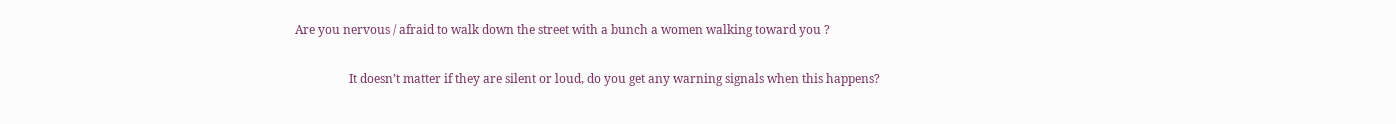Are you nervous / afraid to walk down the street with a bunch a women walking toward you ?

                  It doesn’t matter if they are silent or loud, do you get any warning signals when this happens?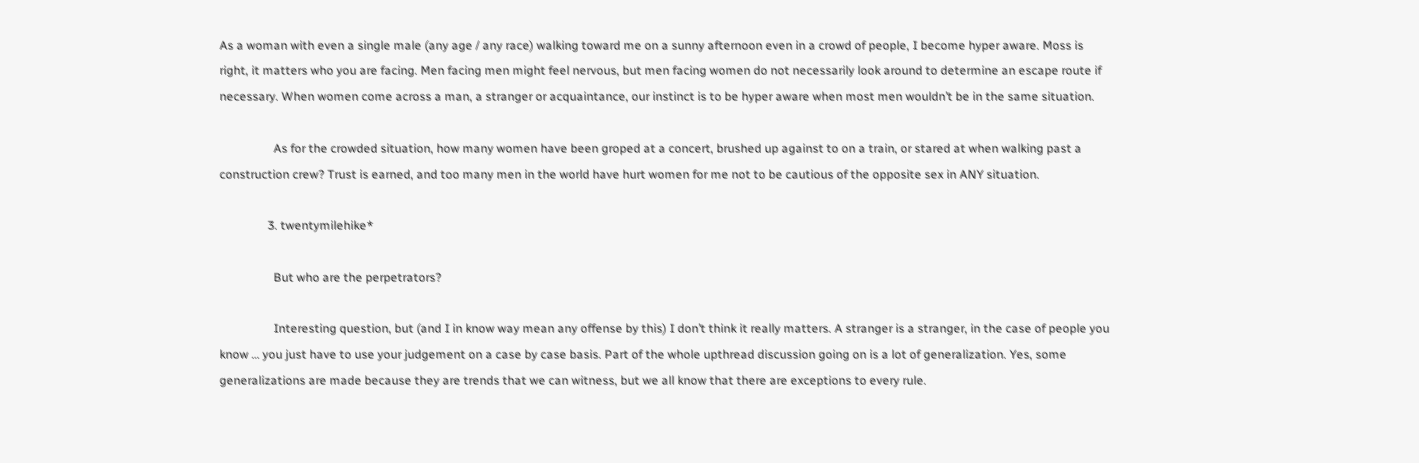As a woman with even a single male (any age / any race) walking toward me on a sunny afternoon even in a crowd of people, I become hyper aware. Moss is right, it matters who you are facing. Men facing men might feel nervous, but men facing women do not necessarily look around to determine an escape route if necessary. When women come across a man, a stranger or acquaintance, our instinct is to be hyper aware when most men wouldn’t be in the same situation.

                  As for the crowded situation, how many women have been groped at a concert, brushed up against to on a train, or stared at when walking past a construction crew? Trust is earned, and too many men in the world have hurt women for me not to be cautious of the opposite sex in ANY situation.

                3. twentymilehike*

                  But who are the perpetrators?

                  Interesting question, but (and I in know way mean any offense by this) I don’t think it really matters. A stranger is a stranger, in the case of people you know … you just have to use your judgement on a case by case basis. Part of the whole upthread discussion going on is a lot of generalization. Yes, some generalizations are made because they are trends that we can witness, but we all know that there are exceptions to every rule.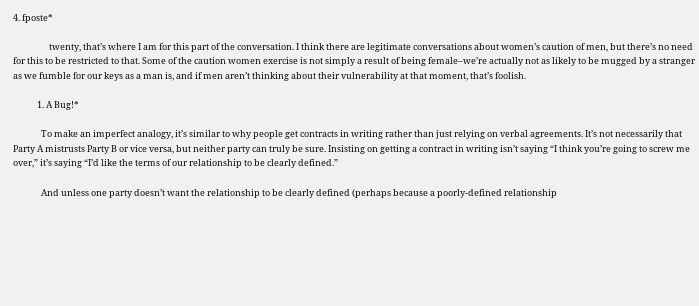4. fposte*

                  twenty, that’s where I am for this part of the conversation. I think there are legitimate conversations about women’s caution of men, but there’s no need for this to be restricted to that. Some of the caution women exercise is not simply a result of being female–we’re actually not as likely to be mugged by a stranger as we fumble for our keys as a man is, and if men aren’t thinking about their vulnerability at that moment, that’s foolish.

            1. A Bug!*

              To make an imperfect analogy, it’s similar to why people get contracts in writing rather than just relying on verbal agreements. It’s not necessarily that Party A mistrusts Party B or vice versa, but neither party can truly be sure. Insisting on getting a contract in writing isn’t saying “I think you’re going to screw me over,” it’s saying “I’d like the terms of our relationship to be clearly defined.”

              And unless one party doesn’t want the relationship to be clearly defined (perhaps because a poorly-defined relationship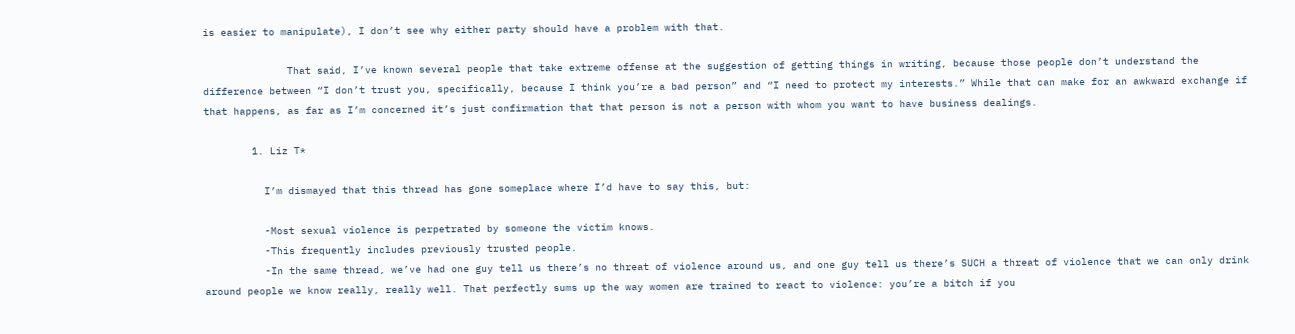is easier to manipulate), I don’t see why either party should have a problem with that.

              That said, I’ve known several people that take extreme offense at the suggestion of getting things in writing, because those people don’t understand the difference between “I don’t trust you, specifically, because I think you’re a bad person” and “I need to protect my interests.” While that can make for an awkward exchange if that happens, as far as I’m concerned it’s just confirmation that that person is not a person with whom you want to have business dealings.

        1. Liz T*

          I’m dismayed that this thread has gone someplace where I’d have to say this, but:

          -Most sexual violence is perpetrated by someone the victim knows.
          -This frequently includes previously trusted people.
          -In the same thread, we’ve had one guy tell us there’s no threat of violence around us, and one guy tell us there’s SUCH a threat of violence that we can only drink around people we know really, really well. That perfectly sums up the way women are trained to react to violence: you’re a bitch if you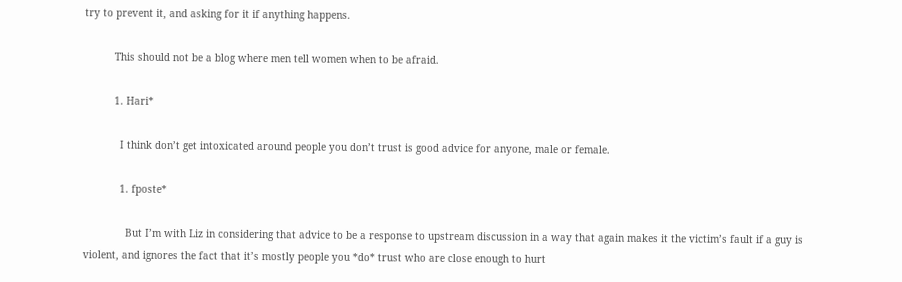try to prevent it, and asking for it if anything happens.

          This should not be a blog where men tell women when to be afraid.

          1. Hari*

            I think don’t get intoxicated around people you don’t trust is good advice for anyone, male or female.

            1. fposte*

              But I’m with Liz in considering that advice to be a response to upstream discussion in a way that again makes it the victim’s fault if a guy is violent, and ignores the fact that it’s mostly people you *do* trust who are close enough to hurt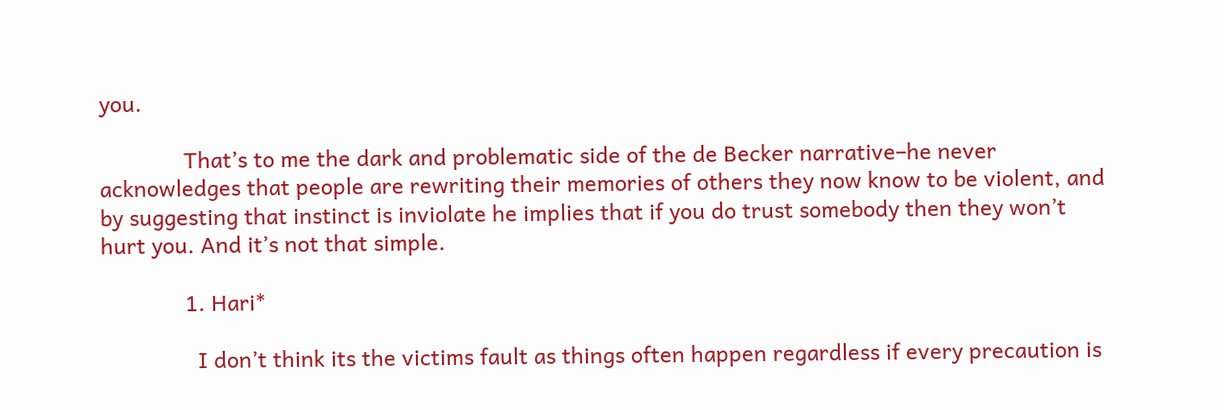you.

              That’s to me the dark and problematic side of the de Becker narrative–he never acknowledges that people are rewriting their memories of others they now know to be violent, and by suggesting that instinct is inviolate he implies that if you do trust somebody then they won’t hurt you. And it’s not that simple.

              1. Hari*

                I don’t think its the victims fault as things often happen regardless if every precaution is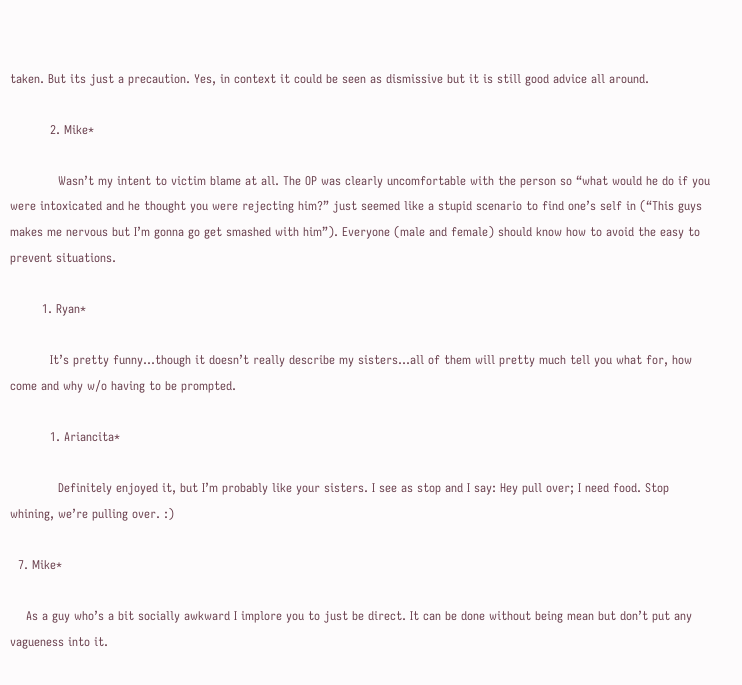taken. But its just a precaution. Yes, in context it could be seen as dismissive but it is still good advice all around.

          2. Mike*

            Wasn’t my intent to victim blame at all. The OP was clearly uncomfortable with the person so “what would he do if you were intoxicated and he thought you were rejecting him?” just seemed like a stupid scenario to find one’s self in (“This guys makes me nervous but I’m gonna go get smashed with him”). Everyone (male and female) should know how to avoid the easy to prevent situations.

        1. Ryan*

          It’s pretty funny…though it doesn’t really describe my sisters…all of them will pretty much tell you what for, how come and why w/o having to be prompted.

          1. Ariancita*

            Definitely enjoyed it, but I’m probably like your sisters. I see as stop and I say: Hey pull over; I need food. Stop whining, we’re pulling over. :)

  7. Mike*

    As a guy who’s a bit socially awkward I implore you to just be direct. It can be done without being mean but don’t put any vagueness into it.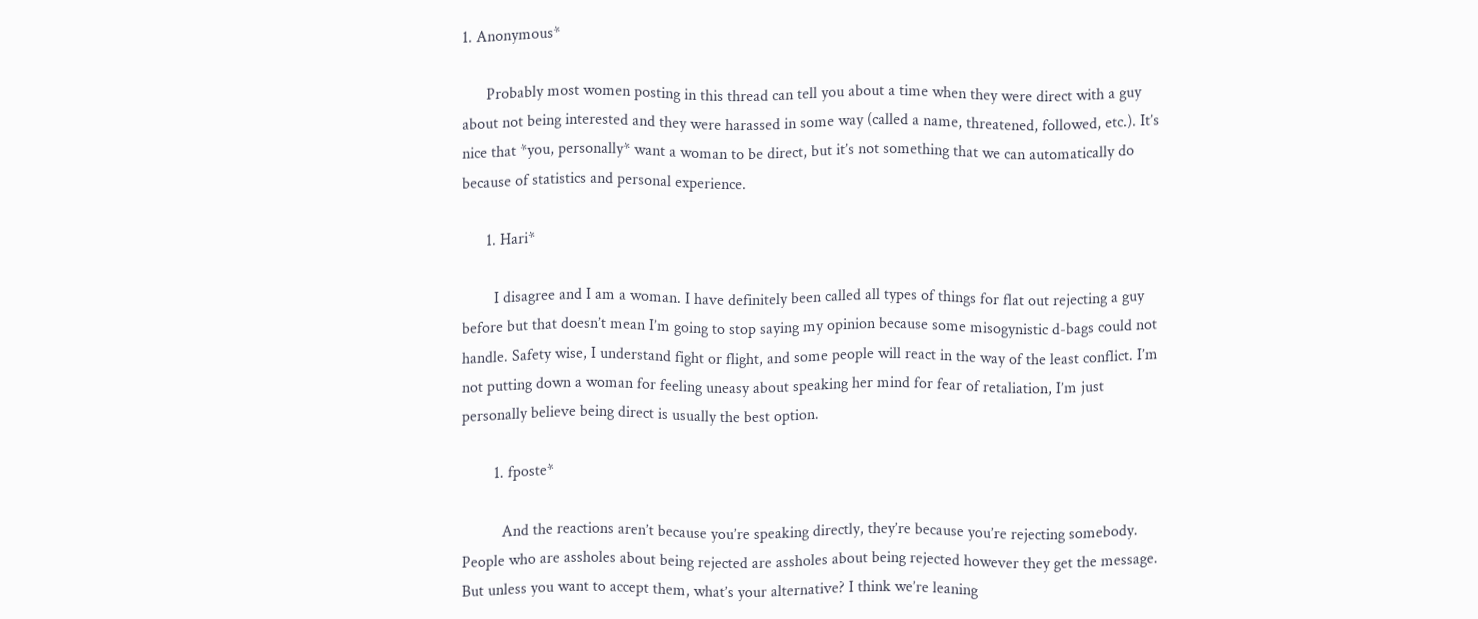1. Anonymous*

      Probably most women posting in this thread can tell you about a time when they were direct with a guy about not being interested and they were harassed in some way (called a name, threatened, followed, etc.). It’s nice that *you, personally* want a woman to be direct, but it’s not something that we can automatically do because of statistics and personal experience.

      1. Hari*

        I disagree and I am a woman. I have definitely been called all types of things for flat out rejecting a guy before but that doesn’t mean I’m going to stop saying my opinion because some misogynistic d-bags could not handle. Safety wise, I understand fight or flight, and some people will react in the way of the least conflict. I’m not putting down a woman for feeling uneasy about speaking her mind for fear of retaliation, I’m just personally believe being direct is usually the best option.

        1. fposte*

          And the reactions aren’t because you’re speaking directly, they’re because you’re rejecting somebody. People who are assholes about being rejected are assholes about being rejected however they get the message. But unless you want to accept them, what’s your alternative? I think we’re leaning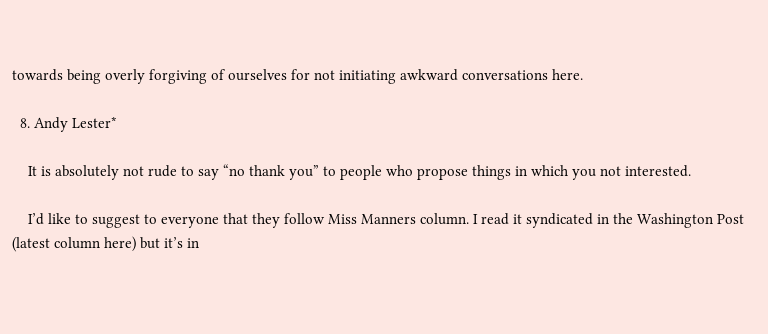towards being overly forgiving of ourselves for not initiating awkward conversations here.

  8. Andy Lester*

    It is absolutely not rude to say “no thank you” to people who propose things in which you not interested.

    I’d like to suggest to everyone that they follow Miss Manners column. I read it syndicated in the Washington Post (latest column here) but it’s in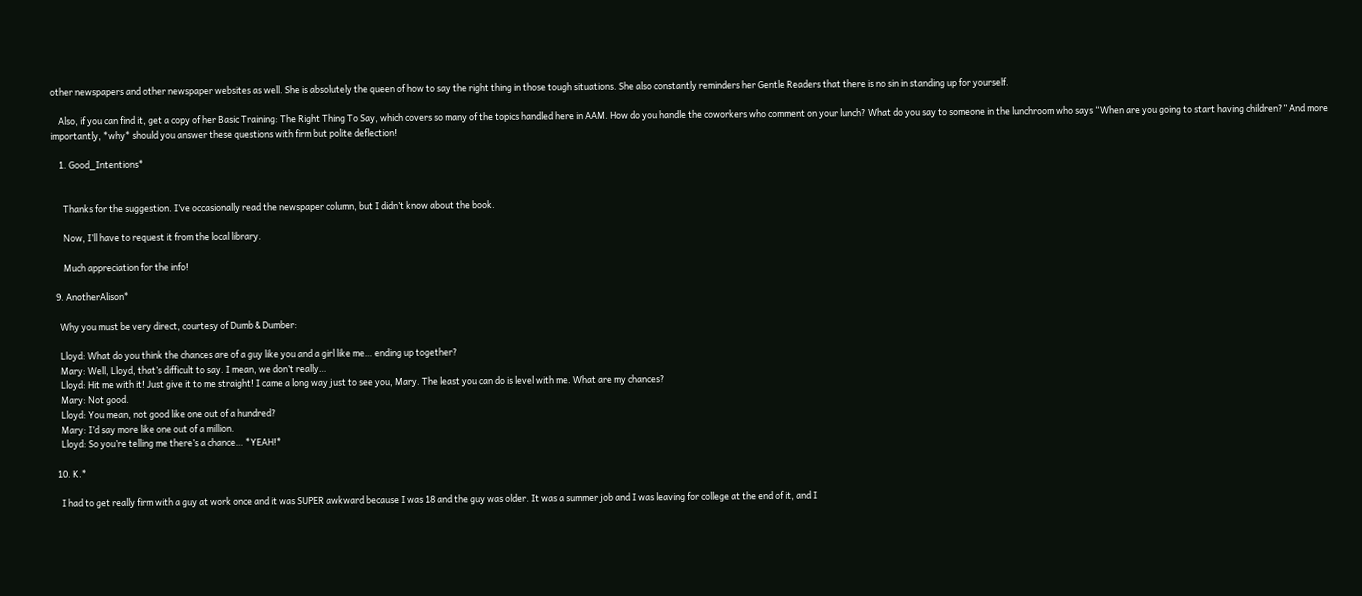other newspapers and other newspaper websites as well. She is absolutely the queen of how to say the right thing in those tough situations. She also constantly reminders her Gentle Readers that there is no sin in standing up for yourself.

    Also, if you can find it, get a copy of her Basic Training: The Right Thing To Say, which covers so many of the topics handled here in AAM. How do you handle the coworkers who comment on your lunch? What do you say to someone in the lunchroom who says “When are you going to start having children?” And more importantly, *why* should you answer these questions with firm but polite deflection!

    1. Good_Intentions*


      Thanks for the suggestion. I’ve occasionally read the newspaper column, but I didn’t know about the book.

      Now, I’ll have to request it from the local library.

      Much appreciation for the info!

  9. AnotherAlison*

    Why you must be very direct, courtesy of Dumb & Dumber:

    Lloyd: What do you think the chances are of a guy like you and a girl like me… ending up together?
    Mary: Well, Lloyd, that’s difficult to say. I mean, we don’t really…
    Lloyd: Hit me with it! Just give it to me straight! I came a long way just to see you, Mary. The least you can do is level with me. What are my chances?
    Mary: Not good.
    Lloyd: You mean, not good like one out of a hundred?
    Mary: I’d say more like one out of a million.
    Lloyd: So you’re telling me there’s a chance… *YEAH!*

  10. K.*

    I had to get really firm with a guy at work once and it was SUPER awkward because I was 18 and the guy was older. It was a summer job and I was leaving for college at the end of it, and I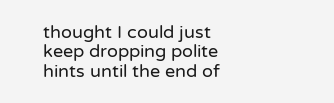thought I could just keep dropping polite hints until the end of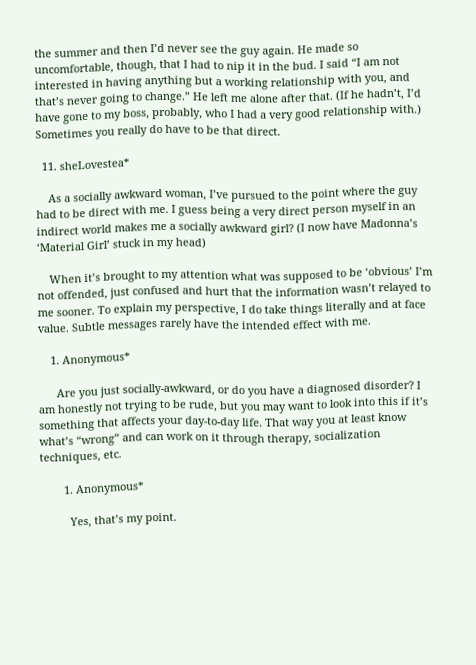the summer and then I’d never see the guy again. He made so uncomfortable, though, that I had to nip it in the bud. I said “I am not interested in having anything but a working relationship with you, and that’s never going to change.” He left me alone after that. (If he hadn’t, I’d have gone to my boss, probably, who I had a very good relationship with.) Sometimes you really do have to be that direct.

  11. sheLovestea*

    As a socially awkward woman, I’ve pursued to the point where the guy had to be direct with me. I guess being a very direct person myself in an indirect world makes me a socially awkward girl? (I now have Madonna’s ‘Material Girl’ stuck in my head)

    When it’s brought to my attention what was supposed to be ‘obvious’ I’m not offended, just confused and hurt that the information wasn’t relayed to me sooner. To explain my perspective, I do take things literally and at face value. Subtle messages rarely have the intended effect with me.

    1. Anonymous*

      Are you just socially-awkward, or do you have a diagnosed disorder? I am honestly not trying to be rude, but you may want to look into this if it’s something that affects your day-to-day life. That way you at least know what’s “wrong” and can work on it through therapy, socialization techniques, etc.

        1. Anonymous*

          Yes, that’s my point.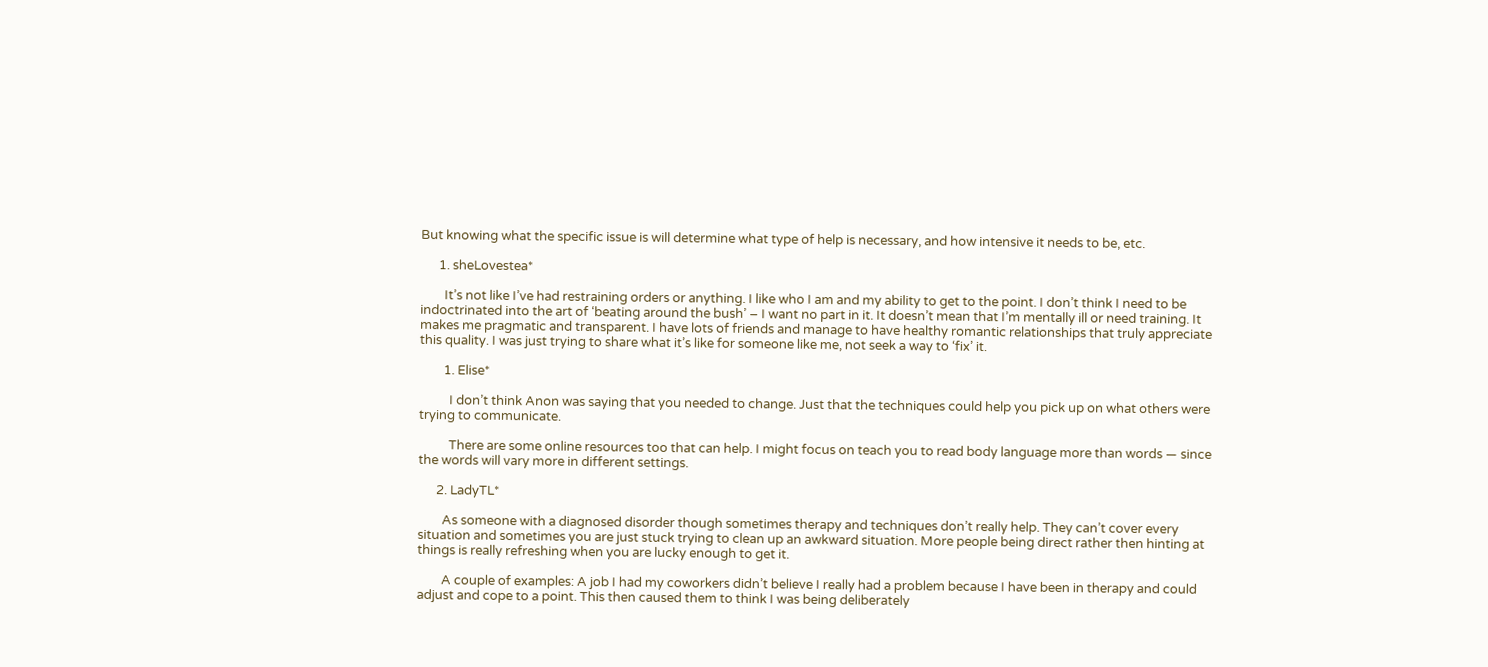But knowing what the specific issue is will determine what type of help is necessary, and how intensive it needs to be, etc.

      1. sheLovestea*

        It’s not like I’ve had restraining orders or anything. I like who I am and my ability to get to the point. I don’t think I need to be indoctrinated into the art of ‘beating around the bush’ – I want no part in it. It doesn’t mean that I’m mentally ill or need training. It makes me pragmatic and transparent. I have lots of friends and manage to have healthy romantic relationships that truly appreciate this quality. I was just trying to share what it’s like for someone like me, not seek a way to ‘fix’ it.

        1. Elise*

          I don’t think Anon was saying that you needed to change. Just that the techniques could help you pick up on what others were trying to communicate.

          There are some online resources too that can help. I might focus on teach you to read body language more than words — since the words will vary more in different settings.

      2. LadyTL*

        As someone with a diagnosed disorder though sometimes therapy and techniques don’t really help. They can’t cover every situation and sometimes you are just stuck trying to clean up an awkward situation. More people being direct rather then hinting at things is really refreshing when you are lucky enough to get it.

        A couple of examples: A job I had my coworkers didn’t believe I really had a problem because I have been in therapy and could adjust and cope to a point. This then caused them to think I was being deliberately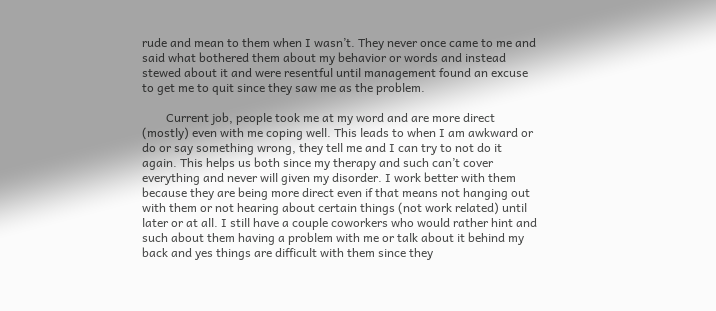rude and mean to them when I wasn’t. They never once came to me and said what bothered them about my behavior or words and instead stewed about it and were resentful until management found an excuse to get me to quit since they saw me as the problem.

        Current job, people took me at my word and are more direct (mostly) even with me coping well. This leads to when I am awkward or do or say something wrong, they tell me and I can try to not do it again. This helps us both since my therapy and such can’t cover everything and never will given my disorder. I work better with them because they are being more direct even if that means not hanging out with them or not hearing about certain things (not work related) until later or at all. I still have a couple coworkers who would rather hint and such about them having a problem with me or talk about it behind my back and yes things are difficult with them since they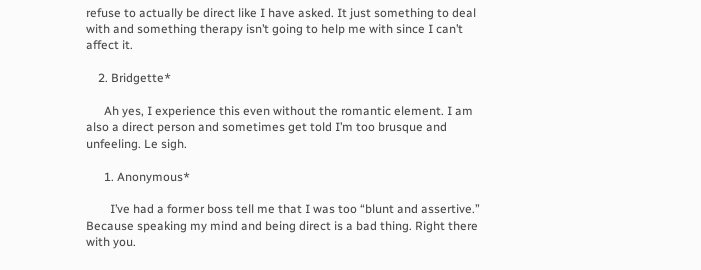refuse to actually be direct like I have asked. It just something to deal with and something therapy isn’t going to help me with since I can’t affect it.

    2. Bridgette*

      Ah yes, I experience this even without the romantic element. I am also a direct person and sometimes get told I’m too brusque and unfeeling. Le sigh.

      1. Anonymous*

        I’ve had a former boss tell me that I was too “blunt and assertive.” Because speaking my mind and being direct is a bad thing. Right there with you.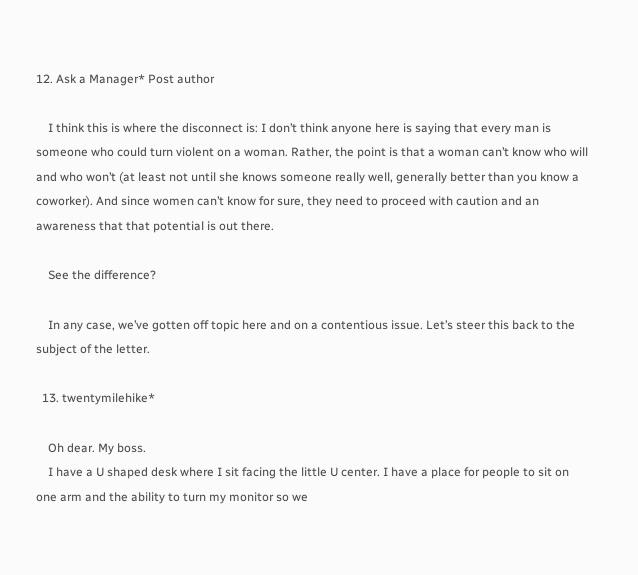12. Ask a Manager* Post author

    I think this is where the disconnect is: I don’t think anyone here is saying that every man is someone who could turn violent on a woman. Rather, the point is that a woman can’t know who will and who won’t (at least not until she knows someone really well, generally better than you know a coworker). And since women can’t know for sure, they need to proceed with caution and an awareness that that potential is out there.

    See the difference?

    In any case, we’ve gotten off topic here and on a contentious issue. Let’s steer this back to the subject of the letter.

  13. twentymilehike*

    Oh dear. My boss.
    I have a U shaped desk where I sit facing the little U center. I have a place for people to sit on one arm and the ability to turn my monitor so we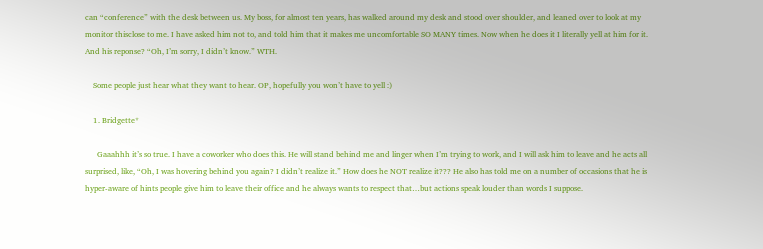can “conference” with the desk between us. My boss, for almost ten years, has walked around my desk and stood over shoulder, and leaned over to look at my monitor thisclose to me. I have asked him not to, and told him that it makes me uncomfortable SO MANY times. Now when he does it I literally yell at him for it. And his reponse? “Oh, I’m sorry, I didn’t know.” WTH.

    Some people just hear what they want to hear. OP, hopefully you won’t have to yell :)

    1. Bridgette*

      Gaaahhh it’s so true. I have a coworker who does this. He will stand behind me and linger when I’m trying to work, and I will ask him to leave and he acts all surprised, like, “Oh, I was hovering behind you again? I didn’t realize it.” How does he NOT realize it??? He also has told me on a number of occasions that he is hyper-aware of hints people give him to leave their office and he always wants to respect that…but actions speak louder than words I suppose.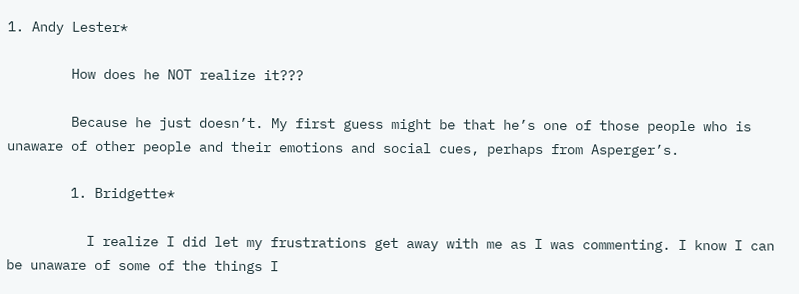1. Andy Lester*

        How does he NOT realize it???

        Because he just doesn’t. My first guess might be that he’s one of those people who is unaware of other people and their emotions and social cues, perhaps from Asperger’s.

        1. Bridgette*

          I realize I did let my frustrations get away with me as I was commenting. I know I can be unaware of some of the things I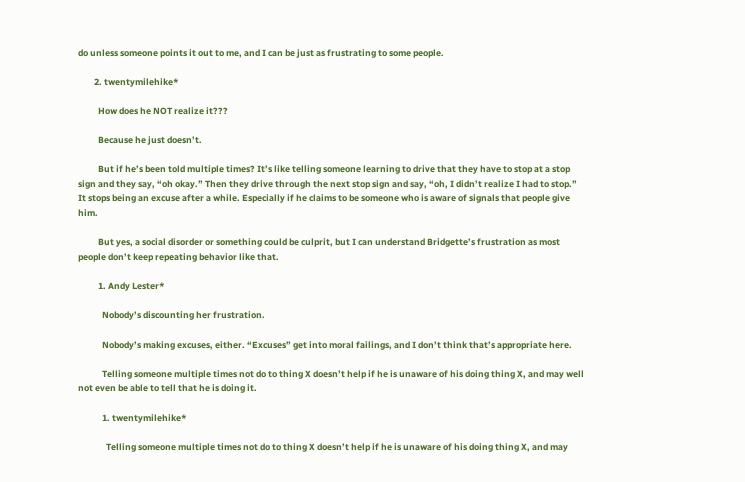do unless someone points it out to me, and I can be just as frustrating to some people.

        2. twentymilehike*

          How does he NOT realize it???

          Because he just doesn’t.

          But if he’s been told multiple times? It’s like telling someone learning to drive that they have to stop at a stop sign and they say, “oh okay.” Then they drive through the next stop sign and say, “oh, I didn’t realize I had to stop.” It stops being an excuse after a while. Especially if he claims to be someone who is aware of signals that people give him.

          But yes, a social disorder or something could be culprit, but I can understand Bridgette’s frustration as most people don’t keep repeating behavior like that.

          1. Andy Lester*

            Nobody’s discounting her frustration.

            Nobody’s making excuses, either. “Excuses” get into moral failings, and I don’t think that’s appropriate here.

            Telling someone multiple times not do to thing X doesn’t help if he is unaware of his doing thing X, and may well not even be able to tell that he is doing it.

            1. twentymilehike*

              Telling someone multiple times not do to thing X doesn’t help if he is unaware of his doing thing X, and may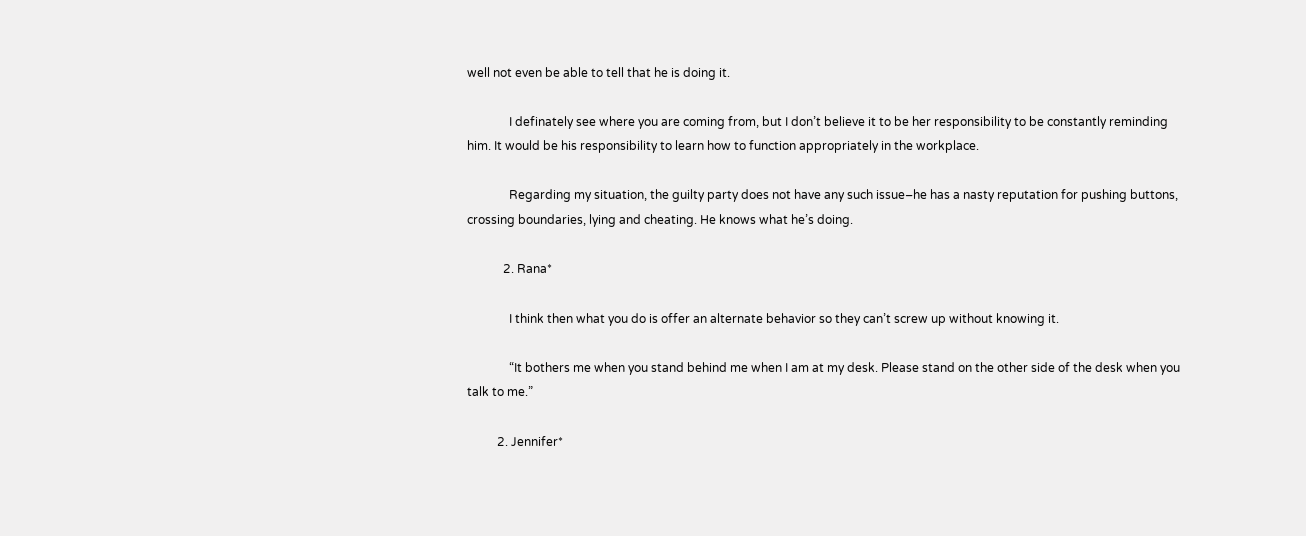well not even be able to tell that he is doing it.

              I definately see where you are coming from, but I don’t believe it to be her responsibility to be constantly reminding him. It would be his responsibility to learn how to function appropriately in the workplace.

              Regarding my situation, the guilty party does not have any such issue–he has a nasty reputation for pushing buttons, crossing boundaries, lying and cheating. He knows what he’s doing.

            2. Rana*

              I think then what you do is offer an alternate behavior so they can’t screw up without knowing it.

              “It bothers me when you stand behind me when I am at my desk. Please stand on the other side of the desk when you talk to me.”

          2. Jennifer*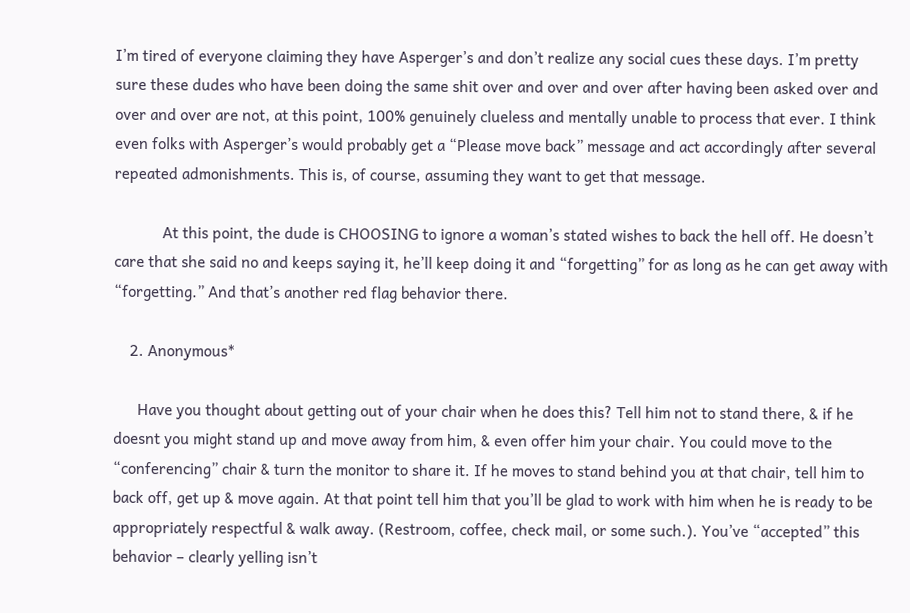I’m tired of everyone claiming they have Asperger’s and don’t realize any social cues these days. I’m pretty sure these dudes who have been doing the same shit over and over and over after having been asked over and over and over are not, at this point, 100% genuinely clueless and mentally unable to process that ever. I think even folks with Asperger’s would probably get a “Please move back” message and act accordingly after several repeated admonishments. This is, of course, assuming they want to get that message.

            At this point, the dude is CHOOSING to ignore a woman’s stated wishes to back the hell off. He doesn’t care that she said no and keeps saying it, he’ll keep doing it and “forgetting” for as long as he can get away with “forgetting.” And that’s another red flag behavior there.

    2. Anonymous*

      Have you thought about getting out of your chair when he does this? Tell him not to stand there, & if he doesnt you might stand up and move away from him, & even offer him your chair. You could move to the “conferencing” chair & turn the monitor to share it. If he moves to stand behind you at that chair, tell him to back off, get up & move again. At that point tell him that you’ll be glad to work with him when he is ready to be appropriately respectful & walk away. (Restroom, coffee, check mail, or some such.). You’ve “accepted” this behavior – clearly yelling isn’t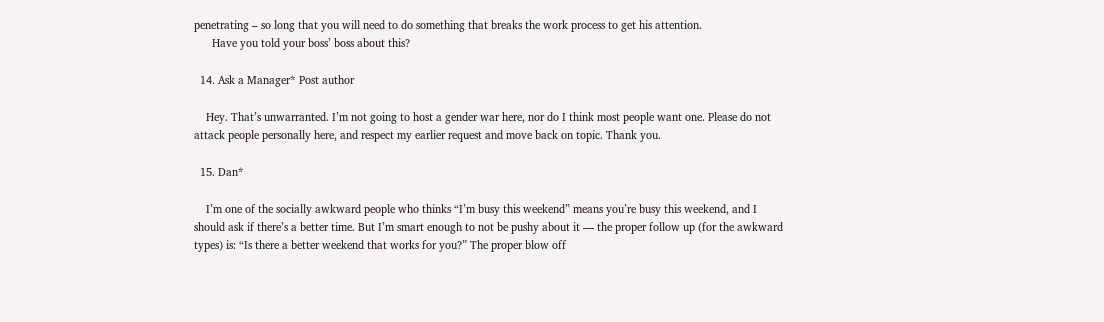penetrating – so long that you will need to do something that breaks the work process to get his attention.
      Have you told your boss’ boss about this?

  14. Ask a Manager* Post author

    Hey. That’s unwarranted. I’m not going to host a gender war here, nor do I think most people want one. Please do not attack people personally here, and respect my earlier request and move back on topic. Thank you.

  15. Dan*

    I’m one of the socially awkward people who thinks “I’m busy this weekend” means you’re busy this weekend, and I should ask if there’s a better time. But I’m smart enough to not be pushy about it — the proper follow up (for the awkward types) is: “Is there a better weekend that works for you?” The proper blow off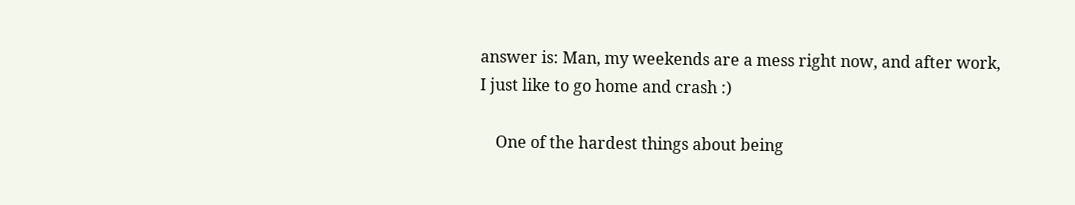answer is: Man, my weekends are a mess right now, and after work, I just like to go home and crash :)

    One of the hardest things about being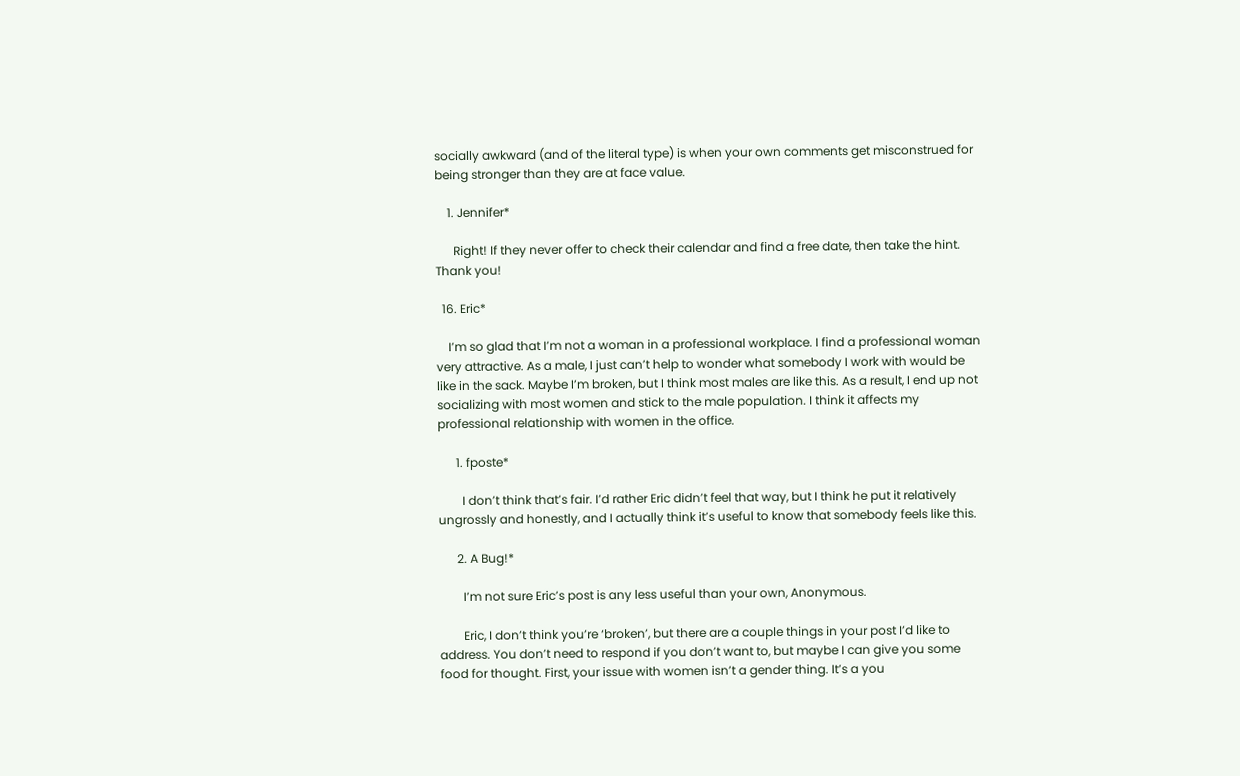socially awkward (and of the literal type) is when your own comments get misconstrued for being stronger than they are at face value.

    1. Jennifer*

      Right! If they never offer to check their calendar and find a free date, then take the hint. Thank you!

  16. Eric*

    I’m so glad that I’m not a woman in a professional workplace. I find a professional woman very attractive. As a male, I just can’t help to wonder what somebody I work with would be like in the sack. Maybe I’m broken, but I think most males are like this. As a result, I end up not socializing with most women and stick to the male population. I think it affects my professional relationship with women in the office.

      1. fposte*

        I don’t think that’s fair. I’d rather Eric didn’t feel that way, but I think he put it relatively ungrossly and honestly, and I actually think it’s useful to know that somebody feels like this.

      2. A Bug!*

        I’m not sure Eric’s post is any less useful than your own, Anonymous.

        Eric, I don’t think you’re ‘broken’, but there are a couple things in your post I’d like to address. You don’t need to respond if you don’t want to, but maybe I can give you some food for thought. First, your issue with women isn’t a gender thing. It’s a you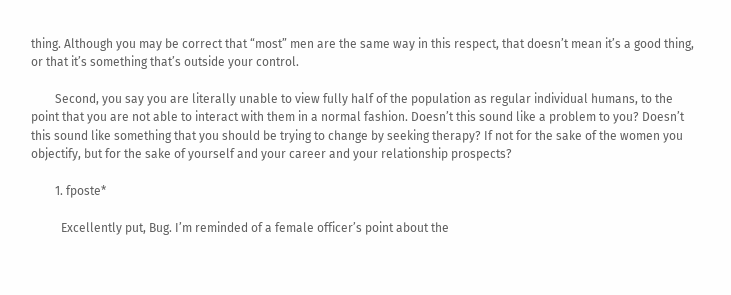thing. Although you may be correct that “most” men are the same way in this respect, that doesn’t mean it’s a good thing, or that it’s something that’s outside your control.

        Second, you say you are literally unable to view fully half of the population as regular individual humans, to the point that you are not able to interact with them in a normal fashion. Doesn’t this sound like a problem to you? Doesn’t this sound like something that you should be trying to change by seeking therapy? If not for the sake of the women you objectify, but for the sake of yourself and your career and your relationship prospects?

        1. fposte*

          Excellently put, Bug. I’m reminded of a female officer’s point about the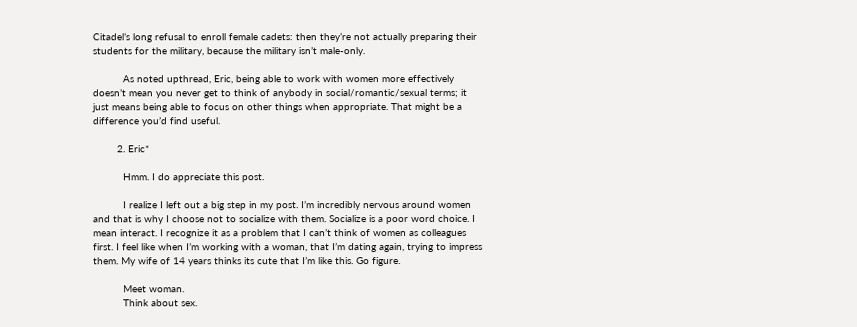Citadel’s long refusal to enroll female cadets: then they’re not actually preparing their students for the military, because the military isn’t male-only.

          As noted upthread, Eric, being able to work with women more effectively doesn’t mean you never get to think of anybody in social/romantic/sexual terms; it just means being able to focus on other things when appropriate. That might be a difference you’d find useful.

        2. Eric*

          Hmm. I do appreciate this post.

          I realize I left out a big step in my post. I’m incredibly nervous around women and that is why I choose not to socialize with them. Socialize is a poor word choice. I mean interact. I recognize it as a problem that I can’t think of women as colleagues first. I feel like when I’m working with a woman, that I’m dating again, trying to impress them. My wife of 14 years thinks its cute that I’m like this. Go figure.

          Meet woman.
          Think about sex.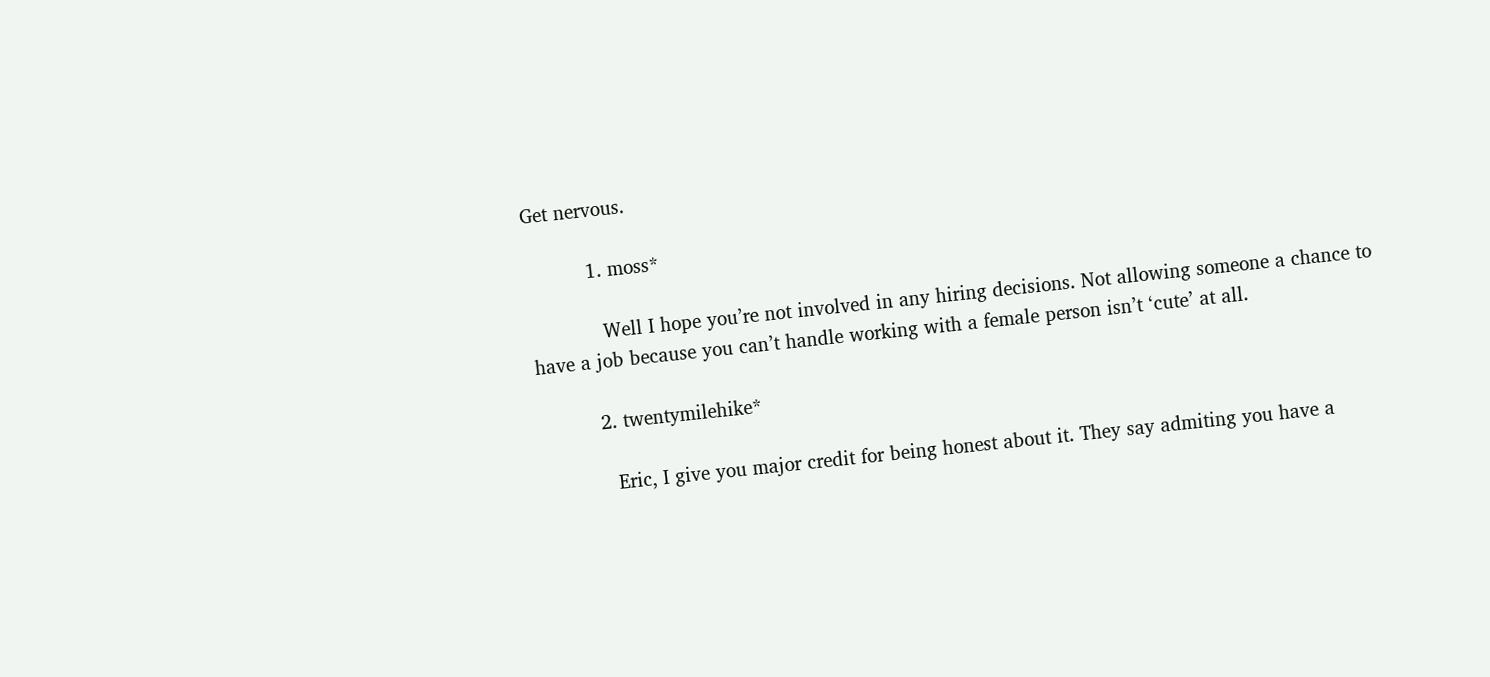Get nervous.

          1. moss*

            Well I hope you’re not involved in any hiring decisions. Not allowing someone a chance to have a job because you can’t handle working with a female person isn’t ‘cute’ at all.

          2. twentymilehike*

            Eric, I give you major credit for being honest about it. They say admiting you have a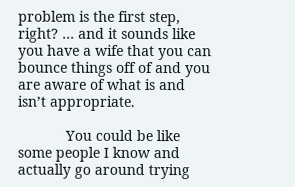problem is the first step, right? … and it sounds like you have a wife that you can bounce things off of and you are aware of what is and isn’t appropriate.

            You could be like some people I know and actually go around trying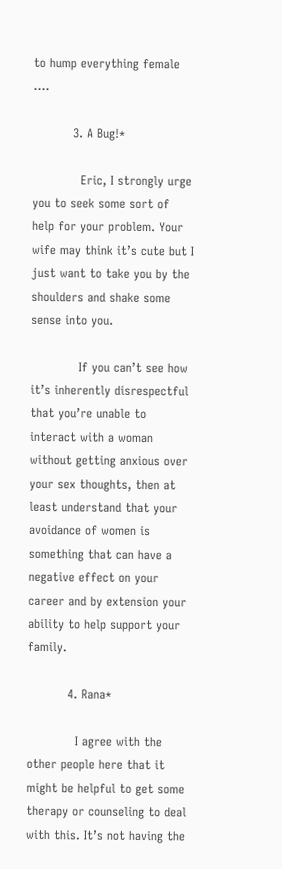to hump everything female ….

          3. A Bug!*

            Eric, I strongly urge you to seek some sort of help for your problem. Your wife may think it’s cute but I just want to take you by the shoulders and shake some sense into you.

            If you can’t see how it’s inherently disrespectful that you’re unable to interact with a woman without getting anxious over your sex thoughts, then at least understand that your avoidance of women is something that can have a negative effect on your career and by extension your ability to help support your family.

          4. Rana*

            I agree with the other people here that it might be helpful to get some therapy or counseling to deal with this. It’s not having the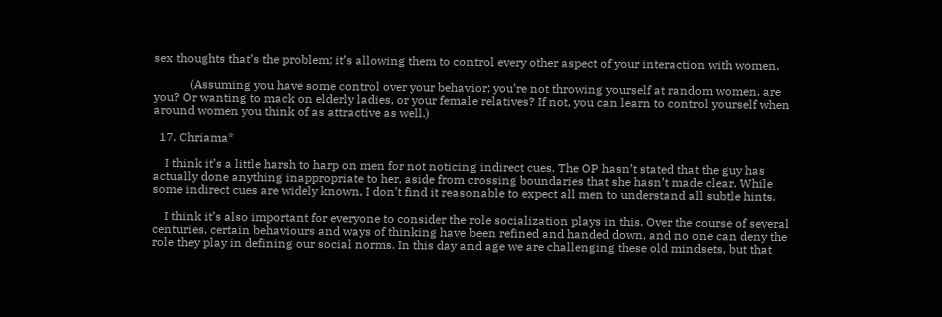sex thoughts that’s the problem; it’s allowing them to control every other aspect of your interaction with women.

            (Assuming you have some control over your behavior; you’re not throwing yourself at random women, are you? Or wanting to mack on elderly ladies, or your female relatives? If not, you can learn to control yourself when around women you think of as attractive as well.)

  17. Chriama*

    I think it’s a little harsh to harp on men for not noticing indirect cues. The OP hasn’t stated that the guy has actually done anything inappropriate to her, aside from crossing boundaries that she hasn’t made clear. While some indirect cues are widely known, I don’t find it reasonable to expect all men to understand all subtle hints.

    I think it’s also important for everyone to consider the role socialization plays in this. Over the course of several centuries, certain behaviours and ways of thinking have been refined and handed down, and no one can deny the role they play in defining our social norms. In this day and age we are challenging these old mindsets, but that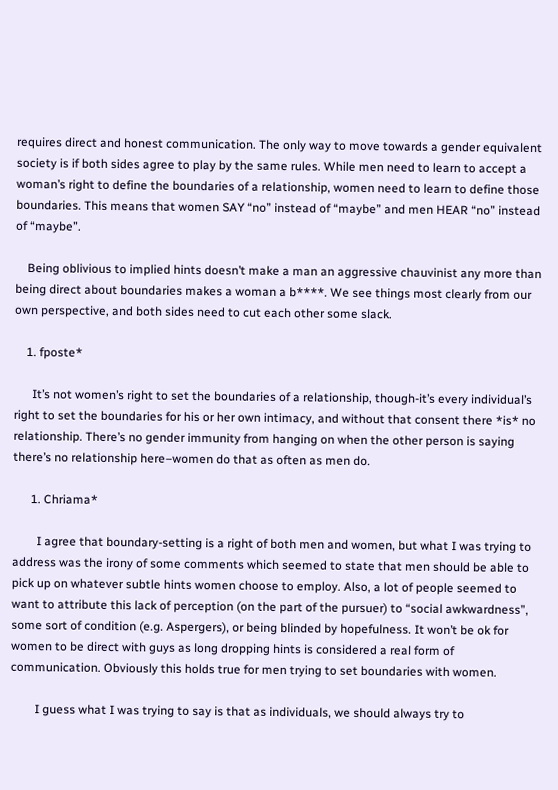requires direct and honest communication. The only way to move towards a gender equivalent society is if both sides agree to play by the same rules. While men need to learn to accept a woman’s right to define the boundaries of a relationship, women need to learn to define those boundaries. This means that women SAY “no” instead of “maybe” and men HEAR “no” instead of “maybe”.

    Being oblivious to implied hints doesn’t make a man an aggressive chauvinist any more than being direct about boundaries makes a woman a b****. We see things most clearly from our own perspective, and both sides need to cut each other some slack.

    1. fposte*

      It’s not women’s right to set the boundaries of a relationship, though-it’s every individual’s right to set the boundaries for his or her own intimacy, and without that consent there *is* no relationship. There’s no gender immunity from hanging on when the other person is saying there’s no relationship here–women do that as often as men do.

      1. Chriama*

        I agree that boundary-setting is a right of both men and women, but what I was trying to address was the irony of some comments which seemed to state that men should be able to pick up on whatever subtle hints women choose to employ. Also, a lot of people seemed to want to attribute this lack of perception (on the part of the pursuer) to “social awkwardness”, some sort of condition (e.g. Aspergers), or being blinded by hopefulness. It won’t be ok for women to be direct with guys as long dropping hints is considered a real form of communication. Obviously this holds true for men trying to set boundaries with women.

        I guess what I was trying to say is that as individuals, we should always try to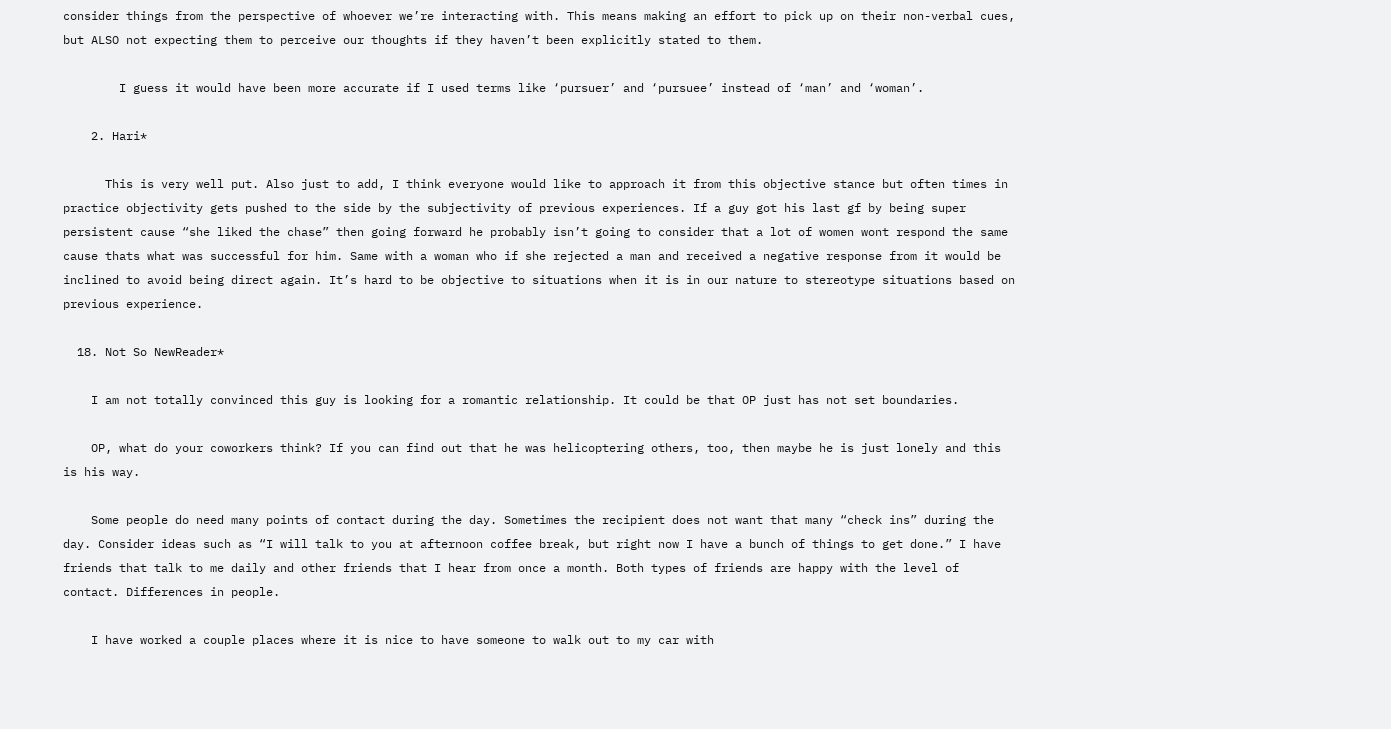consider things from the perspective of whoever we’re interacting with. This means making an effort to pick up on their non-verbal cues, but ALSO not expecting them to perceive our thoughts if they haven’t been explicitly stated to them.

        I guess it would have been more accurate if I used terms like ‘pursuer’ and ‘pursuee’ instead of ‘man’ and ‘woman’.

    2. Hari*

      This is very well put. Also just to add, I think everyone would like to approach it from this objective stance but often times in practice objectivity gets pushed to the side by the subjectivity of previous experiences. If a guy got his last gf by being super persistent cause “she liked the chase” then going forward he probably isn’t going to consider that a lot of women wont respond the same cause thats what was successful for him. Same with a woman who if she rejected a man and received a negative response from it would be inclined to avoid being direct again. It’s hard to be objective to situations when it is in our nature to stereotype situations based on previous experience.

  18. Not So NewReader*

    I am not totally convinced this guy is looking for a romantic relationship. It could be that OP just has not set boundaries.

    OP, what do your coworkers think? If you can find out that he was helicoptering others, too, then maybe he is just lonely and this is his way.

    Some people do need many points of contact during the day. Sometimes the recipient does not want that many “check ins” during the day. Consider ideas such as “I will talk to you at afternoon coffee break, but right now I have a bunch of things to get done.” I have friends that talk to me daily and other friends that I hear from once a month. Both types of friends are happy with the level of contact. Differences in people.

    I have worked a couple places where it is nice to have someone to walk out to my car with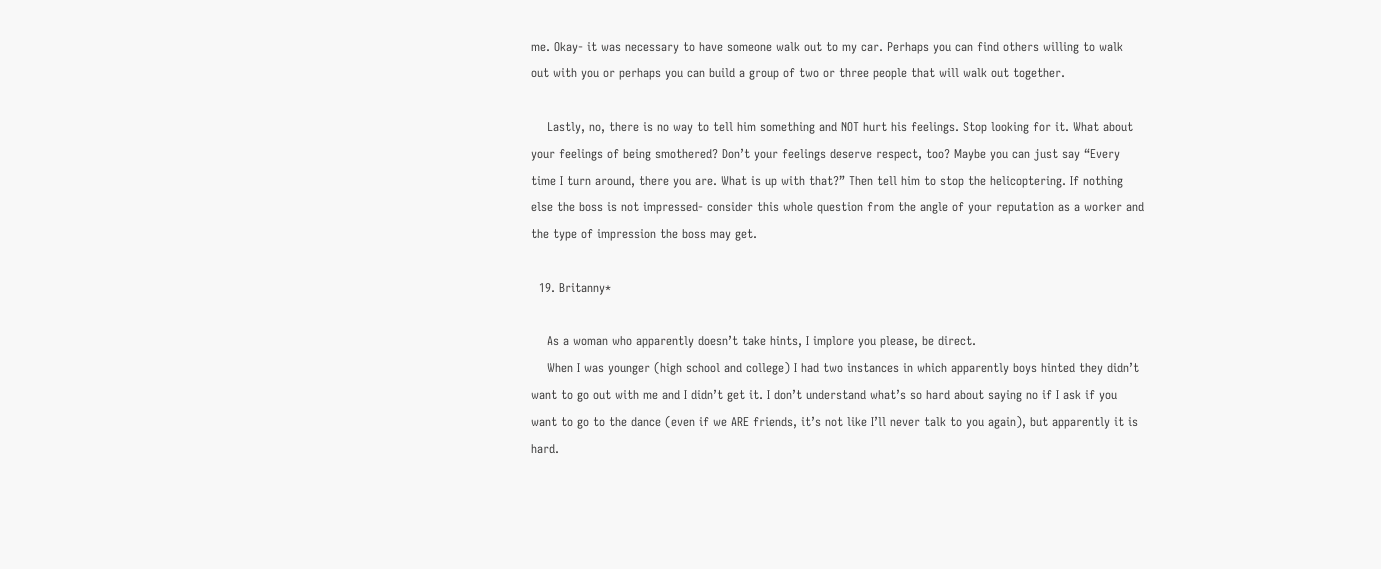me. Okay- it was necessary to have someone walk out to my car. Perhaps you can find others willing to walk out with you or perhaps you can build a group of two or three people that will walk out together.

    Lastly, no, there is no way to tell him something and NOT hurt his feelings. Stop looking for it. What about your feelings of being smothered? Don’t your feelings deserve respect, too? Maybe you can just say “Every time I turn around, there you are. What is up with that?” Then tell him to stop the helicoptering. If nothing else the boss is not impressed- consider this whole question from the angle of your reputation as a worker and the type of impression the boss may get.

  19. Britanny*

    As a woman who apparently doesn’t take hints, I implore you please, be direct.
    When I was younger (high school and college) I had two instances in which apparently boys hinted they didn’t want to go out with me and I didn’t get it. I don’t understand what’s so hard about saying no if I ask if you want to go to the dance (even if we ARE friends, it’s not like I’ll never talk to you again), but apparently it is hard.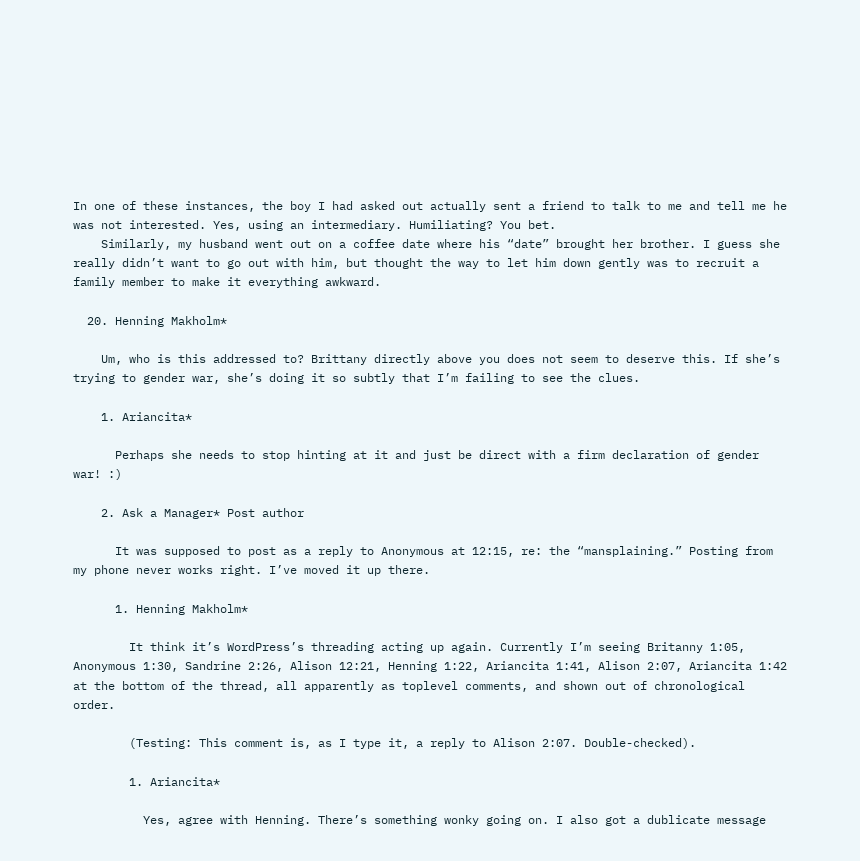In one of these instances, the boy I had asked out actually sent a friend to talk to me and tell me he was not interested. Yes, using an intermediary. Humiliating? You bet.
    Similarly, my husband went out on a coffee date where his “date” brought her brother. I guess she really didn’t want to go out with him, but thought the way to let him down gently was to recruit a family member to make it everything awkward.

  20. Henning Makholm*

    Um, who is this addressed to? Brittany directly above you does not seem to deserve this. If she’s trying to gender war, she’s doing it so subtly that I’m failing to see the clues.

    1. Ariancita*

      Perhaps she needs to stop hinting at it and just be direct with a firm declaration of gender war! :)

    2. Ask a Manager* Post author

      It was supposed to post as a reply to Anonymous at 12:15, re: the “mansplaining.” Posting from my phone never works right. I’ve moved it up there.

      1. Henning Makholm*

        It think it’s WordPress’s threading acting up again. Currently I’m seeing Britanny 1:05, Anonymous 1:30, Sandrine 2:26, Alison 12:21, Henning 1:22, Ariancita 1:41, Alison 2:07, Ariancita 1:42 at the bottom of the thread, all apparently as toplevel comments, and shown out of chronological order.

        (Testing: This comment is, as I type it, a reply to Alison 2:07. Double-checked).

        1. Ariancita*

          Yes, agree with Henning. There’s something wonky going on. I also got a dublicate message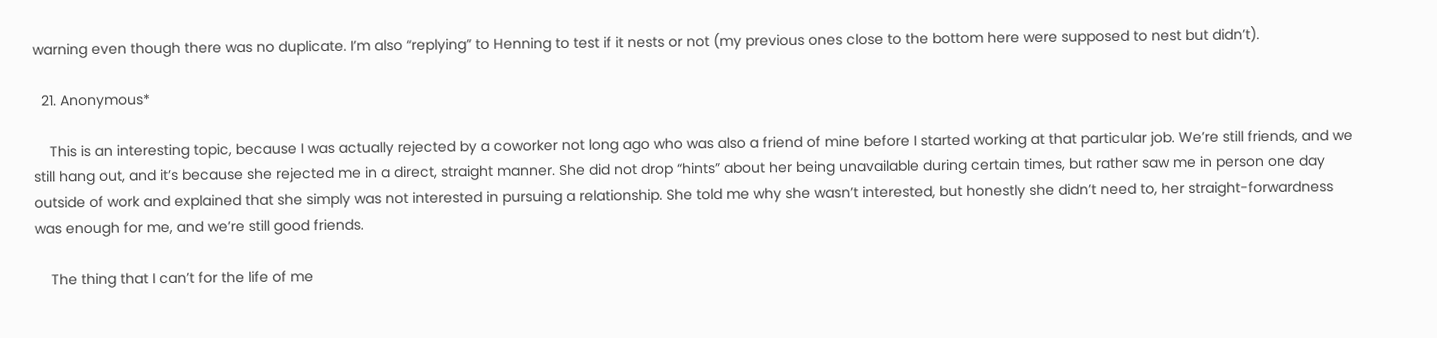warning even though there was no duplicate. I’m also “replying” to Henning to test if it nests or not (my previous ones close to the bottom here were supposed to nest but didn’t).

  21. Anonymous*

    This is an interesting topic, because I was actually rejected by a coworker not long ago who was also a friend of mine before I started working at that particular job. We’re still friends, and we still hang out, and it’s because she rejected me in a direct, straight manner. She did not drop “hints” about her being unavailable during certain times, but rather saw me in person one day outside of work and explained that she simply was not interested in pursuing a relationship. She told me why she wasn’t interested, but honestly she didn’t need to, her straight-forwardness was enough for me, and we’re still good friends.

    The thing that I can’t for the life of me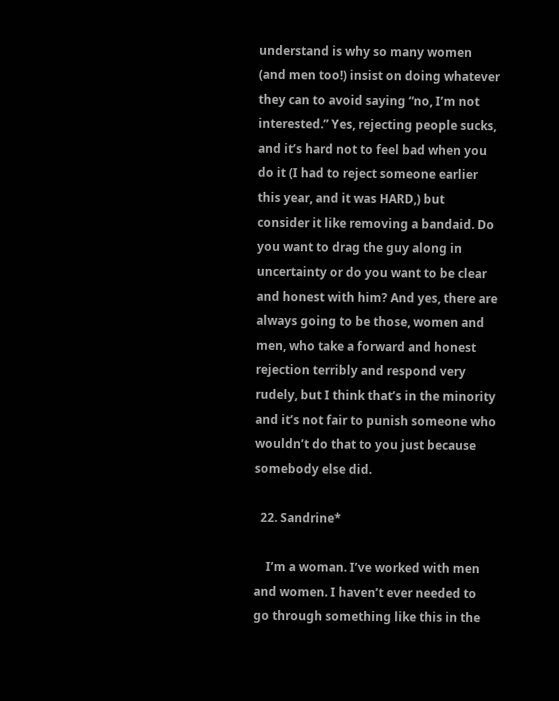understand is why so many women (and men too!) insist on doing whatever they can to avoid saying “no, I’m not interested.” Yes, rejecting people sucks, and it’s hard not to feel bad when you do it (I had to reject someone earlier this year, and it was HARD,) but consider it like removing a bandaid. Do you want to drag the guy along in uncertainty or do you want to be clear and honest with him? And yes, there are always going to be those, women and men, who take a forward and honest rejection terribly and respond very rudely, but I think that’s in the minority and it’s not fair to punish someone who wouldn’t do that to you just because somebody else did.

  22. Sandrine*

    I’m a woman. I’ve worked with men and women. I haven’t ever needed to go through something like this in the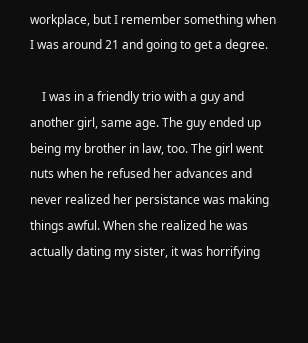workplace, but I remember something when I was around 21 and going to get a degree.

    I was in a friendly trio with a guy and another girl, same age. The guy ended up being my brother in law, too. The girl went nuts when he refused her advances and never realized her persistance was making things awful. When she realized he was actually dating my sister, it was horrifying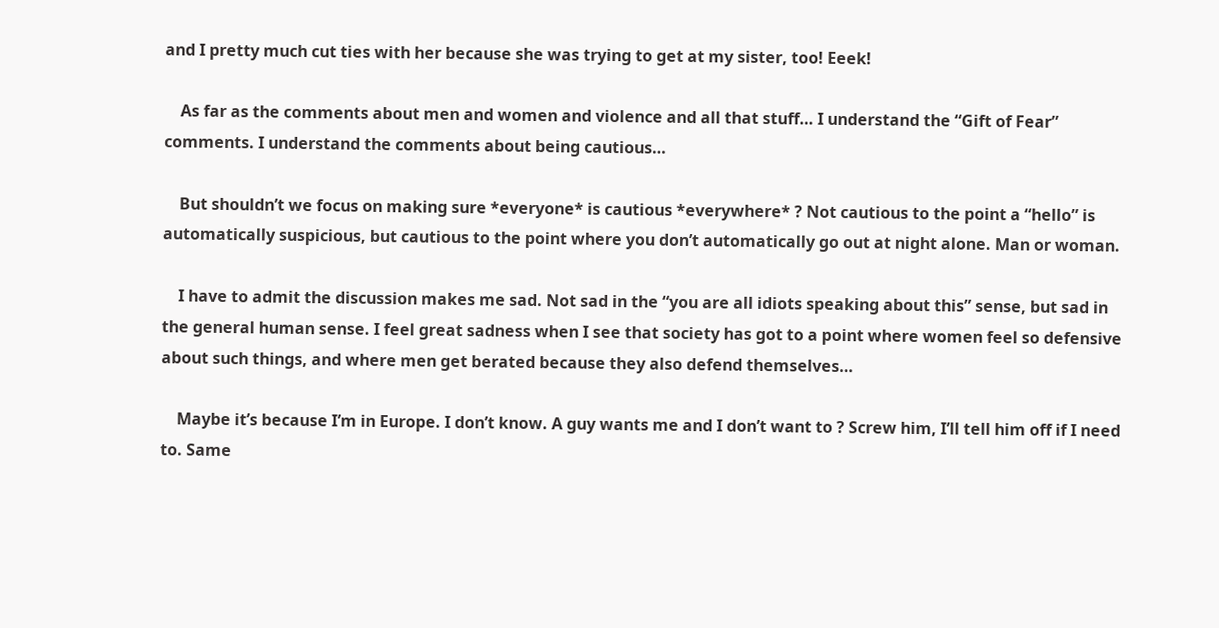and I pretty much cut ties with her because she was trying to get at my sister, too! Eeek!

    As far as the comments about men and women and violence and all that stuff… I understand the “Gift of Fear” comments. I understand the comments about being cautious…

    But shouldn’t we focus on making sure *everyone* is cautious *everywhere* ? Not cautious to the point a “hello” is automatically suspicious, but cautious to the point where you don’t automatically go out at night alone. Man or woman.

    I have to admit the discussion makes me sad. Not sad in the “you are all idiots speaking about this” sense, but sad in the general human sense. I feel great sadness when I see that society has got to a point where women feel so defensive about such things, and where men get berated because they also defend themselves…

    Maybe it’s because I’m in Europe. I don’t know. A guy wants me and I don’t want to ? Screw him, I’ll tell him off if I need to. Same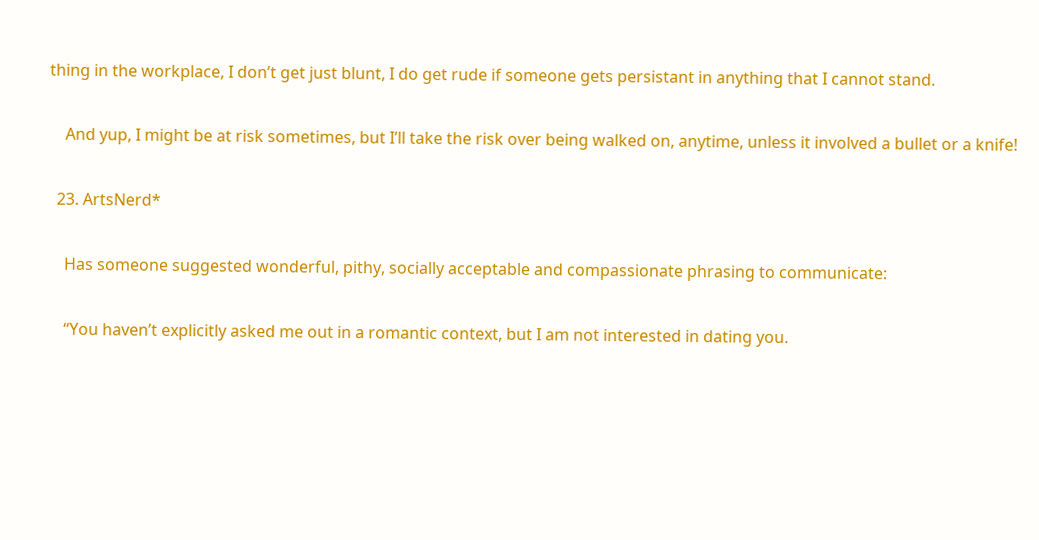thing in the workplace, I don’t get just blunt, I do get rude if someone gets persistant in anything that I cannot stand.

    And yup, I might be at risk sometimes, but I’ll take the risk over being walked on, anytime, unless it involved a bullet or a knife!

  23. ArtsNerd*

    Has someone suggested wonderful, pithy, socially acceptable and compassionate phrasing to communicate:

    “You haven’t explicitly asked me out in a romantic context, but I am not interested in dating you.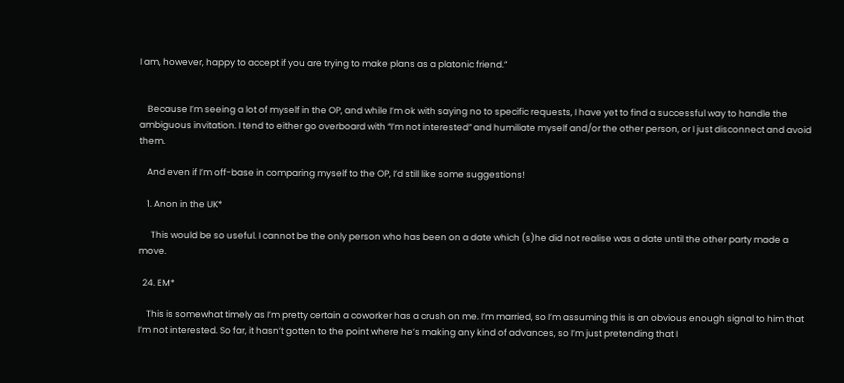I am, however, happy to accept if you are trying to make plans as a platonic friend.”


    Because I’m seeing a lot of myself in the OP, and while I’m ok with saying no to specific requests, I have yet to find a successful way to handle the ambiguous invitation. I tend to either go overboard with “I’m not interested” and humiliate myself and/or the other person, or I just disconnect and avoid them.

    And even if I’m off-base in comparing myself to the OP, I’d still like some suggestions!

    1. Anon in the UK*

      This would be so useful. I cannot be the only person who has been on a date which (s)he did not realise was a date until the other party made a move.

  24. EM*

    This is somewhat timely as I’m pretty certain a coworker has a crush on me. I’m married, so I’m assuming this is an obvious enough signal to him that I’m not interested. So far, it hasn’t gotten to the point where he’s making any kind of advances, so I’m just pretending that I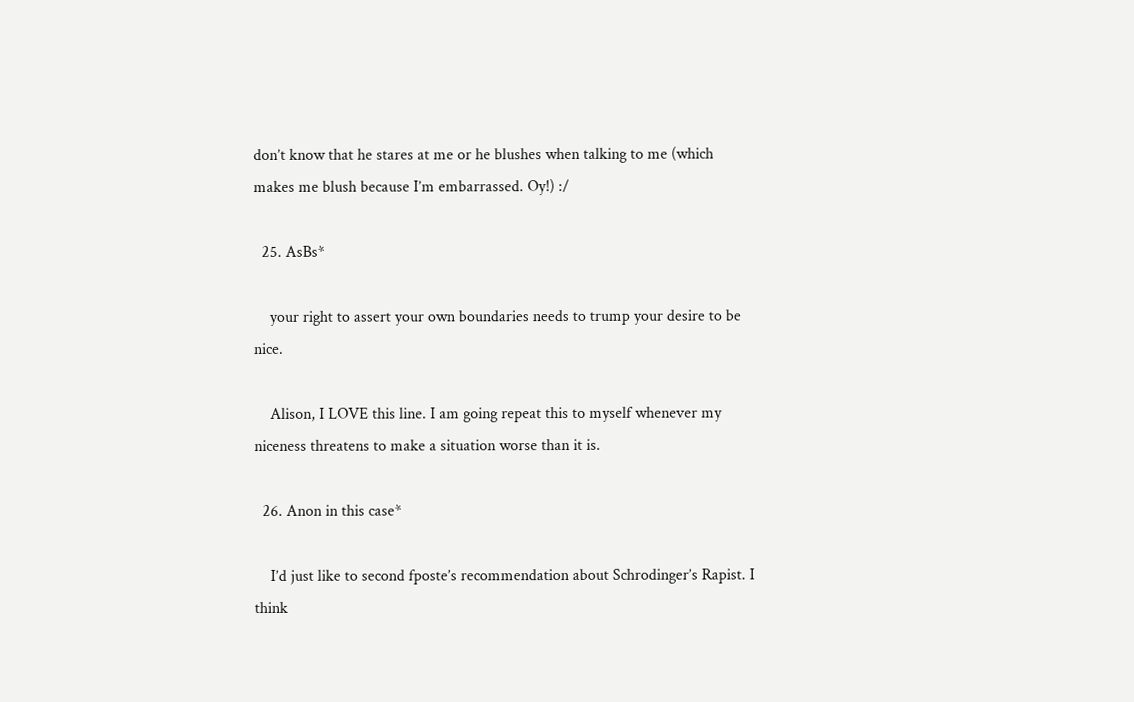don’t know that he stares at me or he blushes when talking to me (which makes me blush because I’m embarrassed. Oy!) :/

  25. AsBs*

    your right to assert your own boundaries needs to trump your desire to be nice.

    Alison, I LOVE this line. I am going repeat this to myself whenever my niceness threatens to make a situation worse than it is.

  26. Anon in this case*

    I’d just like to second fposte’s recommendation about Schrodinger’s Rapist. I think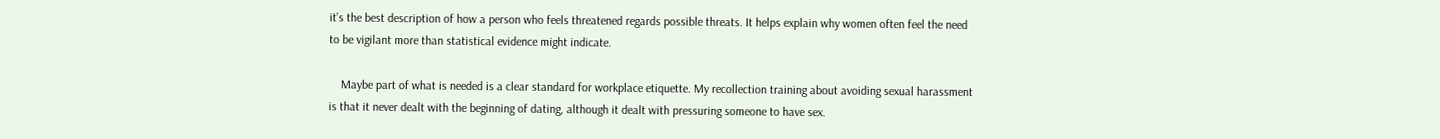it’s the best description of how a person who feels threatened regards possible threats. It helps explain why women often feel the need to be vigilant more than statistical evidence might indicate.

    Maybe part of what is needed is a clear standard for workplace etiquette. My recollection training about avoiding sexual harassment is that it never dealt with the beginning of dating, although it dealt with pressuring someone to have sex.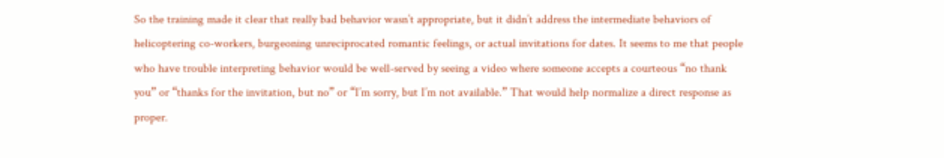So the training made it clear that really bad behavior wasn’t appropriate, but it didn’t address the intermediate behaviors of helicoptering co-workers, burgeoning unreciprocated romantic feelings, or actual invitations for dates. It seems to me that people who have trouble interpreting behavior would be well-served by seeing a video where someone accepts a courteous “no thank you” or “thanks for the invitation, but no” or “I’m sorry, but I’m not available.” That would help normalize a direct response as proper.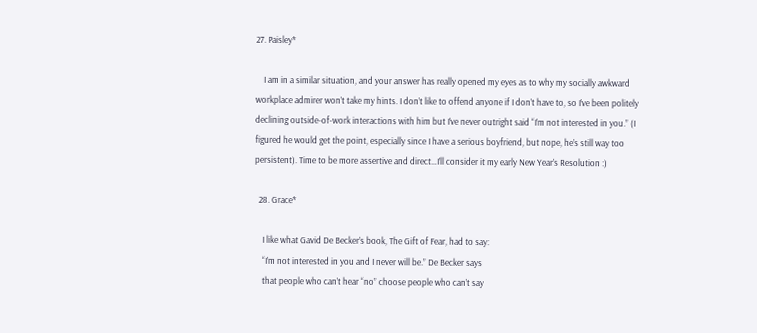27. Paisley*

    I am in a similar situation, and your answer has really opened my eyes as to why my socially awkward workplace admirer won’t take my hints. I don’t like to offend anyone if I don’t have to, so I’ve been politely declining outside-of-work interactions with him but I’ve never outright said “I’m not interested in you.” (I figured he would get the point, especially since I have a serious boyfriend, but nope, he’s still way too persistent). Time to be more assertive and direct…I’ll consider it my early New Year’s Resolution :)

  28. Grace*

    I like what Gavid De Becker’s book, The Gift of Fear, had to say:
    “I’m not interested in you and I never will be.” De Becker says
    that people who can’t hear “no” choose people who can’t say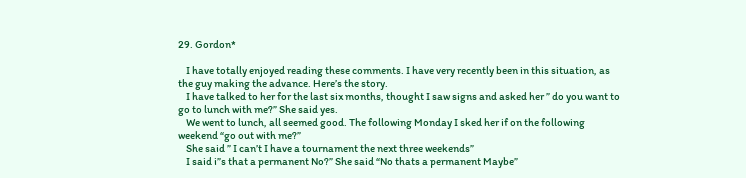29. Gordon*

    I have totally enjoyed reading these comments. I have very recently been in this situation, as the guy making the advance. Here’s the story.
    I have talked to her for the last six months, thought I saw signs and asked her ” do you want to go to lunch with me?” She said yes.
    We went to lunch, all seemed good. The following Monday I sked her if on the following weekend “go out with me?”
    She said ” I can’t I have a tournament the next three weekends”
    I said i”s that a permanent No?” She said “No thats a permanent Maybe”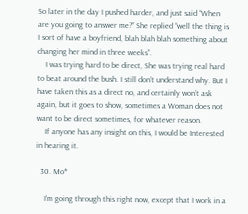So later in the day I pushed harder, and just said “When are you going to answer me?” She replied “well the thing is I sort of have a boyfriend, blah blah blah something about changing her mind in three weeks”.
    I was trying hard to be direct, She was trying real hard to beat around the bush. I still don’t understand why. But I have taken this as a direct no, and certainly won’t ask again, but it goes to show, sometimes a Woman does not want to be direct sometimes, for whatever reason.
    If anyone has any insight on this, I would be Interested in hearing it.

  30. Mo*

    I’m going through this right now, except that I work in a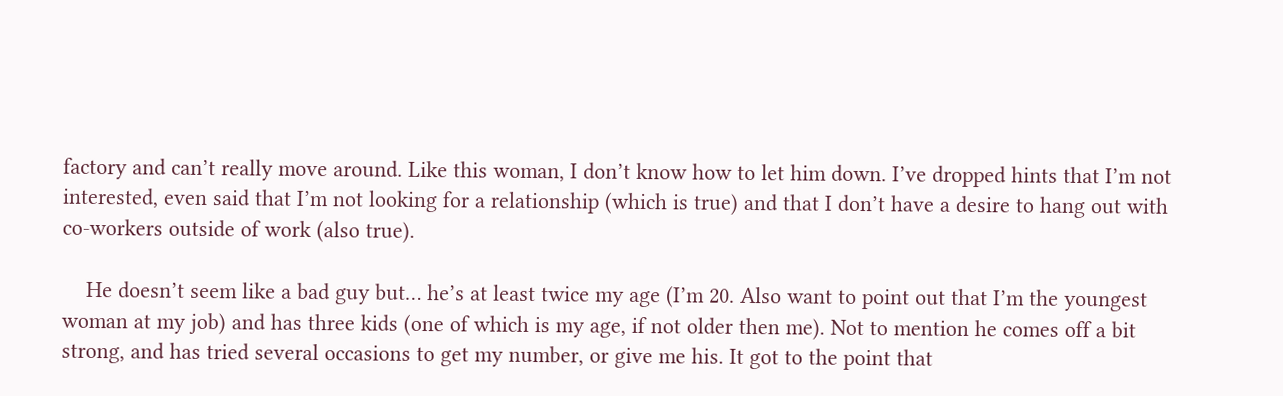factory and can’t really move around. Like this woman, I don’t know how to let him down. I’ve dropped hints that I’m not interested, even said that I’m not looking for a relationship (which is true) and that I don’t have a desire to hang out with co-workers outside of work (also true).

    He doesn’t seem like a bad guy but… he’s at least twice my age (I’m 20. Also want to point out that I’m the youngest woman at my job) and has three kids (one of which is my age, if not older then me). Not to mention he comes off a bit strong, and has tried several occasions to get my number, or give me his. It got to the point that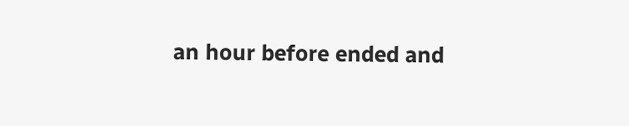an hour before ended and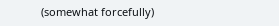(somewhat forcefully)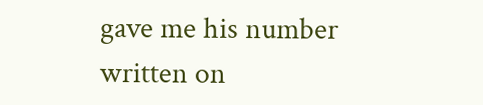gave me his number written on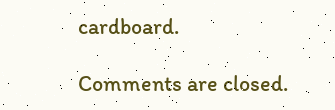cardboard.

Comments are closed.